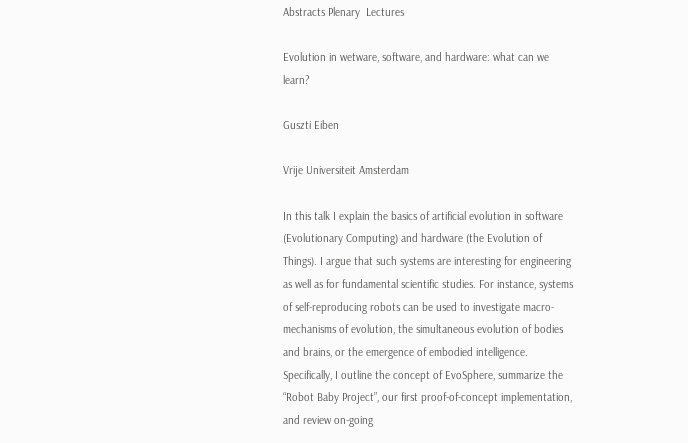Abstracts Plenary  Lectures

Evolution in wetware, software, and hardware: what can we learn?

Guszti Eiben

Vrije Universiteit Amsterdam

In this talk I explain the basics of artificial evolution in software (Evolutionary Computing) and hardware (the Evolution of Things). I argue that such systems are interesting for engineering as well as for fundamental scientific studies. For instance, systems of self-reproducing robots can be used to investigate macro-mechanisms of evolution, the simultaneous evolution of bodies and brains, or the emergence of embodied intelligence. Specifically, I outline the concept of EvoSphere, summarize the “Robot Baby Project”, our first proof-of-concept implementation, and review on-going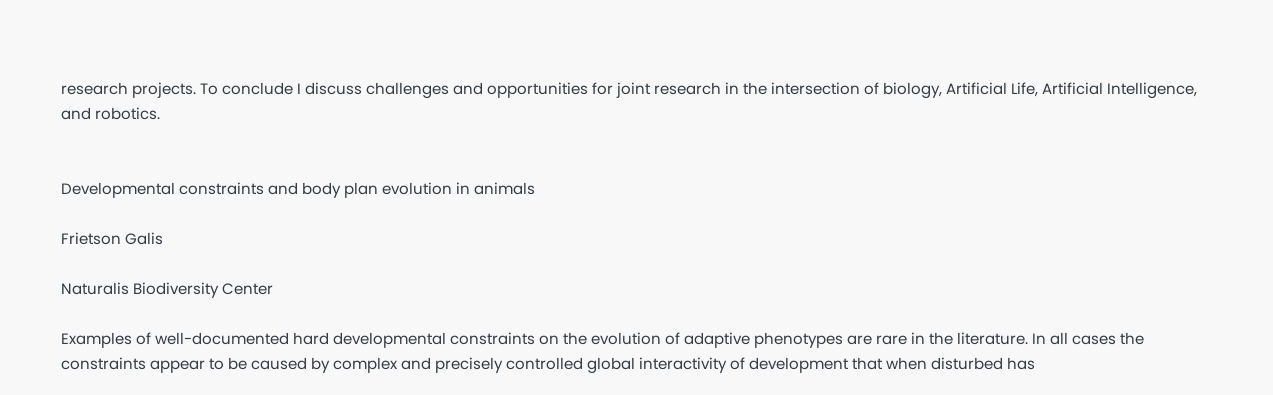research projects. To conclude I discuss challenges and opportunities for joint research in the intersection of biology, Artificial Life, Artificial Intelligence, and robotics.


Developmental constraints and body plan evolution in animals

Frietson Galis

Naturalis Biodiversity Center

Examples of well-documented hard developmental constraints on the evolution of adaptive phenotypes are rare in the literature. In all cases the constraints appear to be caused by complex and precisely controlled global interactivity of development that when disturbed has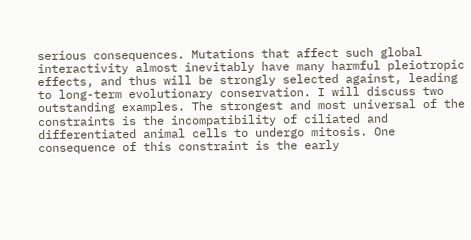serious consequences. Mutations that affect such global interactivity almost inevitably have many harmful pleiotropic effects, and thus will be strongly selected against, leading to long-term evolutionary conservation. I will discuss two outstanding examples. The strongest and most universal of the constraints is the incompatibility of ciliated and differentiated animal cells to undergo mitosis. One consequence of this constraint is the early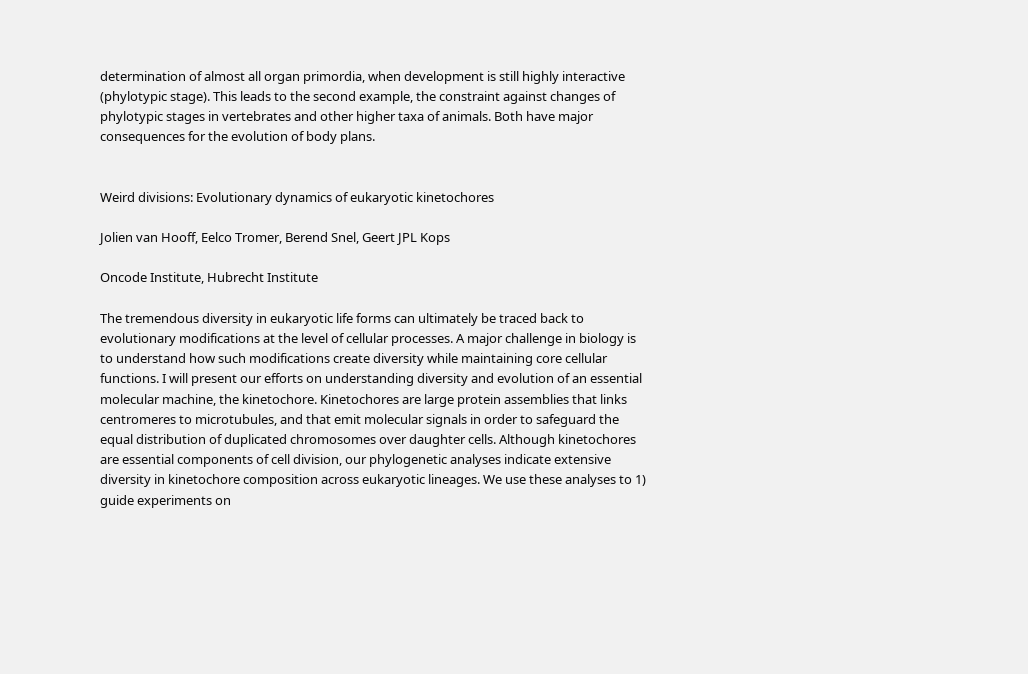determination of almost all organ primordia, when development is still highly interactive (phylotypic stage). This leads to the second example, the constraint against changes of phylotypic stages in vertebrates and other higher taxa of animals. Both have major consequences for the evolution of body plans.


Weird divisions: Evolutionary dynamics of eukaryotic kinetochores

Jolien van Hooff, Eelco Tromer, Berend Snel, Geert JPL Kops

Oncode Institute, Hubrecht Institute

The tremendous diversity in eukaryotic life forms can ultimately be traced back to evolutionary modifications at the level of cellular processes. A major challenge in biology is to understand how such modifications create diversity while maintaining core cellular functions. I will present our efforts on understanding diversity and evolution of an essential molecular machine, the kinetochore. Kinetochores are large protein assemblies that links centromeres to microtubules, and that emit molecular signals in order to safeguard the equal distribution of duplicated chromosomes over daughter cells. Although kinetochores are essential components of cell division, our phylogenetic analyses indicate extensive diversity in kinetochore composition across eukaryotic lineages. We use these analyses to 1) guide experiments on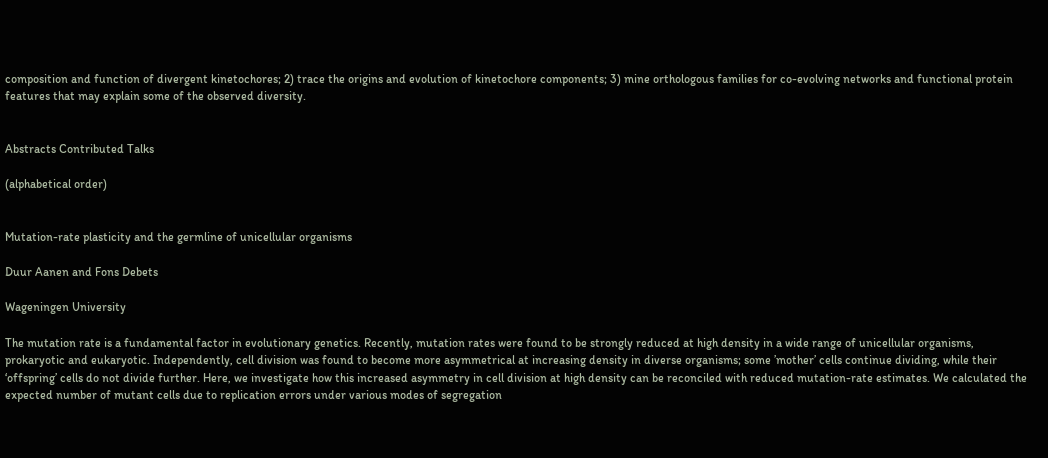composition and function of divergent kinetochores; 2) trace the origins and evolution of kinetochore components; 3) mine orthologous families for co-evolving networks and functional protein features that may explain some of the observed diversity.


Abstracts Contributed Talks

(alphabetical order)


Mutation-rate plasticity and the germline of unicellular organisms

Duur Aanen and Fons Debets

Wageningen University

The mutation rate is a fundamental factor in evolutionary genetics. Recently, mutation rates were found to be strongly reduced at high density in a wide range of unicellular organisms, prokaryotic and eukaryotic. Independently, cell division was found to become more asymmetrical at increasing density in diverse organisms; some ’mother’ cells continue dividing, while their ‘offspring’ cells do not divide further. Here, we investigate how this increased asymmetry in cell division at high density can be reconciled with reduced mutation-rate estimates. We calculated the expected number of mutant cells due to replication errors under various modes of segregation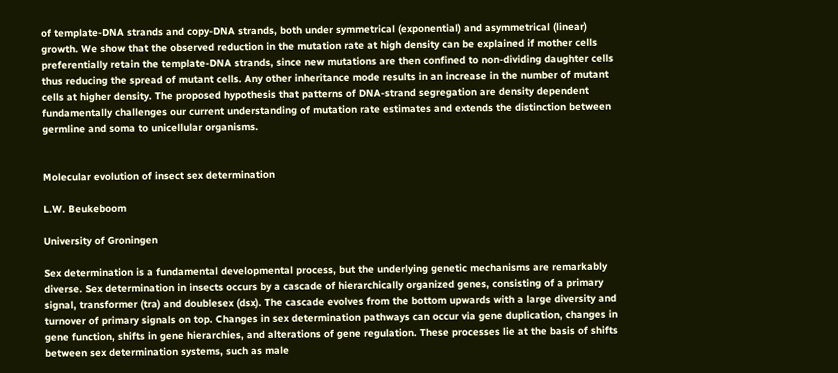of template-DNA strands and copy-DNA strands, both under symmetrical (exponential) and asymmetrical (linear) growth. We show that the observed reduction in the mutation rate at high density can be explained if mother cells preferentially retain the template-DNA strands, since new mutations are then confined to non-dividing daughter cells thus reducing the spread of mutant cells. Any other inheritance mode results in an increase in the number of mutant cells at higher density. The proposed hypothesis that patterns of DNA-strand segregation are density dependent fundamentally challenges our current understanding of mutation rate estimates and extends the distinction between germline and soma to unicellular organisms.


Molecular evolution of insect sex determination

L.W. Beukeboom

University of Groningen

Sex determination is a fundamental developmental process, but the underlying genetic mechanisms are remarkably diverse. Sex determination in insects occurs by a cascade of hierarchically organized genes, consisting of a primary signal, transformer (tra) and doublesex (dsx). The cascade evolves from the bottom upwards with a large diversity and turnover of primary signals on top. Changes in sex determination pathways can occur via gene duplication, changes in gene function, shifts in gene hierarchies, and alterations of gene regulation. These processes lie at the basis of shifts between sex determination systems, such as male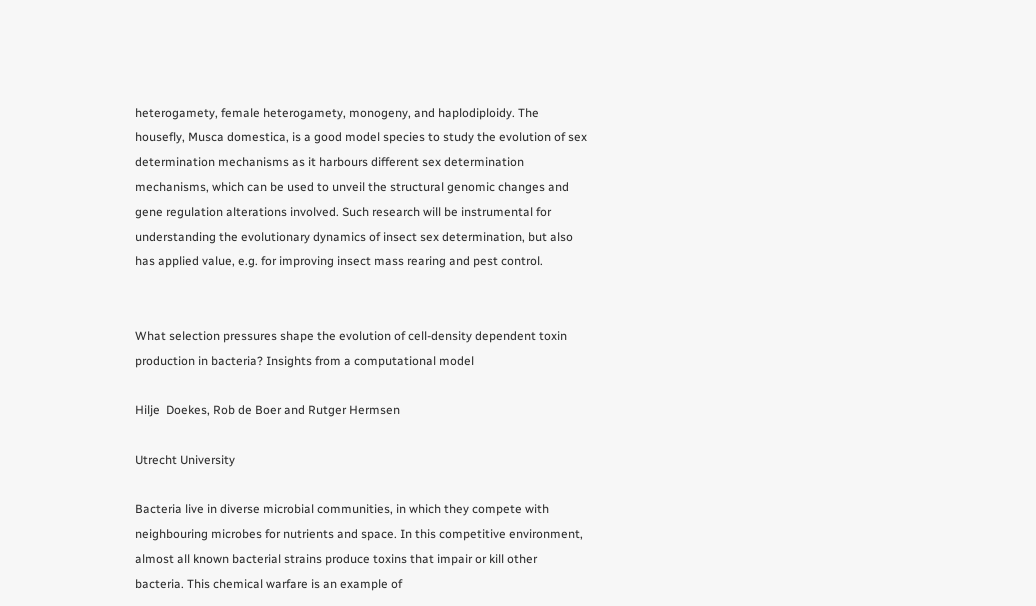heterogamety, female heterogamety, monogeny, and haplodiploidy. The housefly, Musca domestica, is a good model species to study the evolution of sex determination mechanisms as it harbours different sex determination mechanisms, which can be used to unveil the structural genomic changes and gene regulation alterations involved. Such research will be instrumental for understanding the evolutionary dynamics of insect sex determination, but also has applied value, e.g. for improving insect mass rearing and pest control.


What selection pressures shape the evolution of cell-density dependent toxin production in bacteria? Insights from a computational model

Hilje  Doekes, Rob de Boer and Rutger Hermsen

Utrecht University

Bacteria live in diverse microbial communities, in which they compete with neighbouring microbes for nutrients and space. In this competitive environment, almost all known bacterial strains produce toxins that impair or kill other bacteria. This chemical warfare is an example of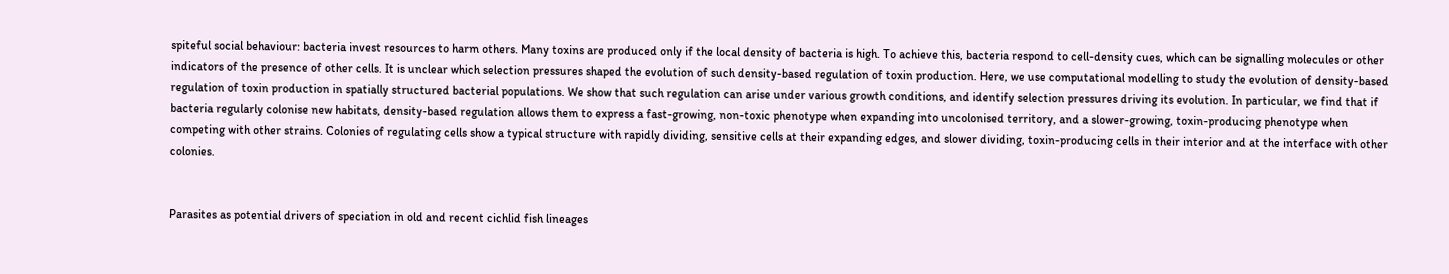spiteful social behaviour: bacteria invest resources to harm others. Many toxins are produced only if the local density of bacteria is high. To achieve this, bacteria respond to cell-density cues, which can be signalling molecules or other indicators of the presence of other cells. It is unclear which selection pressures shaped the evolution of such density-based regulation of toxin production. Here, we use computational modelling to study the evolution of density-based regulation of toxin production in spatially structured bacterial populations. We show that such regulation can arise under various growth conditions, and identify selection pressures driving its evolution. In particular, we find that if bacteria regularly colonise new habitats, density-based regulation allows them to express a fast-growing, non-toxic phenotype when expanding into uncolonised territory, and a slower-growing, toxin-producing phenotype when competing with other strains. Colonies of regulating cells show a typical structure with rapidly dividing, sensitive cells at their expanding edges, and slower dividing, toxin-producing cells in their interior and at the interface with other colonies.


Parasites as potential drivers of speciation in old and recent cichlid fish lineages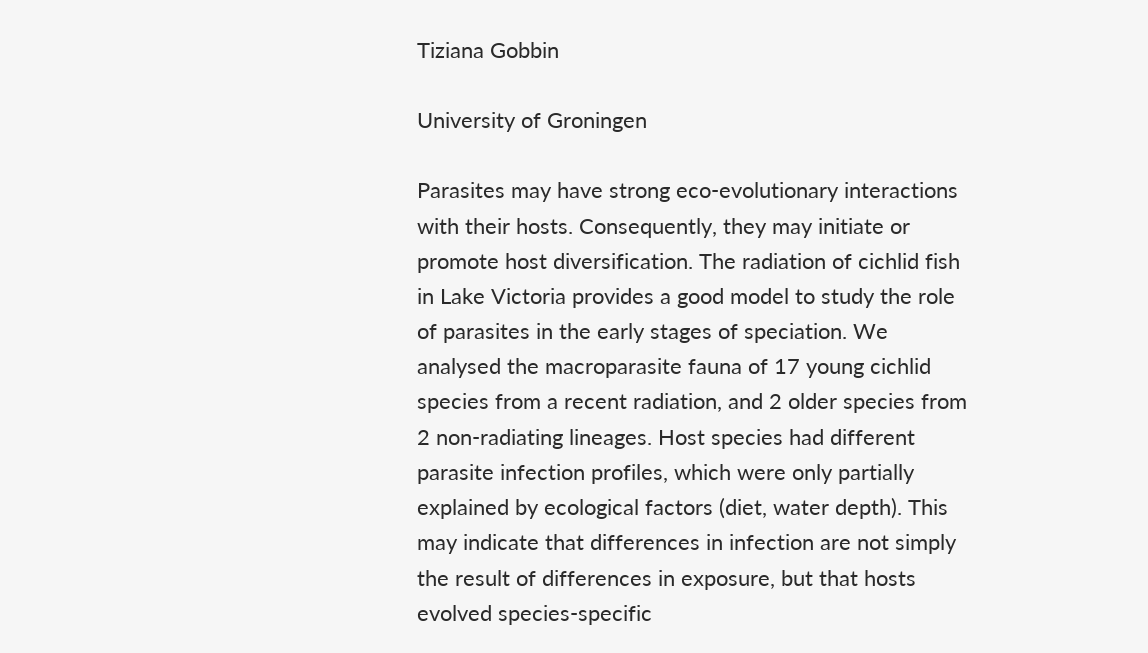Tiziana Gobbin

University of Groningen

Parasites may have strong eco-evolutionary interactions with their hosts. Consequently, they may initiate or promote host diversification. The radiation of cichlid fish in Lake Victoria provides a good model to study the role of parasites in the early stages of speciation. We analysed the macroparasite fauna of 17 young cichlid species from a recent radiation, and 2 older species from 2 non-radiating lineages. Host species had different parasite infection profiles, which were only partially explained by ecological factors (diet, water depth). This may indicate that differences in infection are not simply the result of differences in exposure, but that hosts evolved species-specific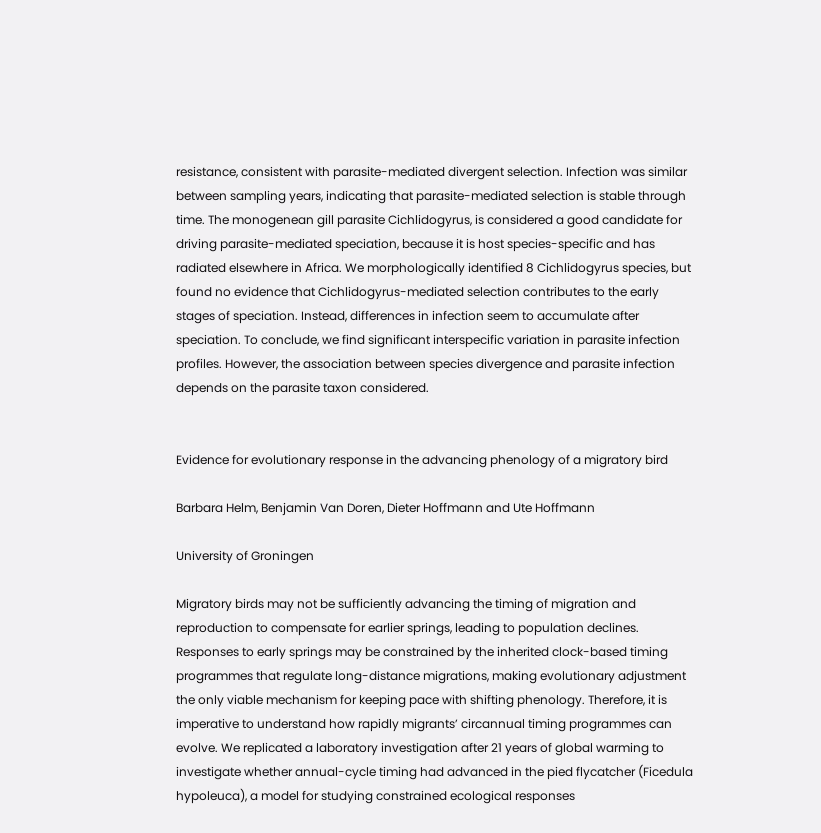resistance, consistent with parasite-mediated divergent selection. Infection was similar between sampling years, indicating that parasite-mediated selection is stable through time. The monogenean gill parasite Cichlidogyrus, is considered a good candidate for driving parasite-mediated speciation, because it is host species-specific and has radiated elsewhere in Africa. We morphologically identified 8 Cichlidogyrus species, but found no evidence that Cichlidogyrus-mediated selection contributes to the early stages of speciation. Instead, differences in infection seem to accumulate after speciation. To conclude, we find significant interspecific variation in parasite infection profiles. However, the association between species divergence and parasite infection depends on the parasite taxon considered.


Evidence for evolutionary response in the advancing phenology of a migratory bird

Barbara Helm, Benjamin Van Doren, Dieter Hoffmann and Ute Hoffmann

University of Groningen

Migratory birds may not be sufficiently advancing the timing of migration and reproduction to compensate for earlier springs, leading to population declines. Responses to early springs may be constrained by the inherited clock-based timing programmes that regulate long-distance migrations, making evolutionary adjustment the only viable mechanism for keeping pace with shifting phenology. Therefore, it is imperative to understand how rapidly migrants’ circannual timing programmes can evolve. We replicated a laboratory investigation after 21 years of global warming to investigate whether annual-cycle timing had advanced in the pied flycatcher (Ficedula hypoleuca), a model for studying constrained ecological responses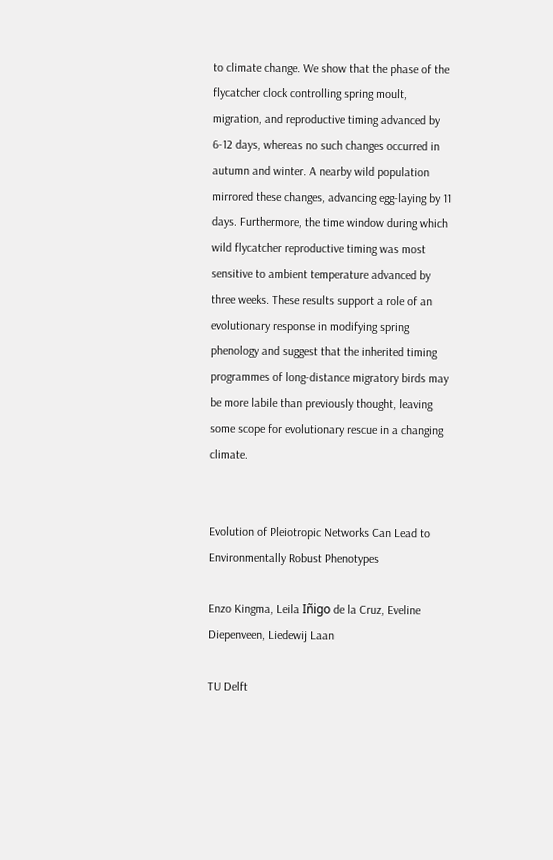to climate change. We show that the phase of the flycatcher clock controlling spring moult, migration, and reproductive timing advanced by 6-12 days, whereas no such changes occurred in autumn and winter. A nearby wild population mirrored these changes, advancing egg-laying by 11 days. Furthermore, the time window during which wild flycatcher reproductive timing was most sensitive to ambient temperature advanced by three weeks. These results support a role of an evolutionary response in modifying spring phenology and suggest that the inherited timing programmes of long-distance migratory birds may be more labile than previously thought, leaving some scope for evolutionary rescue in a changing climate.


Evolution of Pleiotropic Networks Can Lead to Environmentally Robust Phenotypes

Enzo Kingma, Leila Iñigo de la Cruz, Eveline Diepenveen, Liedewij Laan

TU Delft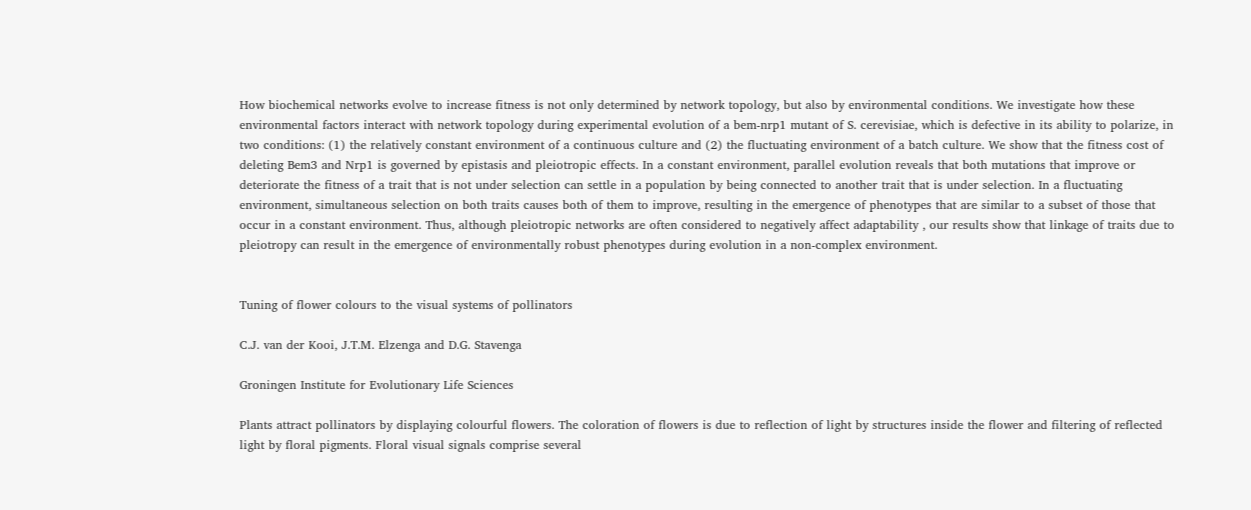How biochemical networks evolve to increase fitness is not only determined by network topology, but also by environmental conditions. We investigate how these environmental factors interact with network topology during experimental evolution of a bem-nrp1 mutant of S. cerevisiae, which is defective in its ability to polarize, in two conditions: (1) the relatively constant environment of a continuous culture and (2) the fluctuating environment of a batch culture. We show that the fitness cost of deleting Bem3 and Nrp1 is governed by epistasis and pleiotropic effects. In a constant environment, parallel evolution reveals that both mutations that improve or deteriorate the fitness of a trait that is not under selection can settle in a population by being connected to another trait that is under selection. In a fluctuating environment, simultaneous selection on both traits causes both of them to improve, resulting in the emergence of phenotypes that are similar to a subset of those that occur in a constant environment. Thus, although pleiotropic networks are often considered to negatively affect adaptability , our results show that linkage of traits due to pleiotropy can result in the emergence of environmentally robust phenotypes during evolution in a non-complex environment.


Tuning of flower colours to the visual systems of pollinators

C.J. van der Kooi, J.T.M. Elzenga and D.G. Stavenga

Groningen Institute for Evolutionary Life Sciences

Plants attract pollinators by displaying colourful flowers. The coloration of flowers is due to reflection of light by structures inside the flower and filtering of reflected light by floral pigments. Floral visual signals comprise several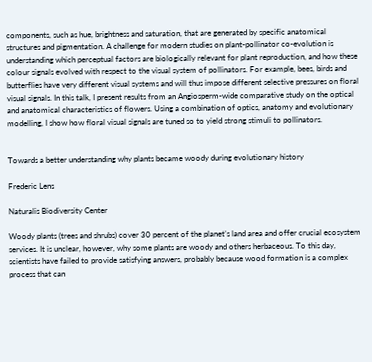components, such as hue, brightness and saturation, that are generated by specific anatomical structures and pigmentation. A challenge for modern studies on plant-pollinator co-evolution is understanding which perceptual factors are biologically relevant for plant reproduction, and how these colour signals evolved with respect to the visual system of pollinators. For example, bees, birds and butterflies have very different visual systems and will thus impose different selective pressures on floral visual signals. In this talk, I present results from an Angiosperm-wide comparative study on the optical and anatomical characteristics of flowers. Using a combination of optics, anatomy and evolutionary modelling, I show how floral visual signals are tuned so to yield strong stimuli to pollinators.


Towards a better understanding why plants became woody during evolutionary history

Frederic Lens

Naturalis Biodiversity Center

Woody plants (trees and shrubs) cover 30 percent of the planet’s land area and offer crucial ecosystem services. It is unclear, however, why some plants are woody and others herbaceous. To this day, scientists have failed to provide satisfying answers, probably because wood formation is a complex process that can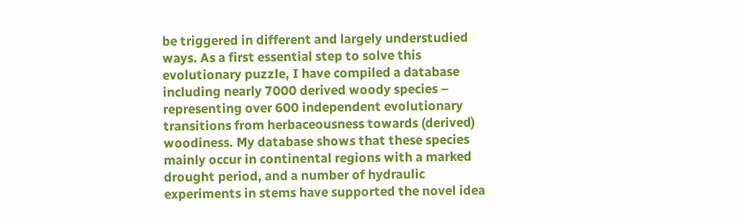be triggered in different and largely understudied ways. As a first essential step to solve this evolutionary puzzle, I have compiled a database including nearly 7000 derived woody species – representing over 600 independent evolutionary transitions from herbaceousness towards (derived) woodiness. My database shows that these species mainly occur in continental regions with a marked drought period, and a number of hydraulic experiments in stems have supported the novel idea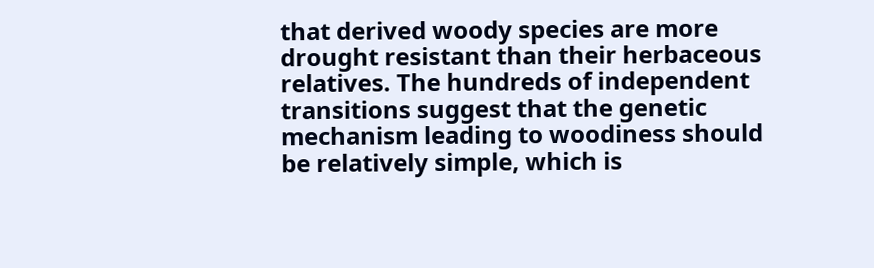that derived woody species are more drought resistant than their herbaceous relatives. The hundreds of independent transitions suggest that the genetic mechanism leading to woodiness should be relatively simple, which is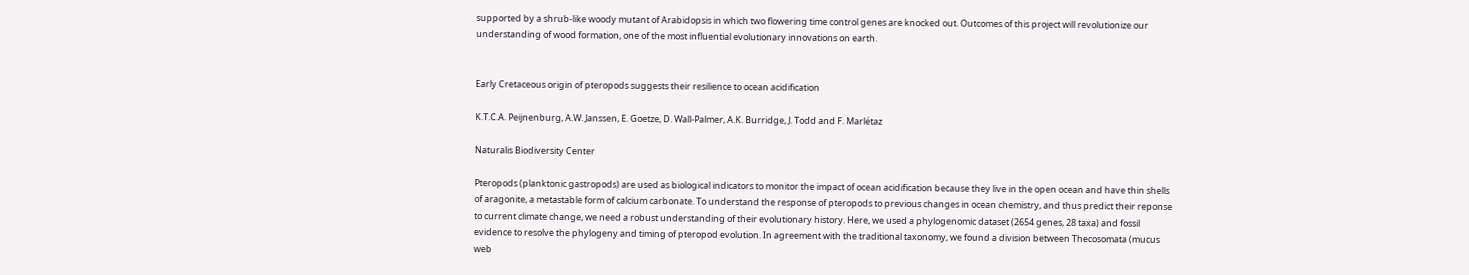supported by a shrub-like woody mutant of Arabidopsis in which two flowering time control genes are knocked out. Outcomes of this project will revolutionize our understanding of wood formation, one of the most influential evolutionary innovations on earth.


Early Cretaceous origin of pteropods suggests their resilience to ocean acidification

K.T.C.A. Peijnenburg, A.W. Janssen, E. Goetze, D. Wall-Palmer, A.K. Burridge, J. Todd and F. Marlétaz

Naturalis Biodiversity Center

Pteropods (planktonic gastropods) are used as biological indicators to monitor the impact of ocean acidification because they live in the open ocean and have thin shells of aragonite, a metastable form of calcium carbonate. To understand the response of pteropods to previous changes in ocean chemistry, and thus predict their reponse to current climate change, we need a robust understanding of their evolutionary history. Here, we used a phylogenomic dataset (2654 genes, 28 taxa) and fossil evidence to resolve the phylogeny and timing of pteropod evolution. In agreement with the traditional taxonomy, we found a division between Thecosomata (mucus web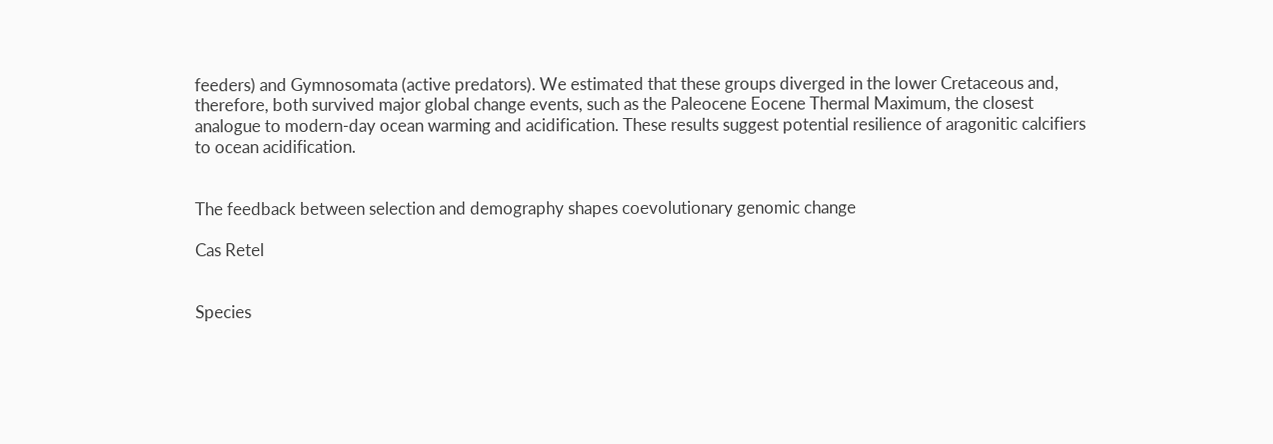feeders) and Gymnosomata (active predators). We estimated that these groups diverged in the lower Cretaceous and, therefore, both survived major global change events, such as the Paleocene Eocene Thermal Maximum, the closest analogue to modern-day ocean warming and acidification. These results suggest potential resilience of aragonitic calcifiers to ocean acidification.


The feedback between selection and demography shapes coevolutionary genomic change

Cas Retel


Species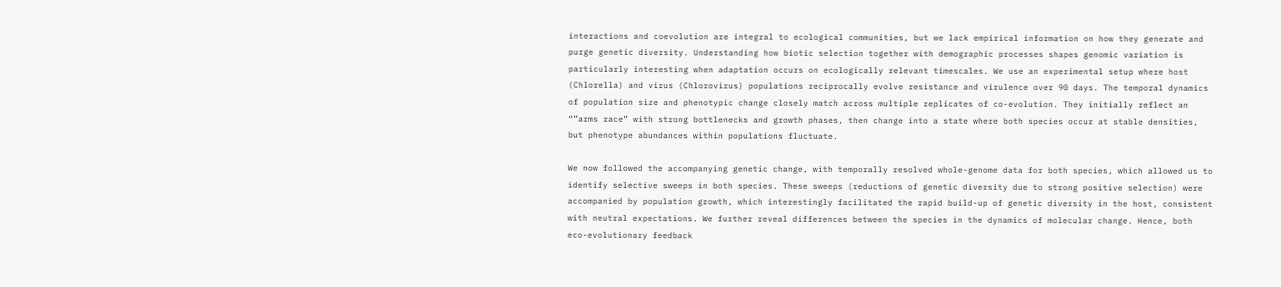interactions and coevolution are integral to ecological communities, but we lack empirical information on how they generate and purge genetic diversity. Understanding how biotic selection together with demographic processes shapes genomic variation is particularly interesting when adaptation occurs on ecologically relevant timescales. We use an experimental setup where host (Chlorella) and virus (Chlorovirus) populations reciprocally evolve resistance and virulence over 90 days. The temporal dynamics of population size and phenotypic change closely match across multiple replicates of co-evolution. They initially reflect an “”arms race” with strong bottlenecks and growth phases, then change into a state where both species occur at stable densities, but phenotype abundances within populations fluctuate.

We now followed the accompanying genetic change, with temporally resolved whole-genome data for both species, which allowed us to identify selective sweeps in both species. These sweeps (reductions of genetic diversity due to strong positive selection) were accompanied by population growth, which interestingly facilitated the rapid build-up of genetic diversity in the host, consistent with neutral expectations. We further reveal differences between the species in the dynamics of molecular change. Hence, both eco-evolutionary feedback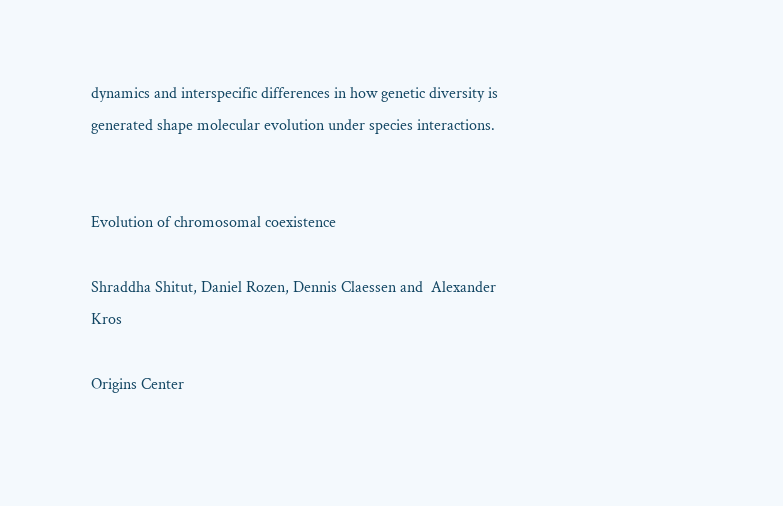dynamics and interspecific differences in how genetic diversity is generated shape molecular evolution under species interactions.


Evolution of chromosomal coexistence

Shraddha Shitut, Daniel Rozen, Dennis Claessen and  Alexander Kros

Origins Center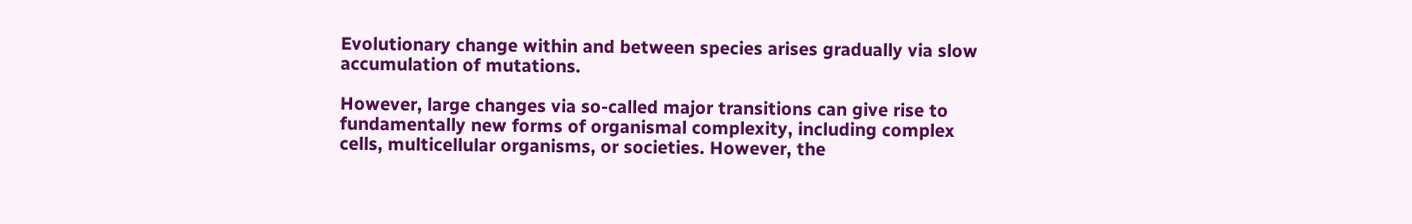Evolutionary change within and between species arises gradually via slow accumulation of mutations.

However, large changes via so-called major transitions can give rise to fundamentally new forms of organismal complexity, including complex cells, multicellular organisms, or societies. However, the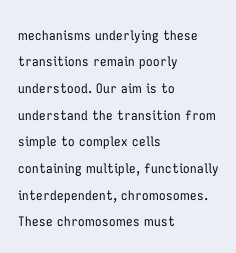mechanisms underlying these transitions remain poorly understood. Our aim is to understand the transition from simple to complex cells containing multiple, functionally interdependent, chromosomes. These chromosomes must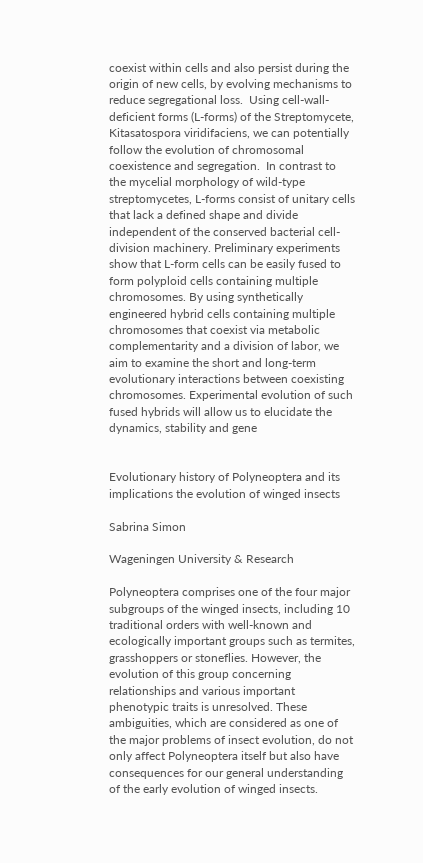coexist within cells and also persist during the origin of new cells, by evolving mechanisms to reduce segregational loss.  Using cell-wall-deficient forms (L-forms) of the Streptomycete, Kitasatospora viridifaciens, we can potentially follow the evolution of chromosomal coexistence and segregation.  In contrast to the mycelial morphology of wild-type streptomycetes, L-forms consist of unitary cells that lack a defined shape and divide independent of the conserved bacterial cell-division machinery. Preliminary experiments show that L-form cells can be easily fused to form polyploid cells containing multiple chromosomes. By using synthetically engineered hybrid cells containing multiple chromosomes that coexist via metabolic complementarity and a division of labor, we aim to examine the short and long-term evolutionary interactions between coexisting chromosomes. Experimental evolution of such fused hybrids will allow us to elucidate the dynamics, stability and gene


Evolutionary history of Polyneoptera and its implications the evolution of winged insects

Sabrina Simon

Wageningen University & Research

Polyneoptera comprises one of the four major subgroups of the winged insects, including 10 traditional orders with well-known and ecologically important groups such as termites, grasshoppers or stoneflies. However, the evolution of this group concerning relationships and various important phenotypic traits is unresolved. These ambiguities, which are considered as one of the major problems of insect evolution, do not only affect Polyneoptera itself but also have consequences for our general understanding of the early evolution of winged insects.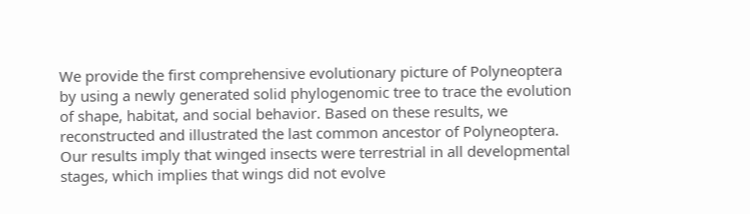We provide the first comprehensive evolutionary picture of Polyneoptera by using a newly generated solid phylogenomic tree to trace the evolution of shape, habitat, and social behavior. Based on these results, we reconstructed and illustrated the last common ancestor of Polyneoptera. Our results imply that winged insects were terrestrial in all developmental stages, which implies that wings did not evolve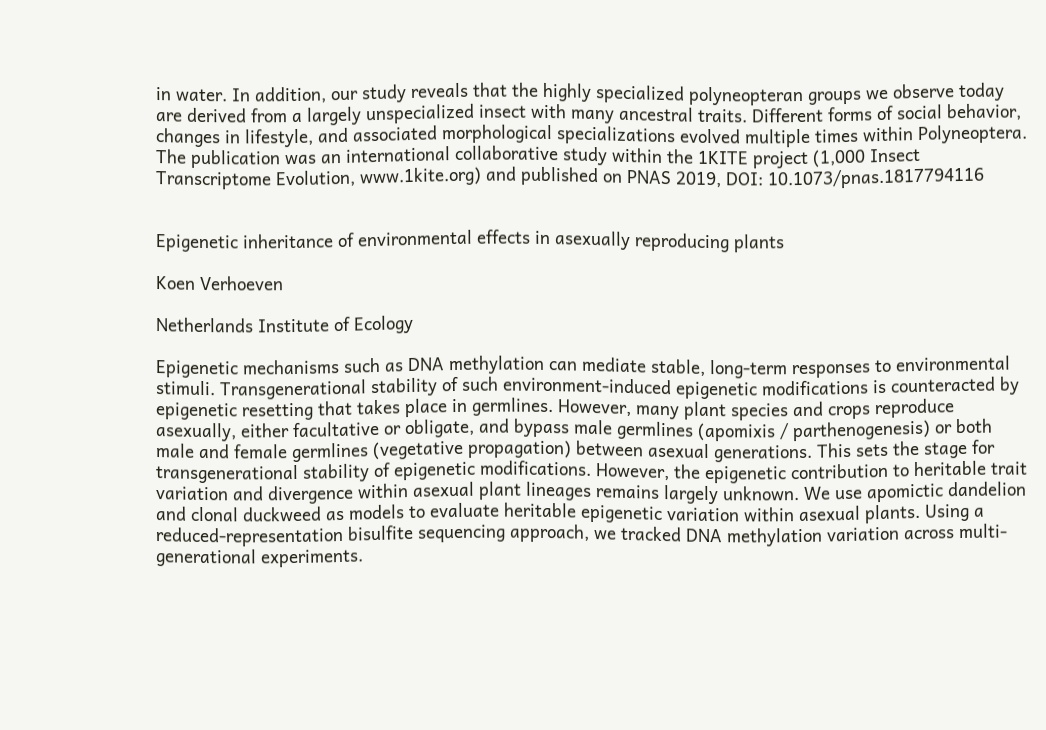in water. In addition, our study reveals that the highly specialized polyneopteran groups we observe today are derived from a largely unspecialized insect with many ancestral traits. Different forms of social behavior, changes in lifestyle, and associated morphological specializations evolved multiple times within Polyneoptera. The publication was an international collaborative study within the 1KITE project (1,000 Insect Transcriptome Evolution, www.1kite.org) and published on PNAS 2019, DOI: 10.1073/pnas.1817794116


Epigenetic inheritance of environmental effects in asexually reproducing plants

Koen Verhoeven

Netherlands Institute of Ecology

Epigenetic mechanisms such as DNA methylation can mediate stable, long-term responses to environmental stimuli. Transgenerational stability of such environment-induced epigenetic modifications is counteracted by epigenetic resetting that takes place in germlines. However, many plant species and crops reproduce asexually, either facultative or obligate, and bypass male germlines (apomixis / parthenogenesis) or both male and female germlines (vegetative propagation) between asexual generations. This sets the stage for transgenerational stability of epigenetic modifications. However, the epigenetic contribution to heritable trait variation and divergence within asexual plant lineages remains largely unknown. We use apomictic dandelion and clonal duckweed as models to evaluate heritable epigenetic variation within asexual plants. Using a reduced-representation bisulfite sequencing approach, we tracked DNA methylation variation across multi-generational experiments.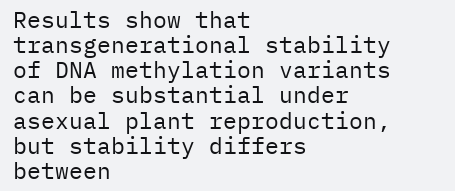Results show that transgenerational stability of DNA methylation variants can be substantial under asexual plant reproduction, but stability differs between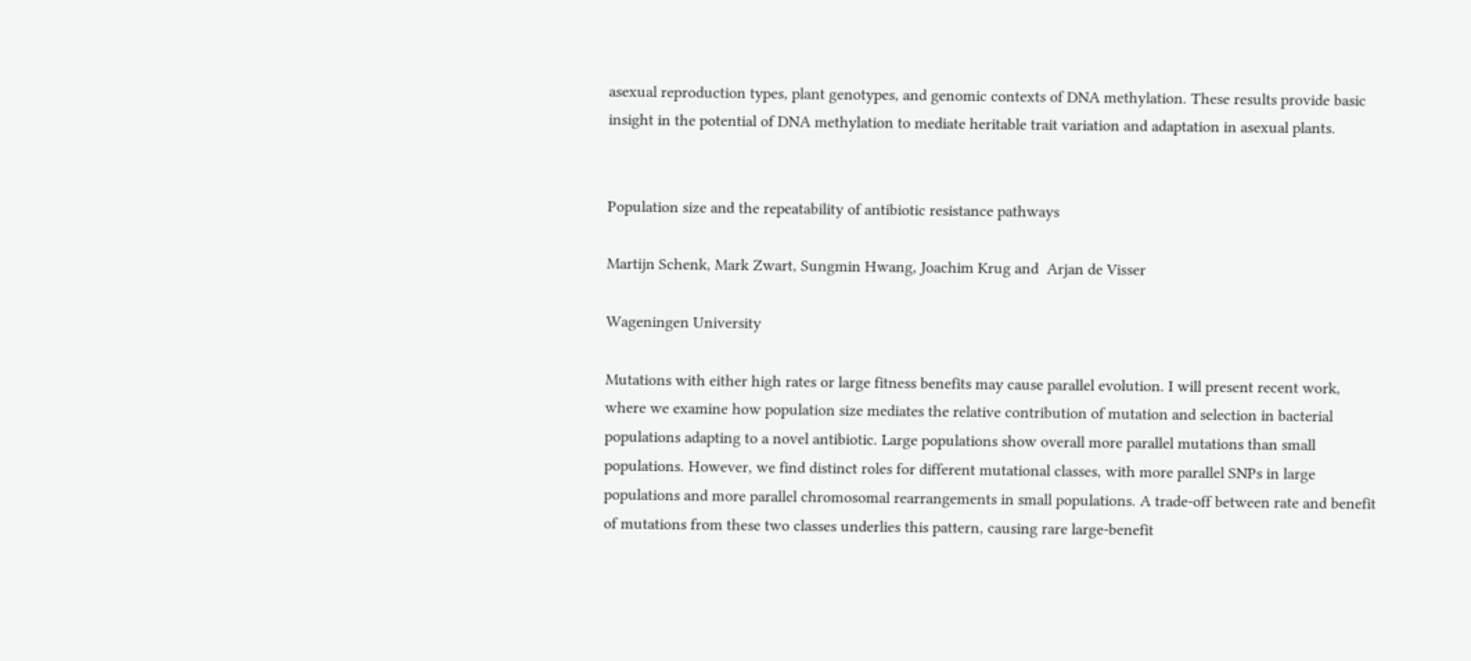asexual reproduction types, plant genotypes, and genomic contexts of DNA methylation. These results provide basic insight in the potential of DNA methylation to mediate heritable trait variation and adaptation in asexual plants.


Population size and the repeatability of antibiotic resistance pathways

Martijn Schenk, Mark Zwart, Sungmin Hwang, Joachim Krug and  Arjan de Visser

Wageningen University

Mutations with either high rates or large fitness benefits may cause parallel evolution. I will present recent work, where we examine how population size mediates the relative contribution of mutation and selection in bacterial populations adapting to a novel antibiotic. Large populations show overall more parallel mutations than small populations. However, we find distinct roles for different mutational classes, with more parallel SNPs in large populations and more parallel chromosomal rearrangements in small populations. A trade-off between rate and benefit of mutations from these two classes underlies this pattern, causing rare large-benefit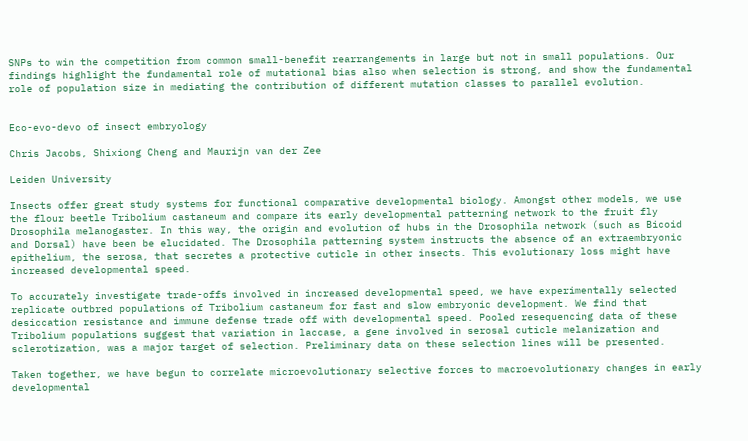SNPs to win the competition from common small-benefit rearrangements in large but not in small populations. Our findings highlight the fundamental role of mutational bias also when selection is strong, and show the fundamental role of population size in mediating the contribution of different mutation classes to parallel evolution.


Eco-evo-devo of insect embryology

Chris Jacobs, Shixiong Cheng and Maurijn van der Zee

Leiden University

Insects offer great study systems for functional comparative developmental biology. Amongst other models, we use the flour beetle Tribolium castaneum and compare its early developmental patterning network to the fruit fly Drosophila melanogaster. In this way, the origin and evolution of hubs in the Drosophila network (such as Bicoid and Dorsal) have been be elucidated. The Drosophila patterning system instructs the absence of an extraembryonic epithelium, the serosa, that secretes a protective cuticle in other insects. This evolutionary loss might have increased developmental speed.

To accurately investigate trade-offs involved in increased developmental speed, we have experimentally selected replicate outbred populations of Tribolium castaneum for fast and slow embryonic development. We find that desiccation resistance and immune defense trade off with developmental speed. Pooled resequencing data of these Tribolium populations suggest that variation in laccase, a gene involved in serosal cuticle melanization and sclerotization, was a major target of selection. Preliminary data on these selection lines will be presented.

Taken together, we have begun to correlate microevolutionary selective forces to macroevolutionary changes in early developmental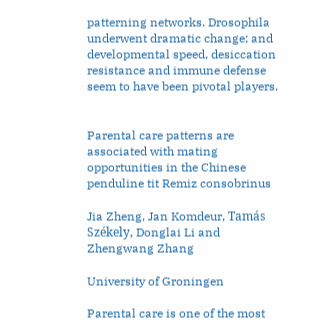patterning networks. Drosophila underwent dramatic change; and developmental speed, desiccation resistance and immune defense seem to have been pivotal players.


Parental care patterns are associated with mating opportunities in the Chinese penduline tit Remiz consobrinus

Jia Zheng, Jan Komdeur, Tamás Székely, Donglai Li and Zhengwang Zhang

University of Groningen

Parental care is one of the most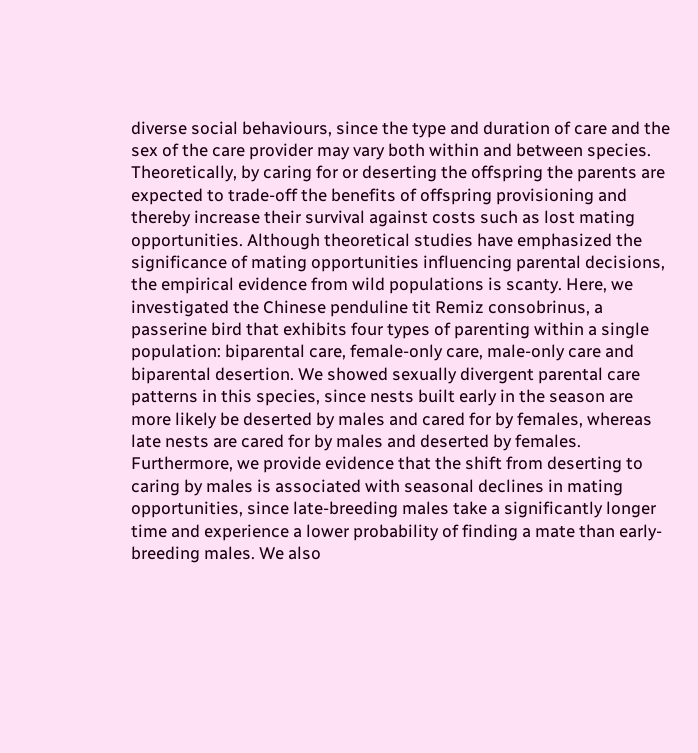diverse social behaviours, since the type and duration of care and the sex of the care provider may vary both within and between species. Theoretically, by caring for or deserting the offspring the parents are expected to trade-off the benefits of offspring provisioning and thereby increase their survival against costs such as lost mating opportunities. Although theoretical studies have emphasized the significance of mating opportunities influencing parental decisions, the empirical evidence from wild populations is scanty. Here, we investigated the Chinese penduline tit Remiz consobrinus, a passerine bird that exhibits four types of parenting within a single population: biparental care, female-only care, male-only care and biparental desertion. We showed sexually divergent parental care patterns in this species, since nests built early in the season are more likely be deserted by males and cared for by females, whereas late nests are cared for by males and deserted by females. Furthermore, we provide evidence that the shift from deserting to caring by males is associated with seasonal declines in mating opportunities, since late-breeding males take a significantly longer time and experience a lower probability of finding a mate than early-breeding males. We also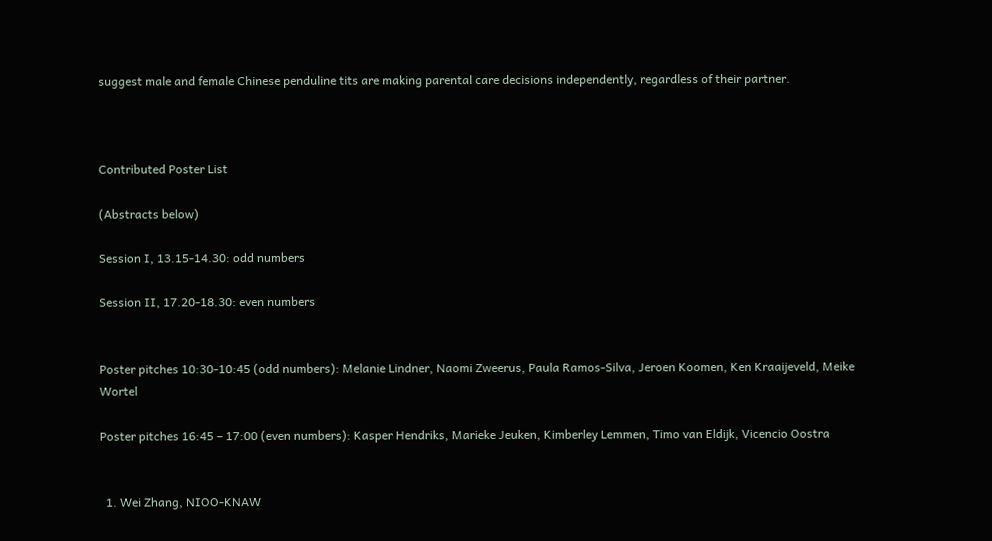suggest male and female Chinese penduline tits are making parental care decisions independently, regardless of their partner.



Contributed Poster List

(Abstracts below)

Session I, 13.15-14.30: odd numbers

Session II, 17.20-18.30: even numbers


Poster pitches 10:30-10:45 (odd numbers): Melanie Lindner, Naomi Zweerus, Paula Ramos-Silva, Jeroen Koomen, Ken Kraaijeveld, Meike Wortel

Poster pitches 16:45 – 17:00 (even numbers): Kasper Hendriks, Marieke Jeuken, Kimberley Lemmen, Timo van Eldijk, Vicencio Oostra


  1. Wei Zhang, NIOO-KNAW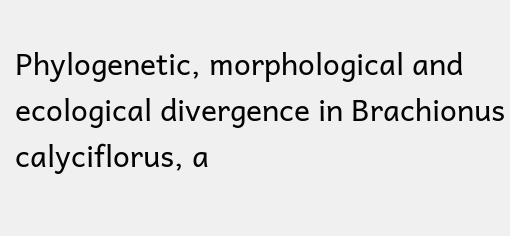Phylogenetic, morphological and ecological divergence in Brachionus calyciflorus, a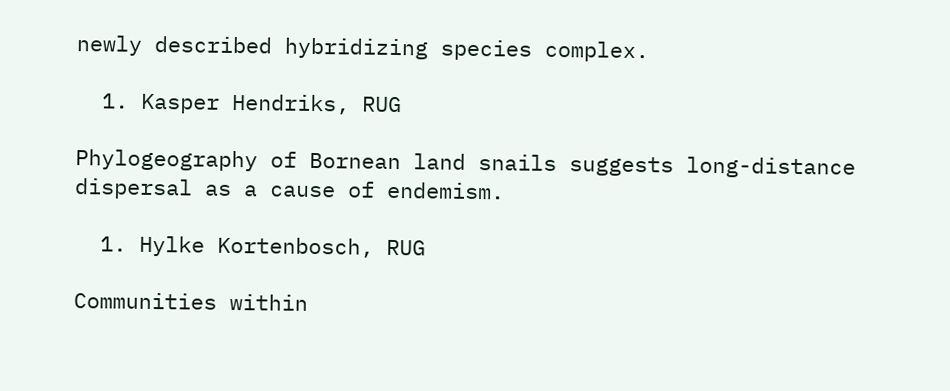newly described hybridizing species complex.

  1. Kasper Hendriks, RUG

Phylogeography of Bornean land snails suggests long-distance dispersal as a cause of endemism.

  1. Hylke Kortenbosch, RUG

Communities within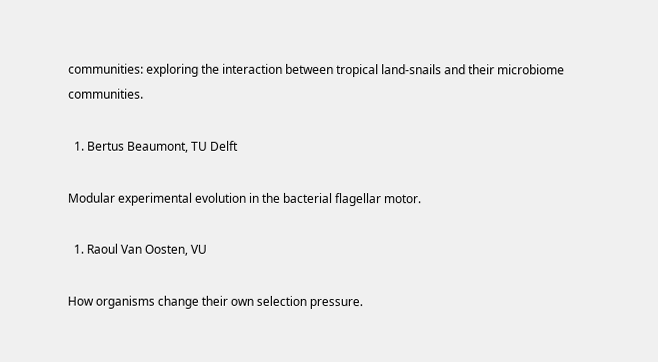communities: exploring the interaction between tropical land-snails and their microbiome communities.

  1. Bertus Beaumont, TU Delft

Modular experimental evolution in the bacterial flagellar motor.

  1. Raoul Van Oosten, VU

How organisms change their own selection pressure.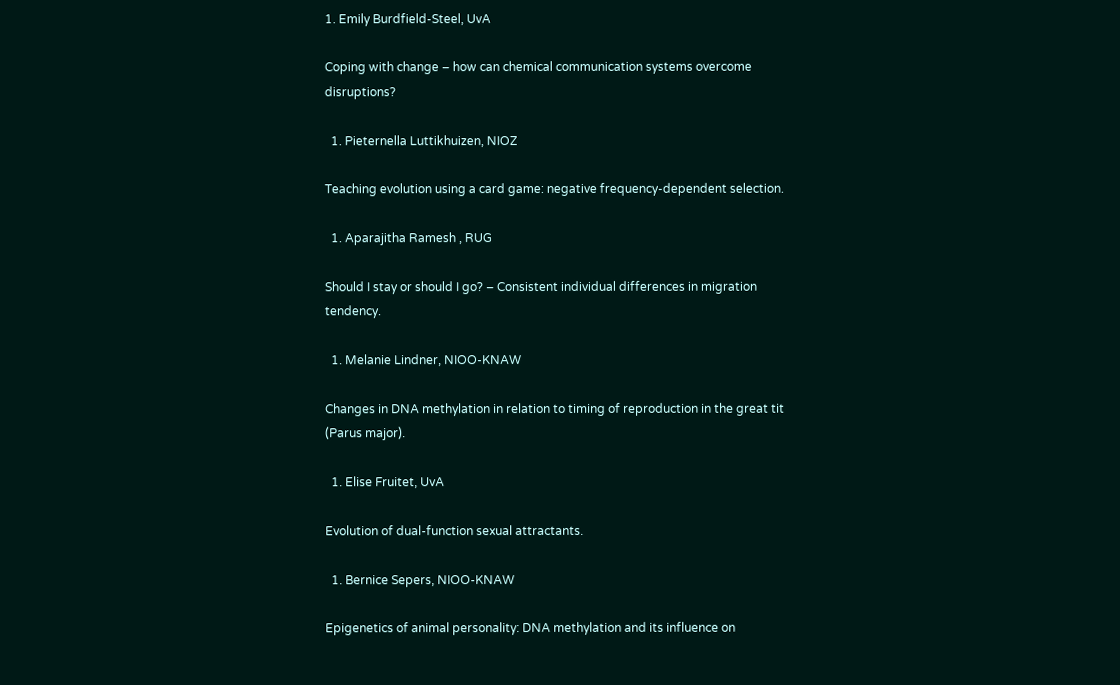1. Emily Burdfield-Steel, UvA

Coping with change – how can chemical communication systems overcome disruptions?

  1. Pieternella Luttikhuizen, NIOZ

Teaching evolution using a card game: negative frequency-dependent selection.

  1. Aparajitha Ramesh , RUG

Should I stay or should I go? – Consistent individual differences in migration tendency.

  1. Melanie Lindner, NIOO-KNAW

Changes in DNA methylation in relation to timing of reproduction in the great tit (Parus major).

  1. Elise Fruitet, UvA

Evolution of dual-function sexual attractants.

  1. Bernice Sepers, NIOO-KNAW

Epigenetics of animal personality: DNA methylation and its influence on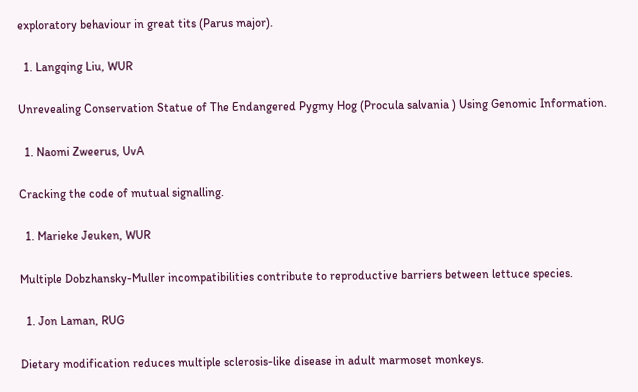exploratory behaviour in great tits (Parus major).

  1. Langqing Liu, WUR

Unrevealing Conservation Statue of The Endangered Pygmy Hog (Procula salvania ) Using Genomic Information.

  1. Naomi Zweerus, UvA

Cracking the code of mutual signalling.

  1. Marieke Jeuken, WUR

Multiple Dobzhansky-Muller incompatibilities contribute to reproductive barriers between lettuce species.

  1. Jon Laman, RUG

Dietary modification reduces multiple sclerosis-like disease in adult marmoset monkeys.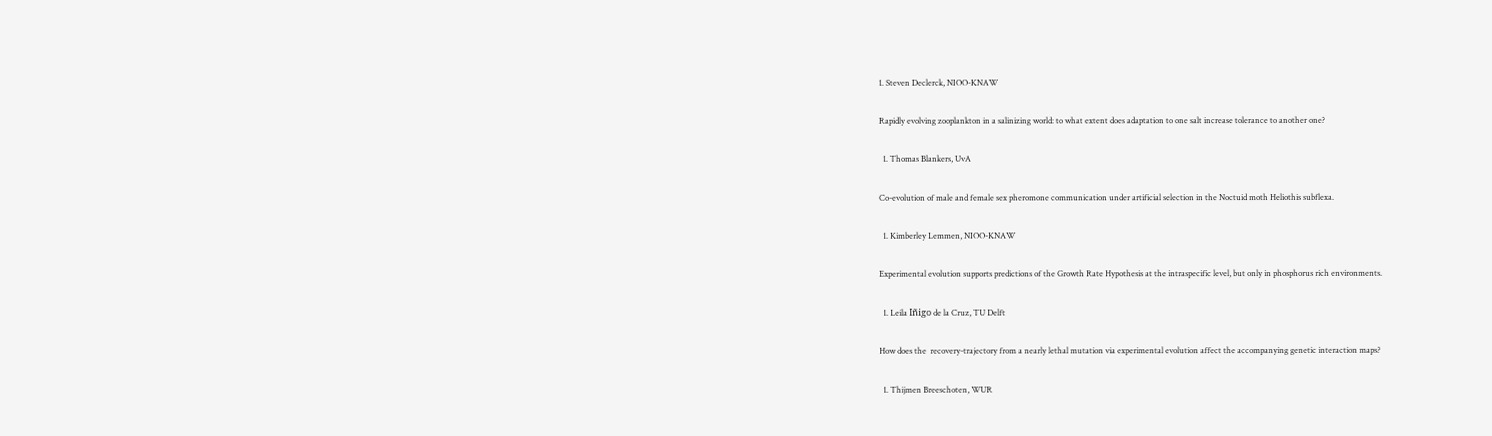1. Steven Declerck, NIOO-KNAW

Rapidly evolving zooplankton in a salinizing world: to what extent does adaptation to one salt increase tolerance to another one?

  1. Thomas Blankers, UvA

Co-evolution of male and female sex pheromone communication under artificial selection in the Noctuid moth Heliothis subflexa.

  1. Kimberley Lemmen, NIOO-KNAW

Experimental evolution supports predictions of the Growth Rate Hypothesis at the intraspecific level, but only in phosphorus rich environments.

  1. Leila Iñigo de la Cruz, TU Delft

How does the  recovery-trajectory from a nearly lethal mutation via experimental evolution affect the accompanying genetic interaction maps?

  1. Thijmen Breeschoten, WUR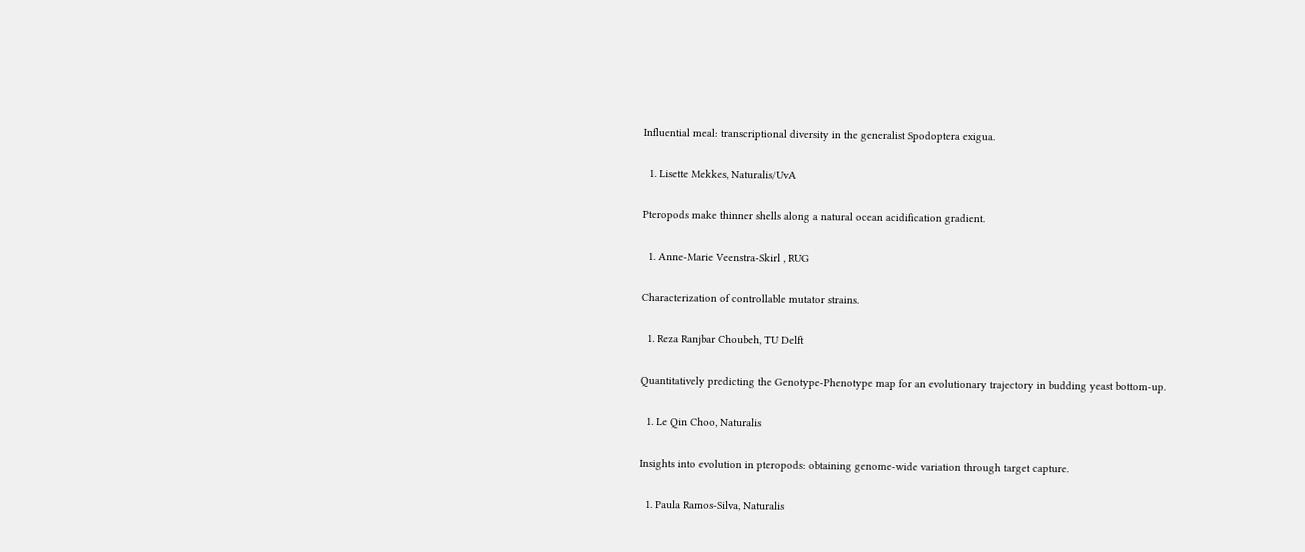Influential meal: transcriptional diversity in the generalist Spodoptera exigua.

  1. Lisette Mekkes, Naturalis/UvA

Pteropods make thinner shells along a natural ocean acidification gradient.

  1. Anne-Marie Veenstra-Skirl , RUG

Characterization of controllable mutator strains.

  1. Reza Ranjbar Choubeh, TU Delft

Quantitatively predicting the Genotype-Phenotype map for an evolutionary trajectory in budding yeast bottom-up.

  1. Le Qin Choo, Naturalis

Insights into evolution in pteropods: obtaining genome-wide variation through target capture.

  1. Paula Ramos-Silva, Naturalis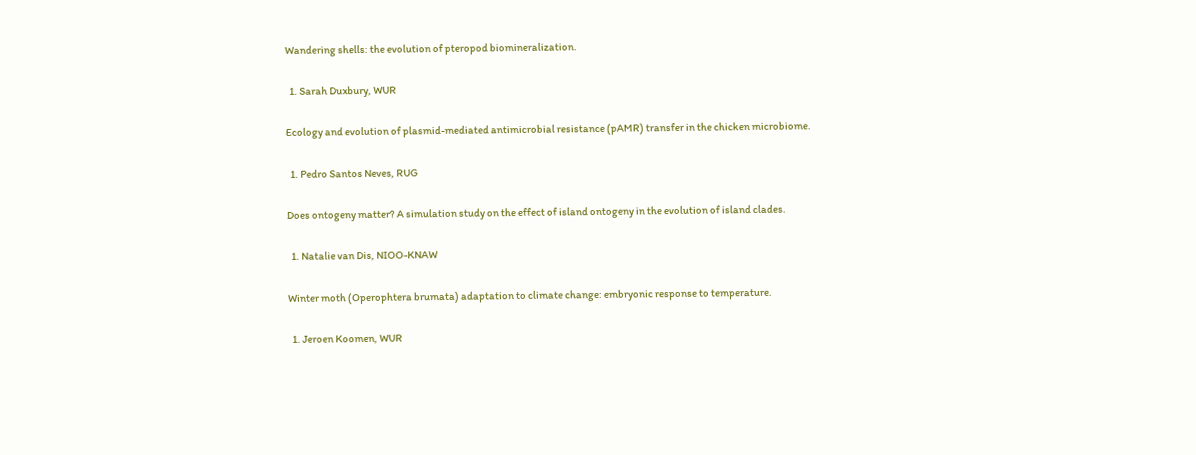Wandering shells: the evolution of pteropod biomineralization.

  1. Sarah Duxbury, WUR

Ecology and evolution of plasmid-mediated antimicrobial resistance (pAMR) transfer in the chicken microbiome.

  1. Pedro Santos Neves, RUG

Does ontogeny matter? A simulation study on the effect of island ontogeny in the evolution of island clades.

  1. Natalie van Dis, NIOO-KNAW

Winter moth (Operophtera brumata) adaptation to climate change: embryonic response to temperature.

  1. Jeroen Koomen, WUR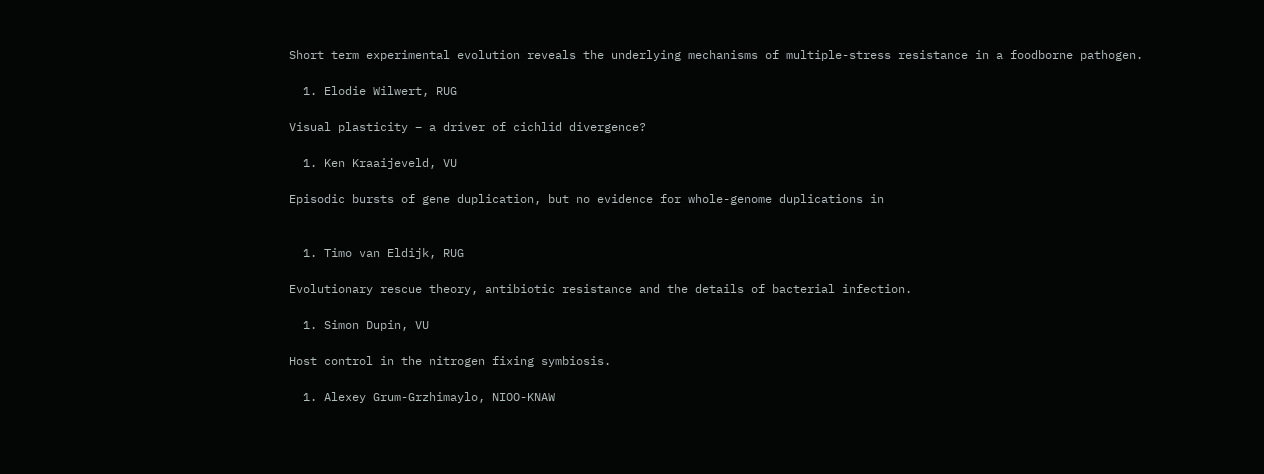Short term experimental evolution reveals the underlying mechanisms of multiple-stress resistance in a foodborne pathogen.

  1. Elodie Wilwert, RUG

Visual plasticity – a driver of cichlid divergence?

  1. Ken Kraaijeveld, VU

Episodic bursts of gene duplication, but no evidence for whole-genome duplications in


  1. Timo van Eldijk, RUG

Evolutionary rescue theory, antibiotic resistance and the details of bacterial infection.

  1. Simon Dupin, VU

Host control in the nitrogen fixing symbiosis.

  1. Alexey Grum-Grzhimaylo, NIOO-KNAW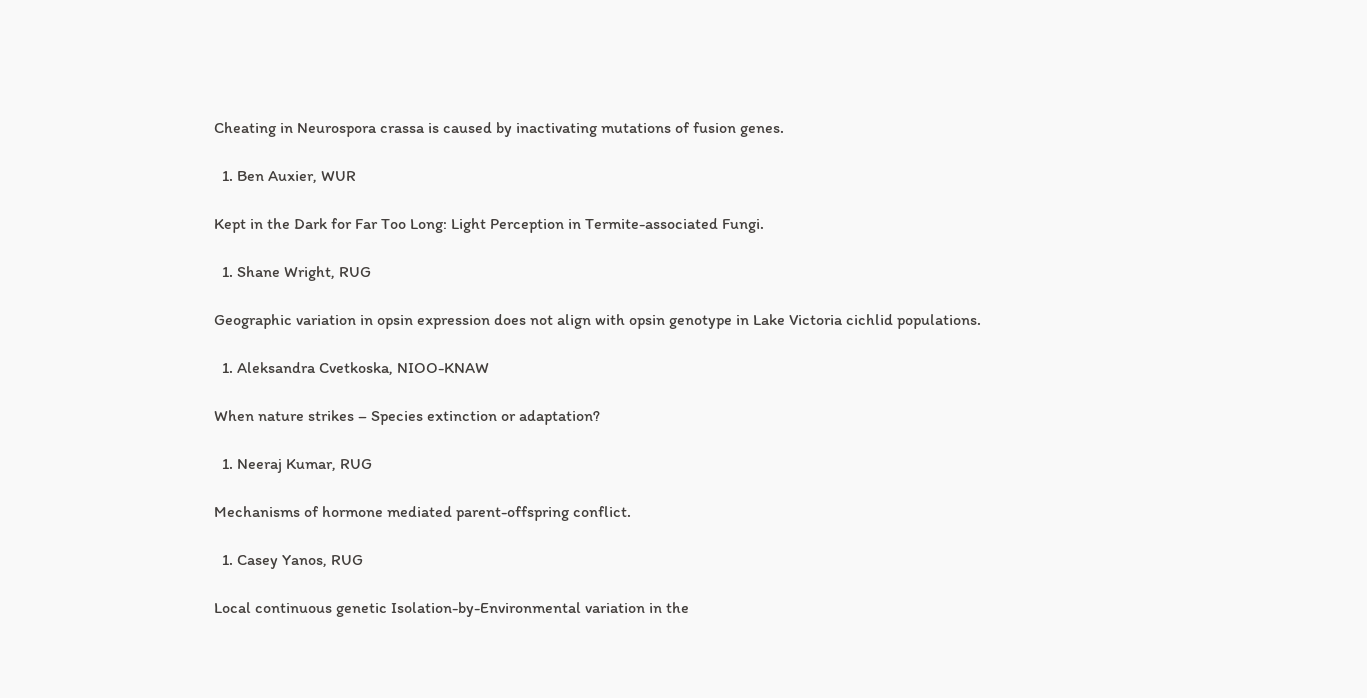Cheating in Neurospora crassa is caused by inactivating mutations of fusion genes.

  1. Ben Auxier, WUR

Kept in the Dark for Far Too Long: Light Perception in Termite-associated Fungi.

  1. Shane Wright, RUG

Geographic variation in opsin expression does not align with opsin genotype in Lake Victoria cichlid populations.

  1. Aleksandra Cvetkoska, NIOO-KNAW

When nature strikes – Species extinction or adaptation?

  1. Neeraj Kumar, RUG

Mechanisms of hormone mediated parent-offspring conflict.

  1. Casey Yanos, RUG

Local continuous genetic Isolation-by-Environmental variation in the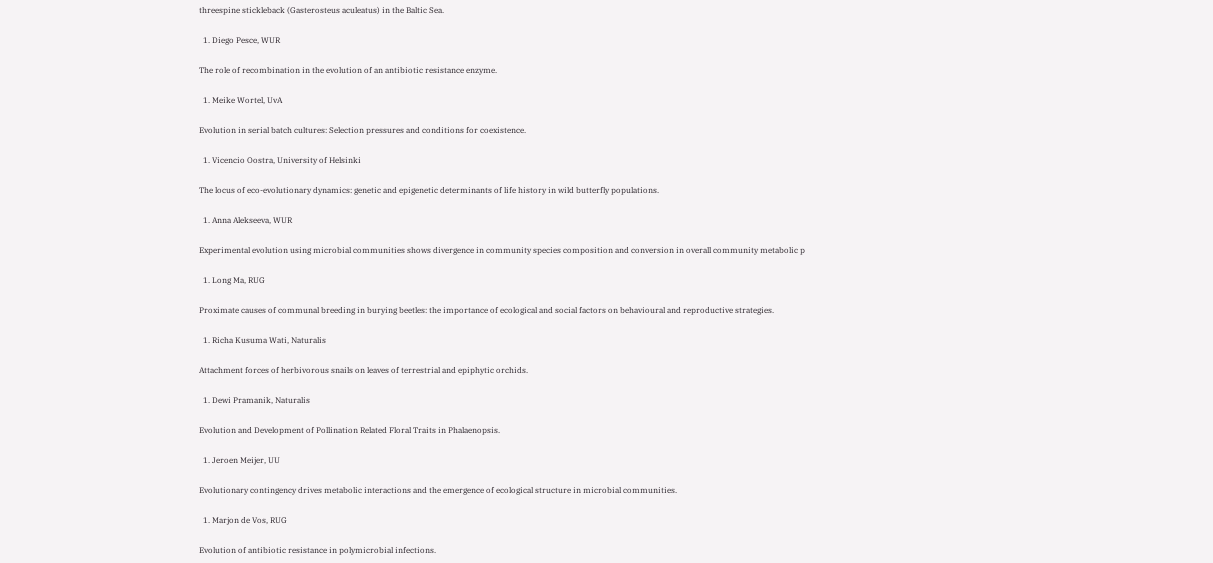threespine stickleback (Gasterosteus aculeatus) in the Baltic Sea.

  1. Diego Pesce, WUR

The role of recombination in the evolution of an antibiotic resistance enzyme.

  1. Meike Wortel, UvA

Evolution in serial batch cultures: Selection pressures and conditions for coexistence.

  1. Vicencio Oostra, University of Helsinki

The locus of eco-evolutionary dynamics: genetic and epigenetic determinants of life history in wild butterfly populations.

  1. Anna Alekseeva, WUR

Experimental evolution using microbial communities shows divergence in community species composition and conversion in overall community metabolic p

  1. Long Ma, RUG

Proximate causes of communal breeding in burying beetles: the importance of ecological and social factors on behavioural and reproductive strategies.

  1. Richa Kusuma Wati, Naturalis

Attachment forces of herbivorous snails on leaves of terrestrial and epiphytic orchids.

  1. Dewi Pramanik, Naturalis

Evolution and Development of Pollination Related Floral Traits in Phalaenopsis.

  1. Jeroen Meijer, UU

Evolutionary contingency drives metabolic interactions and the emergence of ecological structure in microbial communities.

  1. Marjon de Vos, RUG

Evolution of antibiotic resistance in polymicrobial infections.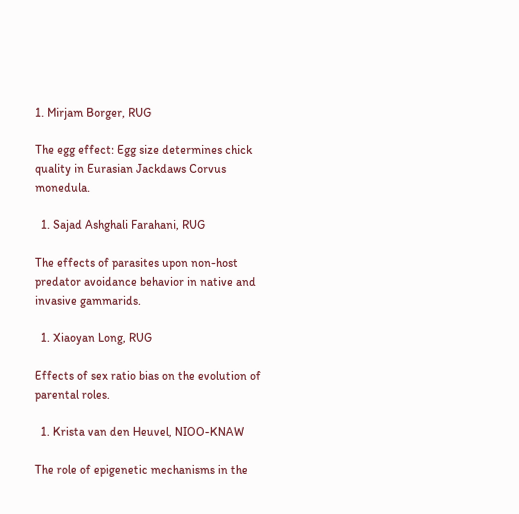1. Mirjam Borger, RUG

The egg effect: Egg size determines chick quality in Eurasian Jackdaws Corvus monedula.

  1. Sajad Ashghali Farahani, RUG

The effects of parasites upon non-host predator avoidance behavior in native and invasive gammarids.

  1. Xiaoyan Long, RUG

Effects of sex ratio bias on the evolution of parental roles.

  1. Krista van den Heuvel, NIOO-KNAW

The role of epigenetic mechanisms in the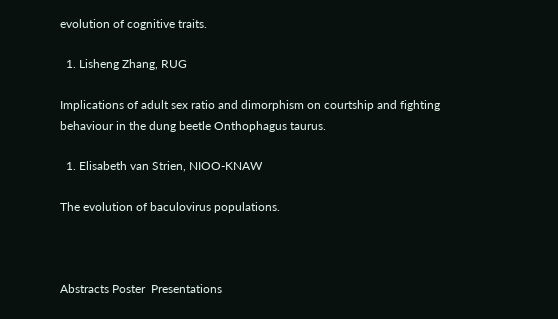evolution of cognitive traits.

  1. Lisheng Zhang, RUG

Implications of adult sex ratio and dimorphism on courtship and fighting  behaviour in the dung beetle Onthophagus taurus.

  1. Elisabeth van Strien, NIOO-KNAW

The evolution of baculovirus populations.



Abstracts Poster  Presentations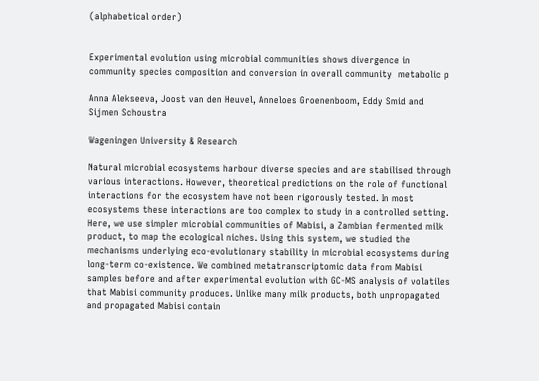(alphabetical order)


Experimental evolution using microbial communities shows divergence in community species composition and conversion in overall community  metabolic p

Anna Alekseeva, Joost van den Heuvel, Anneloes Groenenboom, Eddy Smid and Sijmen Schoustra

Wageningen University & Research

Natural microbial ecosystems harbour diverse species and are stabilised through various interactions. However, theoretical predictions on the role of functional interactions for the ecosystem have not been rigorously tested. In most ecosystems these interactions are too complex to study in a controlled setting. Here, we use simpler microbial communities of Mabisi, a Zambian fermented milk product, to map the ecological niches. Using this system, we studied the mechanisms underlying eco-evolutionary stability in microbial ecosystems during long-term co-existence. We combined metatranscriptomic data from Mabisi samples before and after experimental evolution with GC-MS analysis of volatiles that Mabisi community produces. Unlike many milk products, both unpropagated and propagated Mabisi contain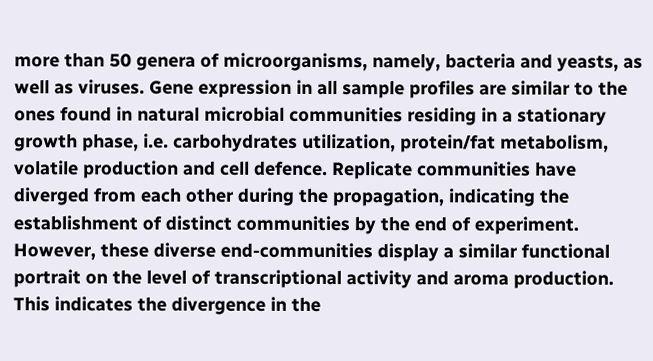more than 50 genera of microorganisms, namely, bacteria and yeasts, as well as viruses. Gene expression in all sample profiles are similar to the ones found in natural microbial communities residing in a stationary growth phase, i.e. carbohydrates utilization, protein/fat metabolism, volatile production and cell defence. Replicate communities have diverged from each other during the propagation, indicating the establishment of distinct communities by the end of experiment. However, these diverse end-communities display a similar functional portrait on the level of transcriptional activity and aroma production. This indicates the divergence in the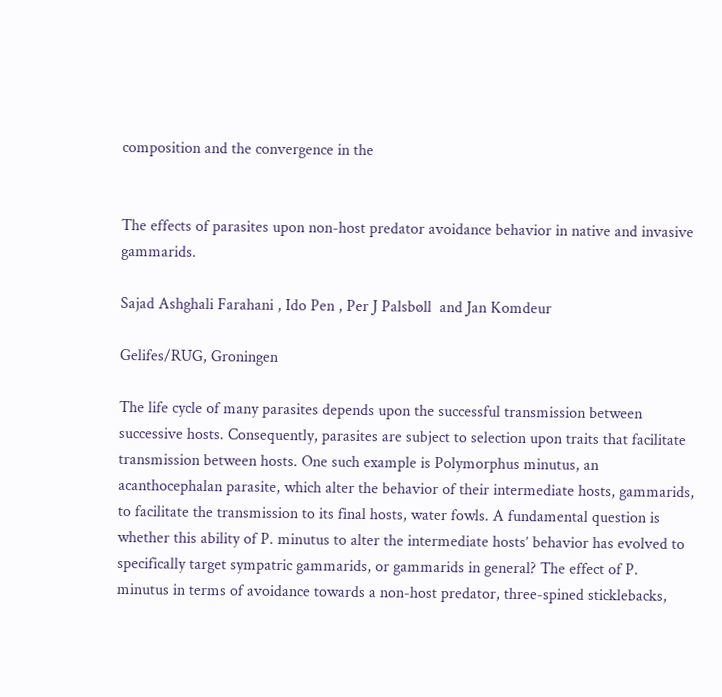composition and the convergence in the


The effects of parasites upon non-host predator avoidance behavior in native and invasive gammarids.

Sajad Ashghali Farahani , Ido Pen , Per J Palsbøll  and Jan Komdeur

Gelifes/RUG, Groningen

The life cycle of many parasites depends upon the successful transmission between successive hosts. Consequently, parasites are subject to selection upon traits that facilitate transmission between hosts. One such example is Polymorphus minutus, an acanthocephalan parasite, which alter the behavior of their intermediate hosts, gammarids, to facilitate the transmission to its final hosts, water fowls. A fundamental question is whether this ability of P. minutus to alter the intermediate hosts’ behavior has evolved to specifically target sympatric gammarids, or gammarids in general? The effect of P. minutus in terms of avoidance towards a non-host predator, three-spined sticklebacks,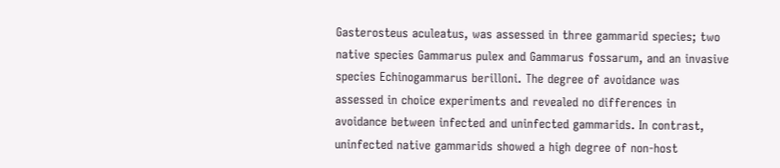Gasterosteus aculeatus, was assessed in three gammarid species; two native species Gammarus pulex and Gammarus fossarum, and an invasive species Echinogammarus berilloni. The degree of avoidance was assessed in choice experiments and revealed no differences in avoidance between infected and uninfected gammarids. In contrast,  uninfected native gammarids showed a high degree of non-host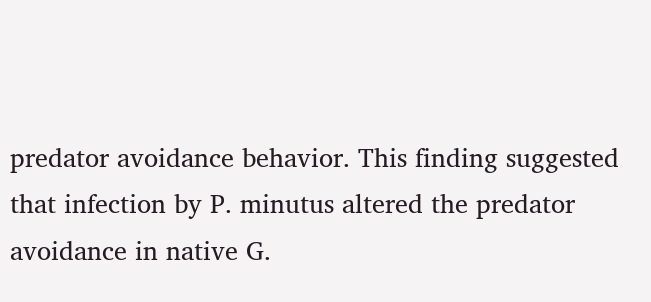predator avoidance behavior. This finding suggested that infection by P. minutus altered the predator avoidance in native G.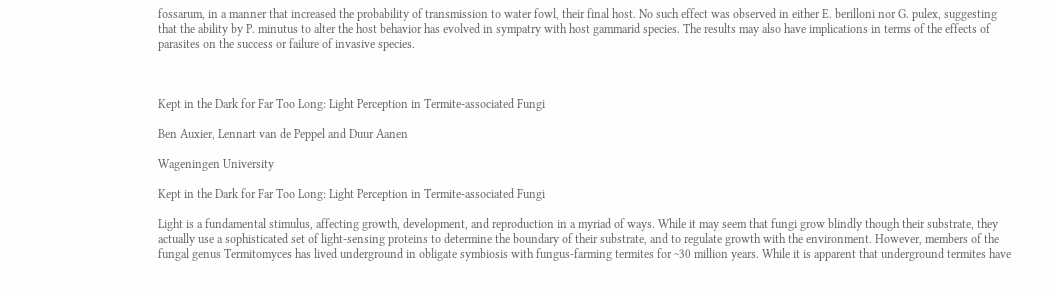fossarum, in a manner that increased the probability of transmission to water fowl, their final host. No such effect was observed in either E. berilloni nor G. pulex, suggesting that the ability by P. minutus to alter the host behavior has evolved in sympatry with host gammarid species. The results may also have implications in terms of the effects of parasites on the success or failure of invasive species.



Kept in the Dark for Far Too Long: Light Perception in Termite-associated Fungi

Ben Auxier, Lennart van de Peppel and Duur Aanen

Wageningen University

Kept in the Dark for Far Too Long: Light Perception in Termite-associated Fungi

Light is a fundamental stimulus, affecting growth, development, and reproduction in a myriad of ways. While it may seem that fungi grow blindly though their substrate, they actually use a sophisticated set of light-sensing proteins to determine the boundary of their substrate, and to regulate growth with the environment. However, members of the fungal genus Termitomyces has lived underground in obligate symbiosis with fungus-farming termites for ~30 million years. While it is apparent that underground termites have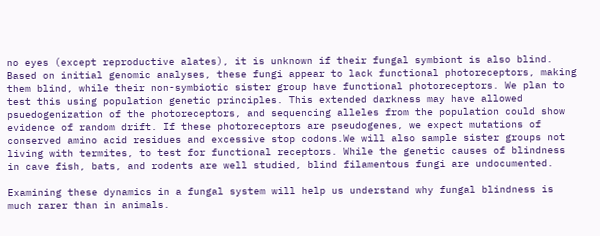no eyes (except reproductive alates), it is unknown if their fungal symbiont is also blind. Based on initial genomic analyses, these fungi appear to lack functional photoreceptors, making them blind, while their non-symbiotic sister group have functional photoreceptors. We plan to test this using population genetic principles. This extended darkness may have allowed psuedogenization of the photoreceptors, and sequencing alleles from the population could show evidence of random drift. If these photoreceptors are pseudogenes, we expect mutations of conserved amino acid residues and excessive stop codons.We will also sample sister groups not living with termites, to test for functional receptors. While the genetic causes of blindness in cave fish, bats, and rodents are well studied, blind filamentous fungi are undocumented.

Examining these dynamics in a fungal system will help us understand why fungal blindness is much rarer than in animals.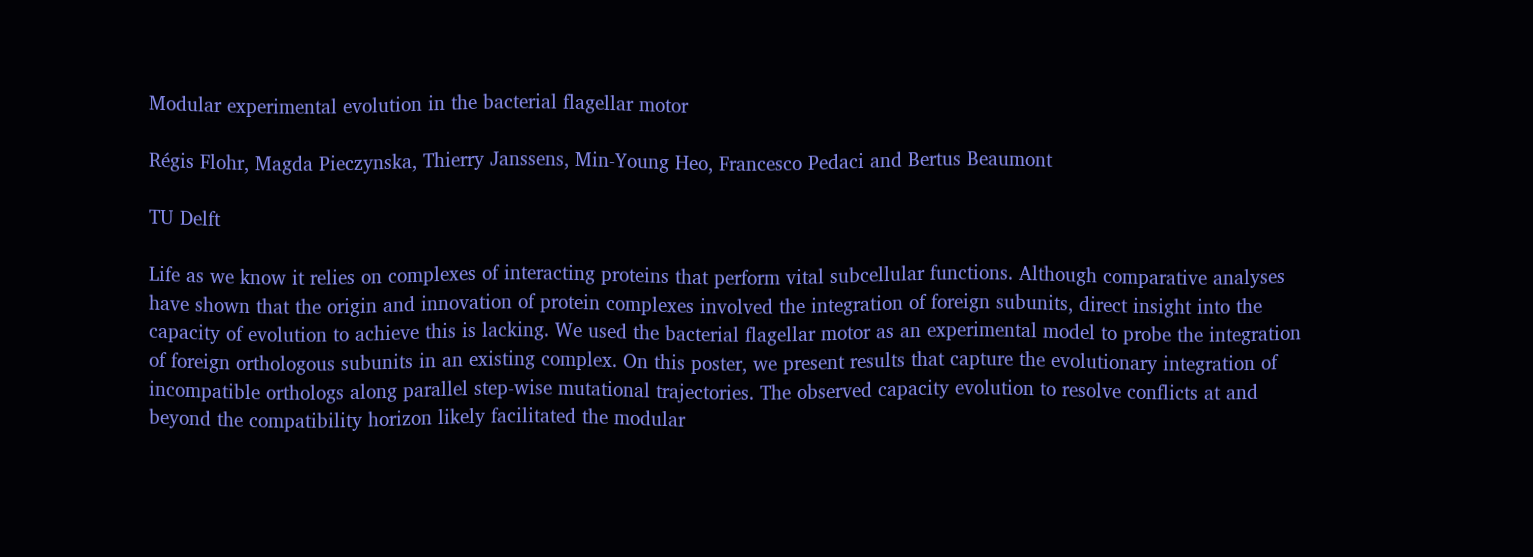Modular experimental evolution in the bacterial flagellar motor

Régis Flohr, Magda Pieczynska, Thierry Janssens, Min-Young Heo, Francesco Pedaci and Bertus Beaumont

TU Delft

Life as we know it relies on complexes of interacting proteins that perform vital subcellular functions. Although comparative analyses have shown that the origin and innovation of protein complexes involved the integration of foreign subunits, direct insight into the capacity of evolution to achieve this is lacking. We used the bacterial flagellar motor as an experimental model to probe the integration of foreign orthologous subunits in an existing complex. On this poster, we present results that capture the evolutionary integration of incompatible orthologs along parallel step-wise mutational trajectories. The observed capacity evolution to resolve conflicts at and beyond the compatibility horizon likely facilitated the modular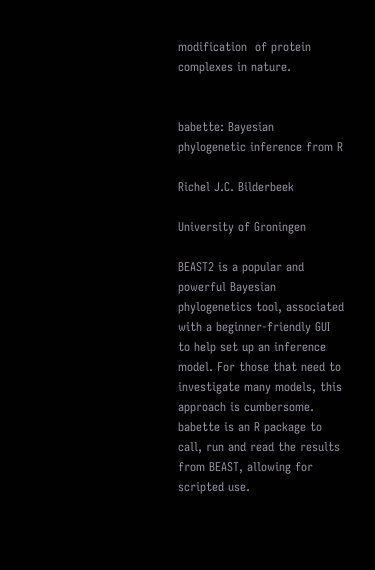modification  of protein complexes in nature.


babette: Bayesian phylogenetic inference from R

Richel J.C. Bilderbeek

University of Groningen

BEAST2 is a popular and powerful Bayesian phylogenetics tool, associated with a beginner-friendly GUI to help set up an inference model. For those that need to investigate many models, this approach is cumbersome. babette is an R package to call, run and read the results from BEAST, allowing for scripted use.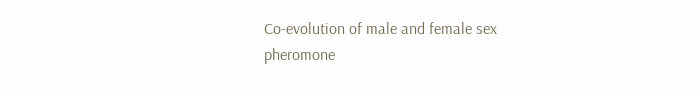Co-evolution of male and female sex pheromone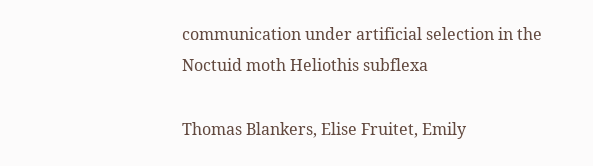communication under artificial selection in the Noctuid moth Heliothis subflexa

Thomas Blankers, Elise Fruitet, Emily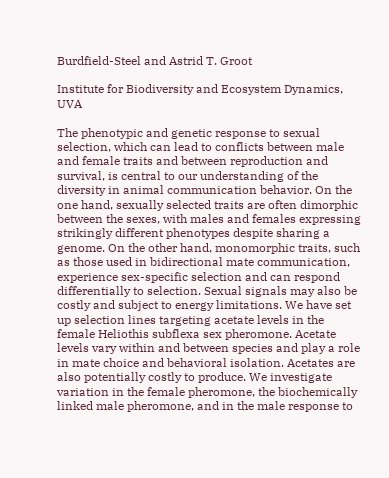Burdfield-Steel and Astrid T. Groot

Institute for Biodiversity and Ecosystem Dynamics, UVA

The phenotypic and genetic response to sexual selection, which can lead to conflicts between male and female traits and between reproduction and survival, is central to our understanding of the diversity in animal communication behavior. On the one hand, sexually selected traits are often dimorphic between the sexes, with males and females expressing strikingly different phenotypes despite sharing a genome. On the other hand, monomorphic traits, such as those used in bidirectional mate communication, experience sex-specific selection and can respond differentially to selection. Sexual signals may also be costly and subject to energy limitations. We have set up selection lines targeting acetate levels in the female Heliothis subflexa sex pheromone. Acetate levels vary within and between species and play a role in mate choice and behavioral isolation. Acetates are also potentially costly to produce. We investigate variation in the female pheromone, the biochemically linked male pheromone, and in the male response to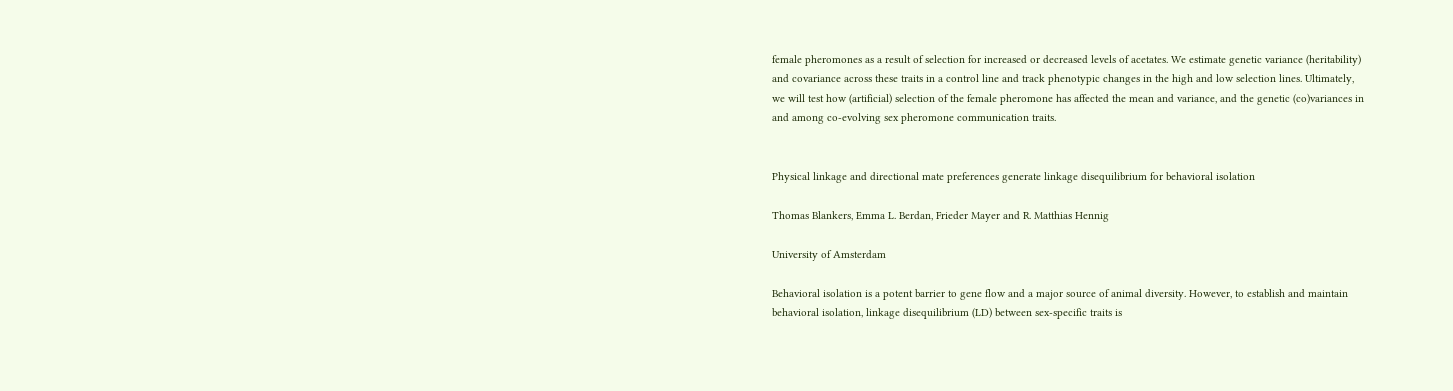female pheromones as a result of selection for increased or decreased levels of acetates. We estimate genetic variance (heritability) and covariance across these traits in a control line and track phenotypic changes in the high and low selection lines. Ultimately, we will test how (artificial) selection of the female pheromone has affected the mean and variance, and the genetic (co)variances in and among co-evolving sex pheromone communication traits.


Physical linkage and directional mate preferences generate linkage disequilibrium for behavioral isolation

Thomas Blankers, Emma L. Berdan, Frieder Mayer and R. Matthias Hennig

University of Amsterdam

Behavioral isolation is a potent barrier to gene flow and a major source of animal diversity. However, to establish and maintain behavioral isolation, linkage disequilibrium (LD) between sex-specific traits is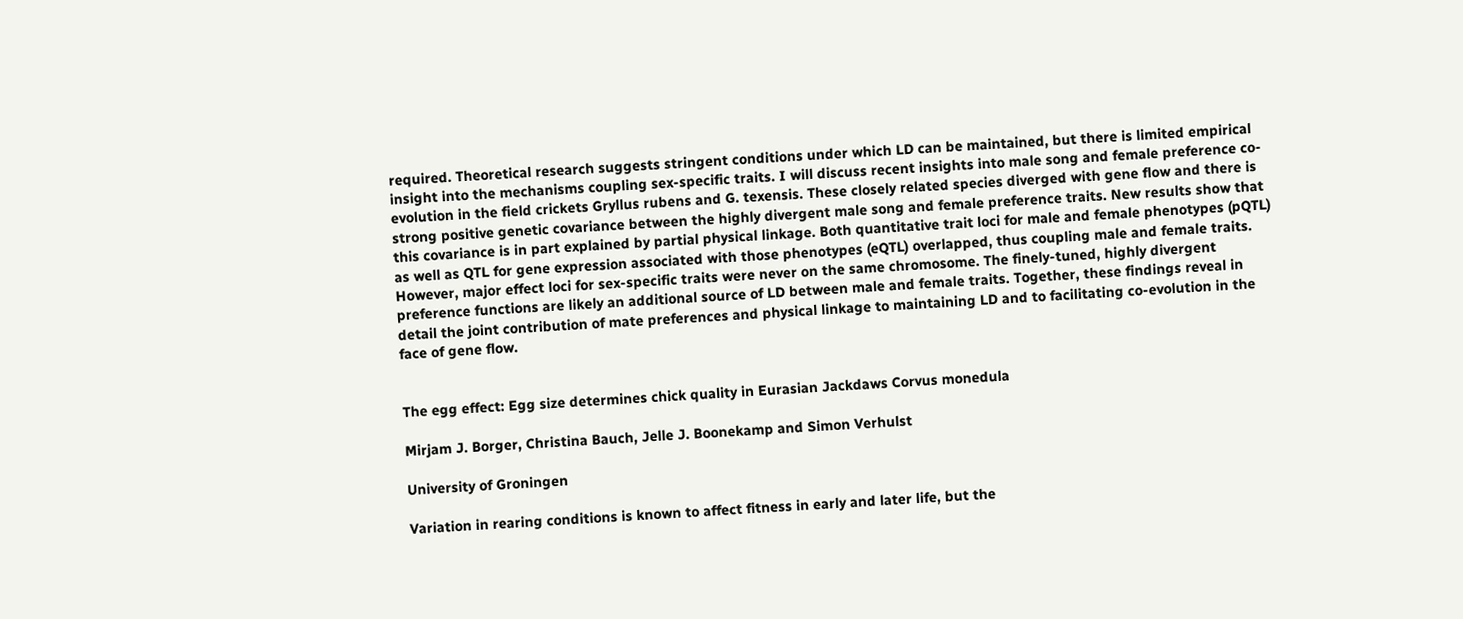required. Theoretical research suggests stringent conditions under which LD can be maintained, but there is limited empirical insight into the mechanisms coupling sex-specific traits. I will discuss recent insights into male song and female preference co-evolution in the field crickets Gryllus rubens and G. texensis. These closely related species diverged with gene flow and there is strong positive genetic covariance between the highly divergent male song and female preference traits. New results show that this covariance is in part explained by partial physical linkage. Both quantitative trait loci for male and female phenotypes (pQTL) as well as QTL for gene expression associated with those phenotypes (eQTL) overlapped, thus coupling male and female traits. However, major effect loci for sex-specific traits were never on the same chromosome. The finely-tuned, highly divergent preference functions are likely an additional source of LD between male and female traits. Together, these findings reveal in detail the joint contribution of mate preferences and physical linkage to maintaining LD and to facilitating co-evolution in the face of gene flow.


The egg effect: Egg size determines chick quality in Eurasian Jackdaws Corvus monedula

Mirjam J. Borger, Christina Bauch, Jelle J. Boonekamp and Simon Verhulst

University of Groningen

Variation in rearing conditions is known to affect fitness in early and later life, but the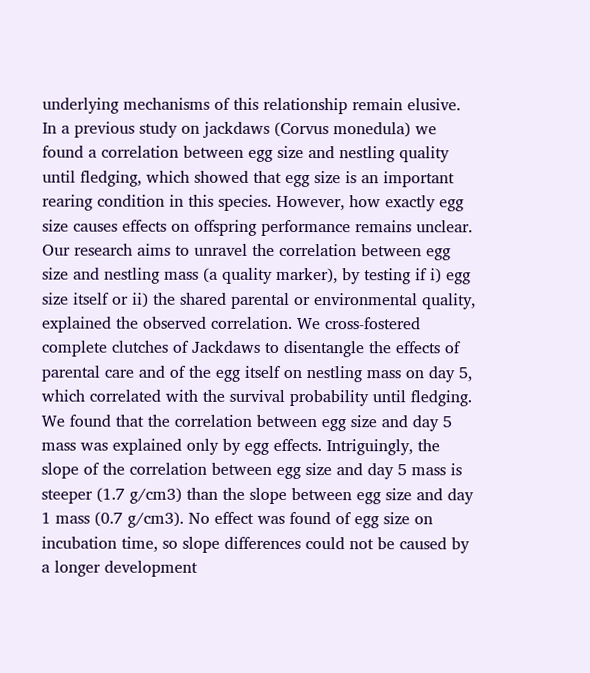underlying mechanisms of this relationship remain elusive. In a previous study on jackdaws (Corvus monedula) we found a correlation between egg size and nestling quality until fledging, which showed that egg size is an important rearing condition in this species. However, how exactly egg size causes effects on offspring performance remains unclear. Our research aims to unravel the correlation between egg size and nestling mass (a quality marker), by testing if i) egg size itself or ii) the shared parental or environmental quality, explained the observed correlation. We cross-fostered complete clutches of Jackdaws to disentangle the effects of parental care and of the egg itself on nestling mass on day 5, which correlated with the survival probability until fledging. We found that the correlation between egg size and day 5 mass was explained only by egg effects. Intriguingly, the slope of the correlation between egg size and day 5 mass is steeper (1.7 g/cm3) than the slope between egg size and day 1 mass (0.7 g/cm3). No effect was found of egg size on incubation time, so slope differences could not be caused by a longer development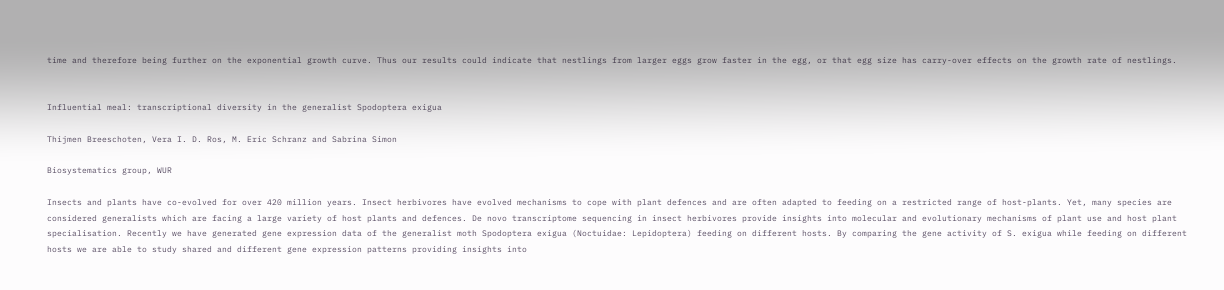time and therefore being further on the exponential growth curve. Thus our results could indicate that nestlings from larger eggs grow faster in the egg, or that egg size has carry-over effects on the growth rate of nestlings.


Influential meal: transcriptional diversity in the generalist Spodoptera exigua

Thijmen Breeschoten, Vera I. D. Ros, M. Eric Schranz and Sabrina Simon

Biosystematics group, WUR

Insects and plants have co-evolved for over 420 million years. Insect herbivores have evolved mechanisms to cope with plant defences and are often adapted to feeding on a restricted range of host-plants. Yet, many species are considered generalists which are facing a large variety of host plants and defences. De novo transcriptome sequencing in insect herbivores provide insights into molecular and evolutionary mechanisms of plant use and host plant specialisation. Recently we have generated gene expression data of the generalist moth Spodoptera exigua (Noctuidae: Lepidoptera) feeding on different hosts. By comparing the gene activity of S. exigua while feeding on different hosts we are able to study shared and different gene expression patterns providing insights into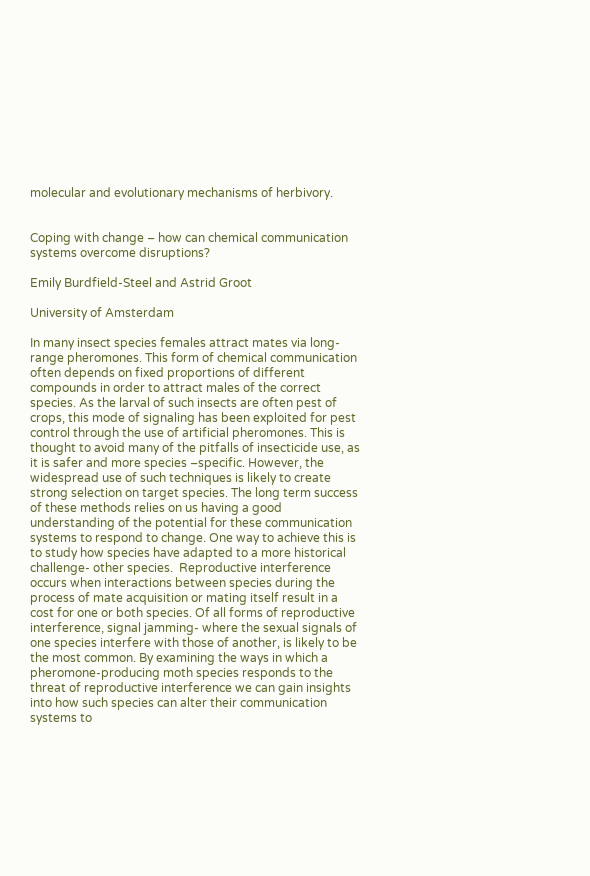molecular and evolutionary mechanisms of herbivory.


Coping with change – how can chemical communication systems overcome disruptions?

Emily Burdfield-Steel and Astrid Groot

University of Amsterdam

In many insect species females attract mates via long-range pheromones. This form of chemical communication often depends on fixed proportions of different compounds in order to attract males of the correct species. As the larval of such insects are often pest of crops, this mode of signaling has been exploited for pest control through the use of artificial pheromones. This is thought to avoid many of the pitfalls of insecticide use, as it is safer and more species –specific. However, the widespread use of such techniques is likely to create strong selection on target species. The long term success of these methods relies on us having a good understanding of the potential for these communication systems to respond to change. One way to achieve this is to study how species have adapted to a more historical challenge- other species.  Reproductive interference occurs when interactions between species during the process of mate acquisition or mating itself result in a cost for one or both species. Of all forms of reproductive interference, signal jamming- where the sexual signals of one species interfere with those of another, is likely to be the most common. By examining the ways in which a pheromone-producing moth species responds to the threat of reproductive interference we can gain insights into how such species can alter their communication systems to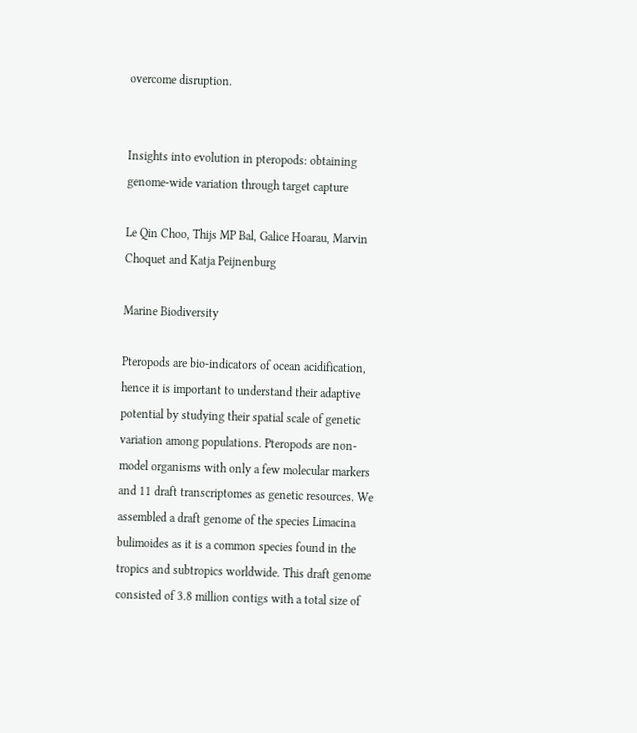overcome disruption.


Insights into evolution in pteropods: obtaining genome-wide variation through target capture

Le Qin Choo, Thijs MP Bal, Galice Hoarau, Marvin Choquet and Katja Peijnenburg

Marine Biodiversity

Pteropods are bio-indicators of ocean acidification, hence it is important to understand their adaptive potential by studying their spatial scale of genetic variation among populations. Pteropods are non-model organisms with only a few molecular markers and 11 draft transcriptomes as genetic resources. We assembled a draft genome of the species Limacina bulimoides as it is a common species found in the tropics and subtropics worldwide. This draft genome consisted of 3.8 million contigs with a total size of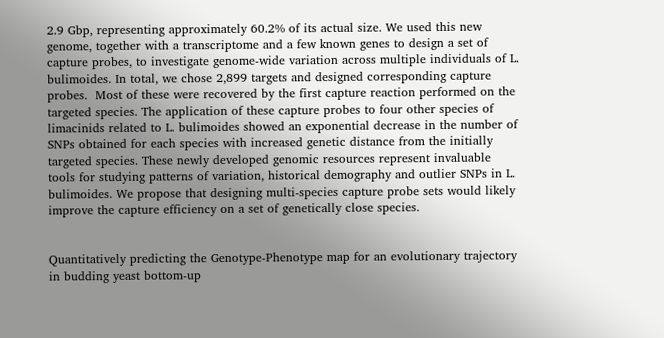2.9 Gbp, representing approximately 60.2% of its actual size. We used this new genome, together with a transcriptome and a few known genes to design a set of capture probes, to investigate genome-wide variation across multiple individuals of L. bulimoides. In total, we chose 2,899 targets and designed corresponding capture probes.  Most of these were recovered by the first capture reaction performed on the targeted species. The application of these capture probes to four other species of limacinids related to L. bulimoides showed an exponential decrease in the number of SNPs obtained for each species with increased genetic distance from the initially targeted species. These newly developed genomic resources represent invaluable tools for studying patterns of variation, historical demography and outlier SNPs in L. bulimoides. We propose that designing multi-species capture probe sets would likely improve the capture efficiency on a set of genetically close species.


Quantitatively predicting the Genotype-Phenotype map for an evolutionary trajectory in budding yeast bottom-up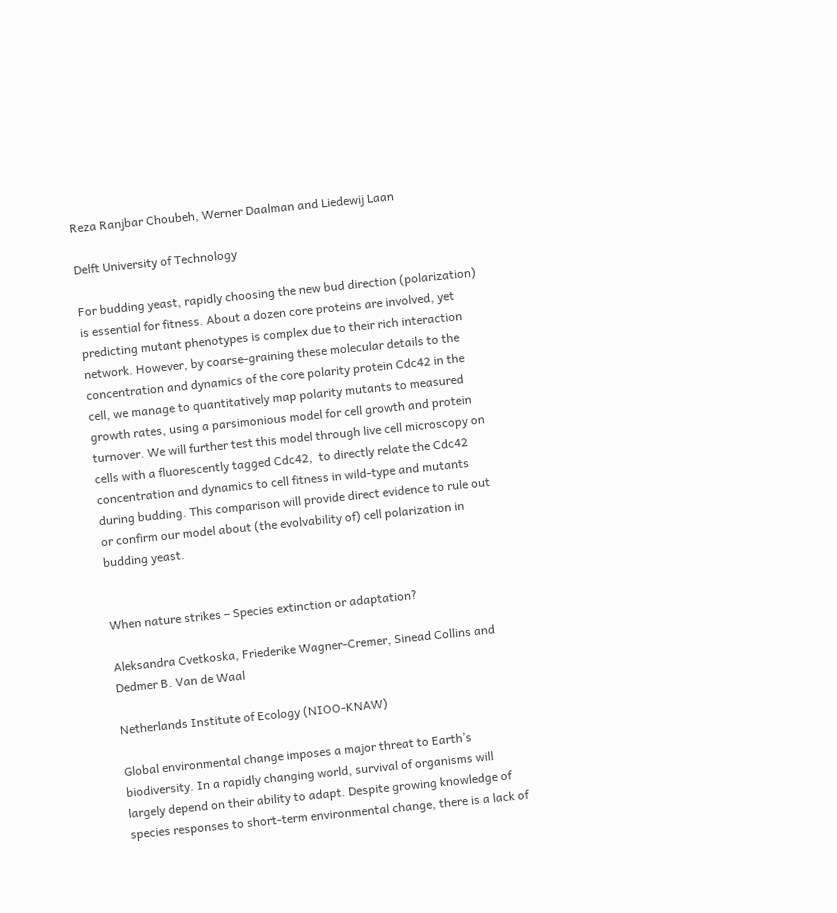Reza Ranjbar Choubeh, Werner Daalman and Liedewij Laan

Delft University of Technology

For budding yeast, rapidly choosing the new bud direction (polarization) is essential for fitness. About a dozen core proteins are involved, yet predicting mutant phenotypes is complex due to their rich interaction network. However, by coarse-graining these molecular details to the concentration and dynamics of the core polarity protein Cdc42 in the cell, we manage to quantitatively map polarity mutants to measured growth rates, using a parsimonious model for cell growth and protein turnover. We will further test this model through live cell microscopy on cells with a fluorescently tagged Cdc42,  to directly relate the Cdc42 concentration and dynamics to cell fitness in wild-type and mutants during budding. This comparison will provide direct evidence to rule out or confirm our model about (the evolvability of) cell polarization in budding yeast.


When nature strikes – Species extinction or adaptation?

Aleksandra Cvetkoska, Friederike Wagner-Cremer, Sinead Collins and Dedmer B. Van de Waal

Netherlands Institute of Ecology (NIOO-KNAW)

Global environmental change imposes a major threat to Earth’s biodiversity. In a rapidly changing world, survival of organisms will largely depend on their ability to adapt. Despite growing knowledge of species responses to short-term environmental change, there is a lack of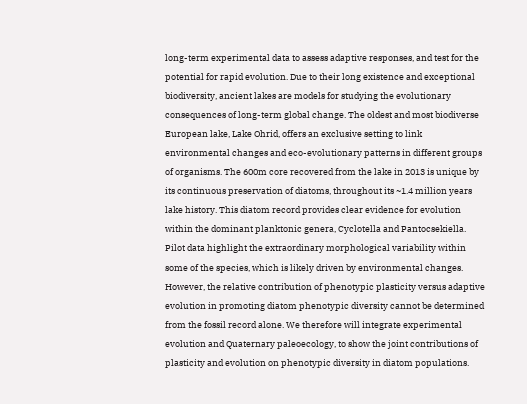long-term experimental data to assess adaptive responses, and test for the potential for rapid evolution. Due to their long existence and exceptional biodiversity, ancient lakes are models for studying the evolutionary consequences of long-term global change. The oldest and most biodiverse European lake, Lake Ohrid, offers an exclusive setting to link environmental changes and eco-evolutionary patterns in different groups of organisms. The 600m core recovered from the lake in 2013 is unique by its continuous preservation of diatoms, throughout its ~1.4 million years lake history. This diatom record provides clear evidence for evolution within the dominant planktonic genera, Cyclotella and Pantocsekiella. Pilot data highlight the extraordinary morphological variability within some of the species, which is likely driven by environmental changes. However, the relative contribution of phenotypic plasticity versus adaptive evolution in promoting diatom phenotypic diversity cannot be determined from the fossil record alone. We therefore will integrate experimental evolution and Quaternary paleoecology, to show the joint contributions of plasticity and evolution on phenotypic diversity in diatom populations.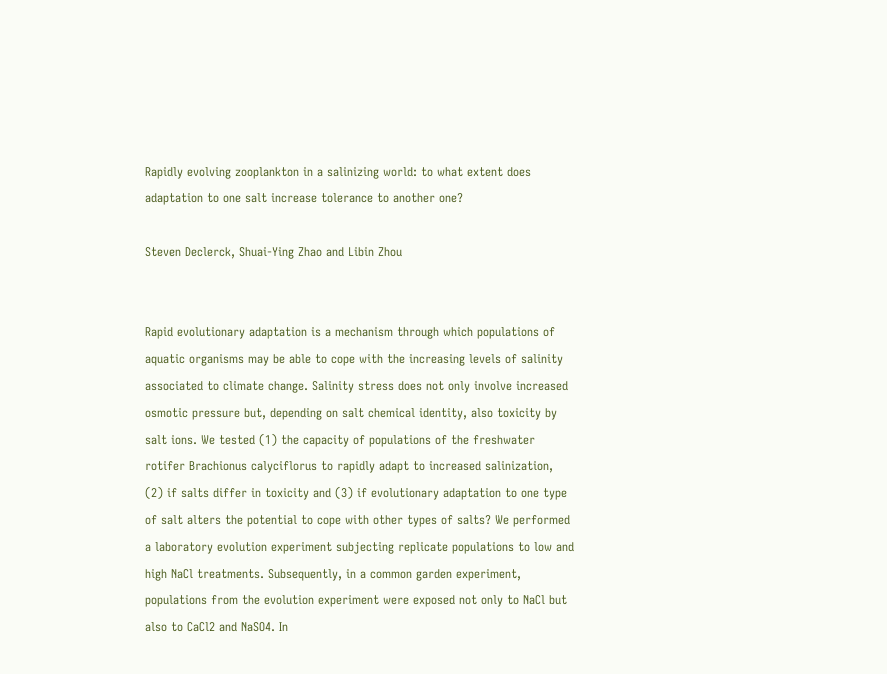Rapidly evolving zooplankton in a salinizing world: to what extent does adaptation to one salt increase tolerance to another one?

Steven Declerck, Shuai-Ying Zhao and Libin Zhou


Rapid evolutionary adaptation is a mechanism through which populations of aquatic organisms may be able to cope with the increasing levels of salinity associated to climate change. Salinity stress does not only involve increased osmotic pressure but, depending on salt chemical identity, also toxicity by salt ions. We tested (1) the capacity of populations of the freshwater rotifer Brachionus calyciflorus to rapidly adapt to increased salinization, (2) if salts differ in toxicity and (3) if evolutionary adaptation to one type of salt alters the potential to cope with other types of salts? We performed a laboratory evolution experiment subjecting replicate populations to low and high NaCl treatments. Subsequently, in a common garden experiment, populations from the evolution experiment were exposed not only to NaCl but also to CaCl2 and NaSO4. In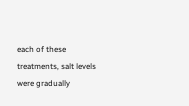each of these treatments, salt levels were gradually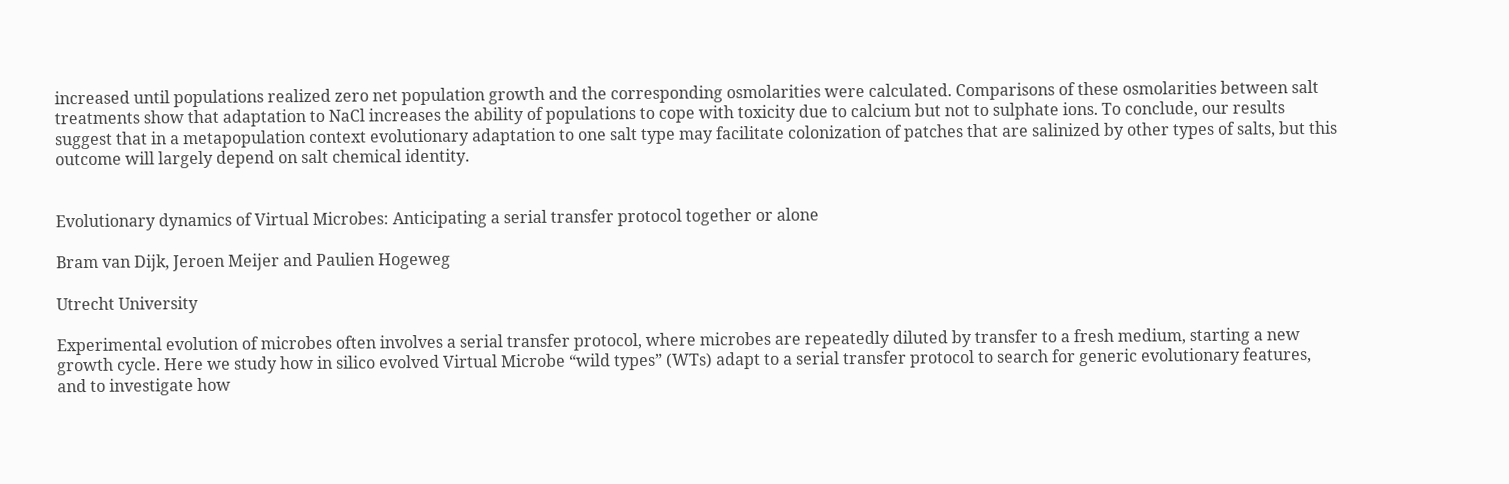increased until populations realized zero net population growth and the corresponding osmolarities were calculated. Comparisons of these osmolarities between salt treatments show that adaptation to NaCl increases the ability of populations to cope with toxicity due to calcium but not to sulphate ions. To conclude, our results suggest that in a metapopulation context evolutionary adaptation to one salt type may facilitate colonization of patches that are salinized by other types of salts, but this outcome will largely depend on salt chemical identity.


Evolutionary dynamics of Virtual Microbes: Anticipating a serial transfer protocol together or alone

Bram van Dijk, Jeroen Meijer and Paulien Hogeweg

Utrecht University

Experimental evolution of microbes often involves a serial transfer protocol, where microbes are repeatedly diluted by transfer to a fresh medium, starting a new growth cycle. Here we study how in silico evolved Virtual Microbe “wild types” (WTs) adapt to a serial transfer protocol to search for generic evolutionary features, and to investigate how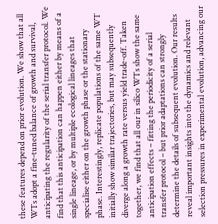these features depend on prior evolution. We show that all WTs adopt a fine-tuned balance of growth and survival, anticipating the regularity of the serial transfer protocol. We find that this anticipation can happen either by means of a single lineage, or by multiple ecological lineages that specialise either on the growth phase or the stationary phase. Interestingly, replicate populations of the same WT initially show similar trajectories, but may subsequently diverge along a growth rate versus yield trade-off. Taken together, we find that all our in silico WTs show the same anticipation effects – fitting the periodicity of a serial transfer protocol – but prior adaptations can strongly determine the details of subsequent evolution. Our results reveal important insights into the dynamics and relevant selection pressures in experimental evolution, advancing our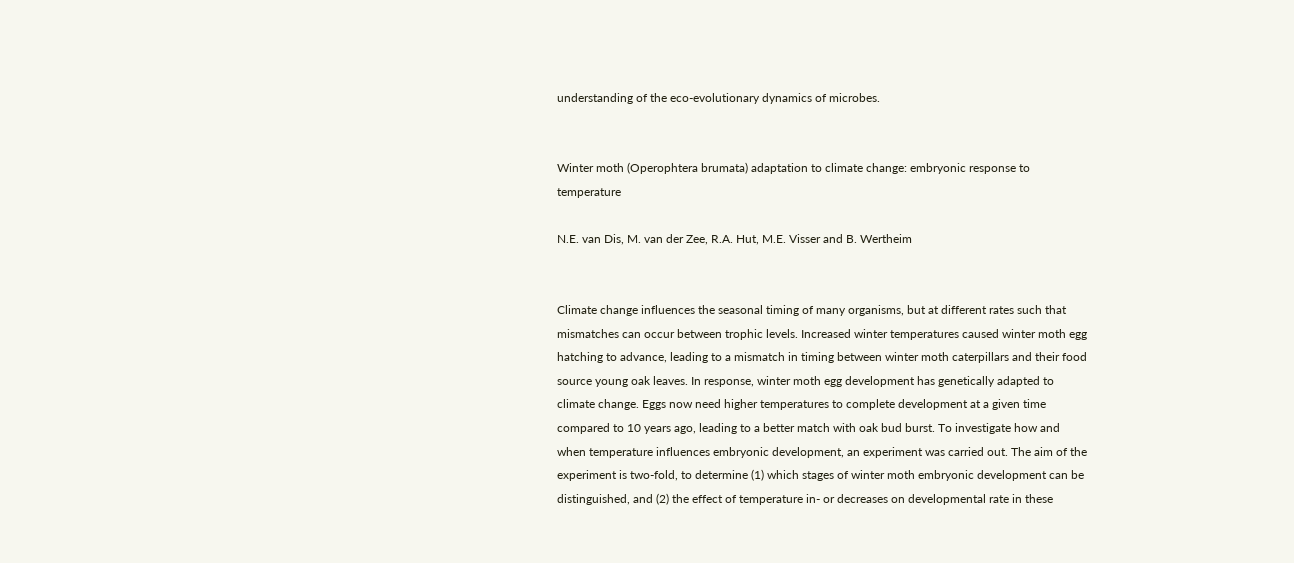understanding of the eco-evolutionary dynamics of microbes.


Winter moth (Operophtera brumata) adaptation to climate change: embryonic response to temperature

N.E. van Dis, M. van der Zee, R.A. Hut, M.E. Visser and B. Wertheim


Climate change influences the seasonal timing of many organisms, but at different rates such that mismatches can occur between trophic levels. Increased winter temperatures caused winter moth egg hatching to advance, leading to a mismatch in timing between winter moth caterpillars and their food source young oak leaves. In response, winter moth egg development has genetically adapted to climate change. Eggs now need higher temperatures to complete development at a given time compared to 10 years ago, leading to a better match with oak bud burst. To investigate how and when temperature influences embryonic development, an experiment was carried out. The aim of the experiment is two-fold, to determine (1) which stages of winter moth embryonic development can be distinguished, and (2) the effect of temperature in- or decreases on developmental rate in these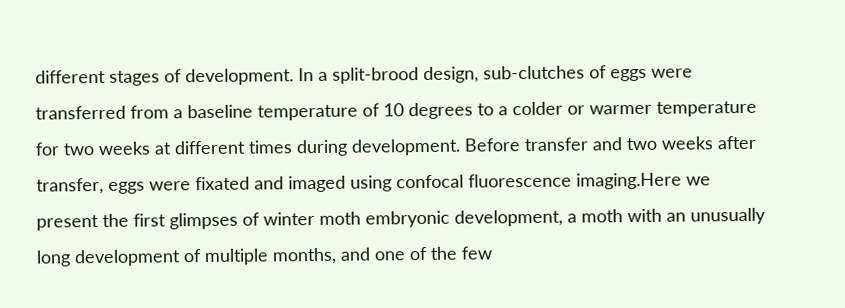different stages of development. In a split-brood design, sub-clutches of eggs were transferred from a baseline temperature of 10 degrees to a colder or warmer temperature for two weeks at different times during development. Before transfer and two weeks after transfer, eggs were fixated and imaged using confocal fluorescence imaging.Here we present the first glimpses of winter moth embryonic development, a moth with an unusually long development of multiple months, and one of the few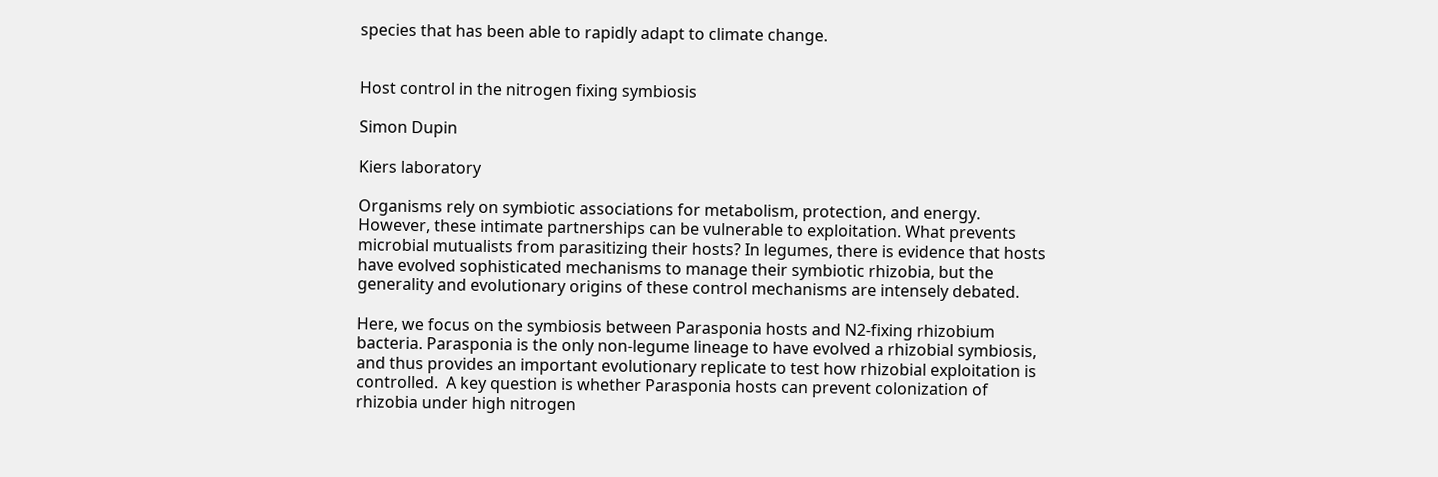species that has been able to rapidly adapt to climate change.


Host control in the nitrogen fixing symbiosis

Simon Dupin

Kiers laboratory

Organisms rely on symbiotic associations for metabolism, protection, and energy. However, these intimate partnerships can be vulnerable to exploitation. What prevents microbial mutualists from parasitizing their hosts? In legumes, there is evidence that hosts have evolved sophisticated mechanisms to manage their symbiotic rhizobia, but the generality and evolutionary origins of these control mechanisms are intensely debated.

Here, we focus on the symbiosis between Parasponia hosts and N2-fixing rhizobium bacteria. Parasponia is the only non-legume lineage to have evolved a rhizobial symbiosis, and thus provides an important evolutionary replicate to test how rhizobial exploitation is controlled.  A key question is whether Parasponia hosts can prevent colonization of rhizobia under high nitrogen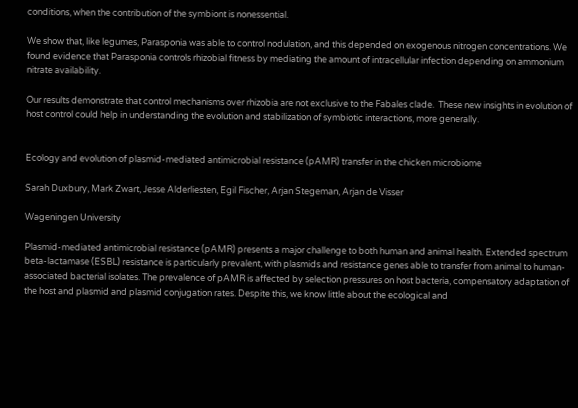conditions, when the contribution of the symbiont is nonessential.

We show that, like legumes, Parasponia was able to control nodulation, and this depended on exogenous nitrogen concentrations. We found evidence that Parasponia controls rhizobial fitness by mediating the amount of intracellular infection depending on ammonium nitrate availability.

Our results demonstrate that control mechanisms over rhizobia are not exclusive to the Fabales clade.  These new insights in evolution of host control could help in understanding the evolution and stabilization of symbiotic interactions, more generally.


Ecology and evolution of plasmid-mediated antimicrobial resistance (pAMR) transfer in the chicken microbiome

Sarah Duxbury, Mark Zwart, Jesse Alderliesten, Egil Fischer, Arjan Stegeman, Arjan de Visser

Wageningen University

Plasmid-mediated antimicrobial resistance (pAMR) presents a major challenge to both human and animal health. Extended spectrum beta-lactamase (ESBL) resistance is particularly prevalent, with plasmids and resistance genes able to transfer from animal to human-associated bacterial isolates. The prevalence of pAMR is affected by selection pressures on host bacteria, compensatory adaptation of the host and plasmid and plasmid conjugation rates. Despite this, we know little about the ecological and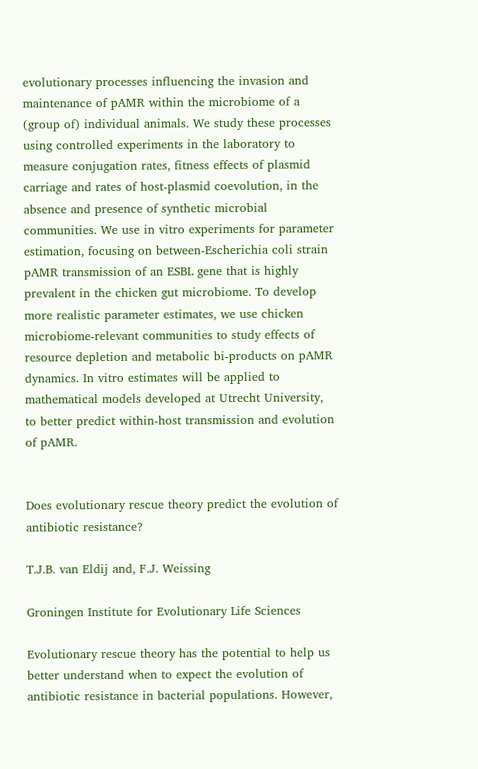evolutionary processes influencing the invasion and maintenance of pAMR within the microbiome of a (group of) individual animals. We study these processes using controlled experiments in the laboratory to measure conjugation rates, fitness effects of plasmid carriage and rates of host-plasmid coevolution, in the absence and presence of synthetic microbial communities. We use in vitro experiments for parameter estimation, focusing on between-Escherichia coli strain pAMR transmission of an ESBL gene that is highly prevalent in the chicken gut microbiome. To develop more realistic parameter estimates, we use chicken microbiome-relevant communities to study effects of resource depletion and metabolic bi-products on pAMR dynamics. In vitro estimates will be applied to mathematical models developed at Utrecht University, to better predict within-host transmission and evolution of pAMR.


Does evolutionary rescue theory predict the evolution of antibiotic resistance?

T.J.B. van Eldij and, F.J. Weissing

Groningen Institute for Evolutionary Life Sciences

Evolutionary rescue theory has the potential to help us better understand when to expect the evolution of antibiotic resistance in bacterial populations. However,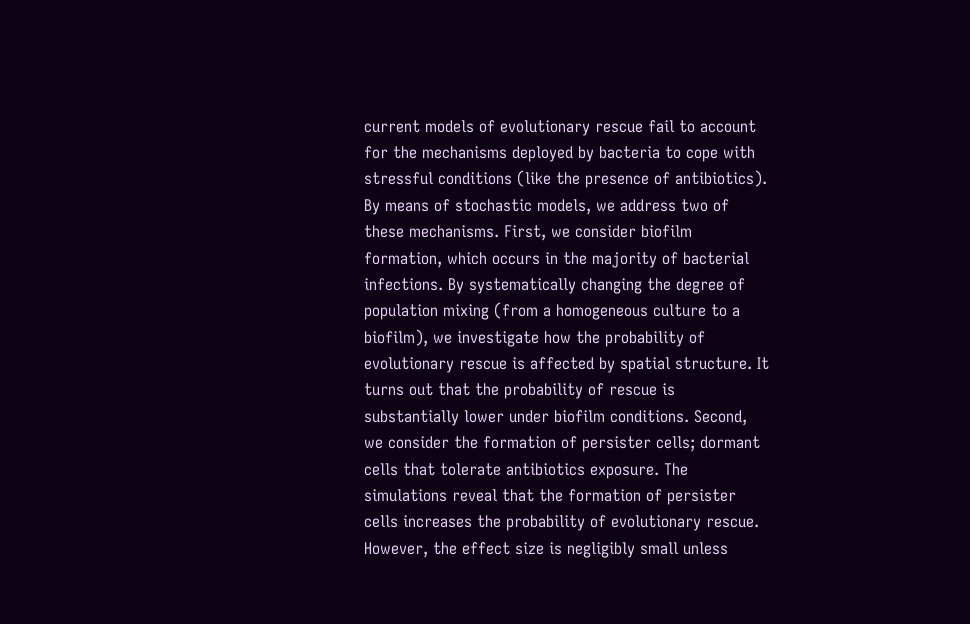current models of evolutionary rescue fail to account for the mechanisms deployed by bacteria to cope with stressful conditions (like the presence of antibiotics). By means of stochastic models, we address two of these mechanisms. First, we consider biofilm formation, which occurs in the majority of bacterial infections. By systematically changing the degree of population mixing (from a homogeneous culture to a biofilm), we investigate how the probability of evolutionary rescue is affected by spatial structure. It turns out that the probability of rescue is substantially lower under biofilm conditions. Second, we consider the formation of persister cells; dormant cells that tolerate antibiotics exposure. The simulations reveal that the formation of persister cells increases the probability of evolutionary rescue. However, the effect size is negligibly small unless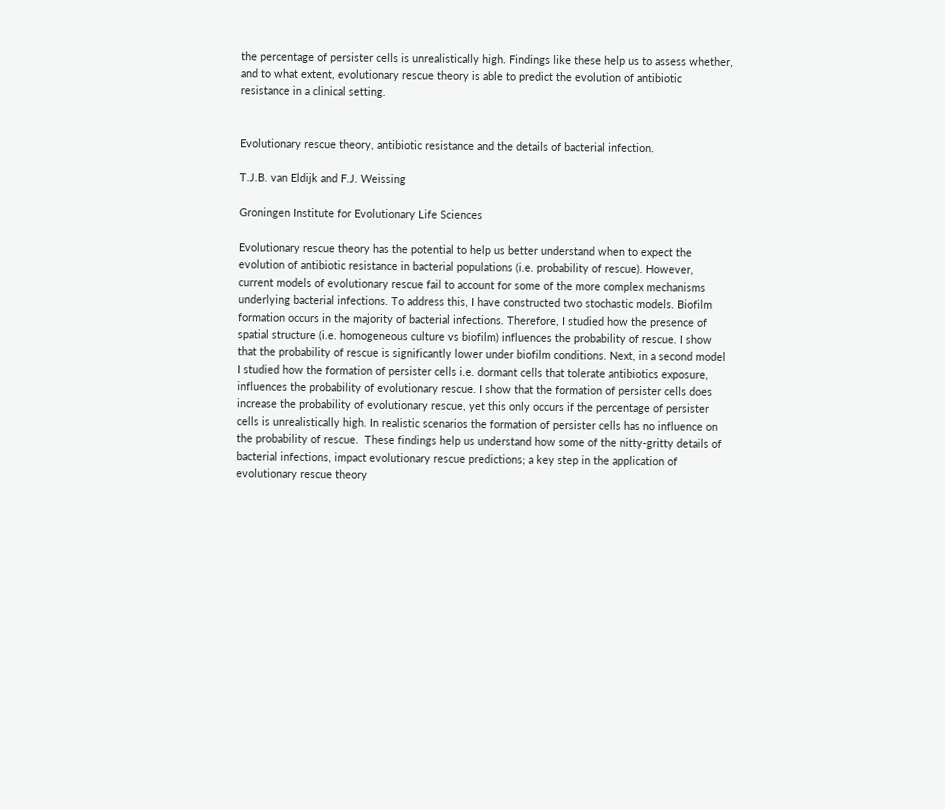the percentage of persister cells is unrealistically high. Findings like these help us to assess whether, and to what extent, evolutionary rescue theory is able to predict the evolution of antibiotic resistance in a clinical setting.


Evolutionary rescue theory, antibiotic resistance and the details of bacterial infection.

T.J.B. van Eldijk and F.J. Weissing

Groningen Institute for Evolutionary Life Sciences

Evolutionary rescue theory has the potential to help us better understand when to expect the evolution of antibiotic resistance in bacterial populations (i.e. probability of rescue). However, current models of evolutionary rescue fail to account for some of the more complex mechanisms underlying bacterial infections. To address this, I have constructed two stochastic models. Biofilm formation occurs in the majority of bacterial infections. Therefore, I studied how the presence of spatial structure (i.e. homogeneous culture vs biofilm) influences the probability of rescue. I show that the probability of rescue is significantly lower under biofilm conditions. Next, in a second model I studied how the formation of persister cells i.e. dormant cells that tolerate antibiotics exposure, influences the probability of evolutionary rescue. I show that the formation of persister cells does increase the probability of evolutionary rescue, yet this only occurs if the percentage of persister cells is unrealistically high. In realistic scenarios the formation of persister cells has no influence on the probability of rescue.  These findings help us understand how some of the nitty-gritty details of bacterial infections, impact evolutionary rescue predictions; a key step in the application of evolutionary rescue theory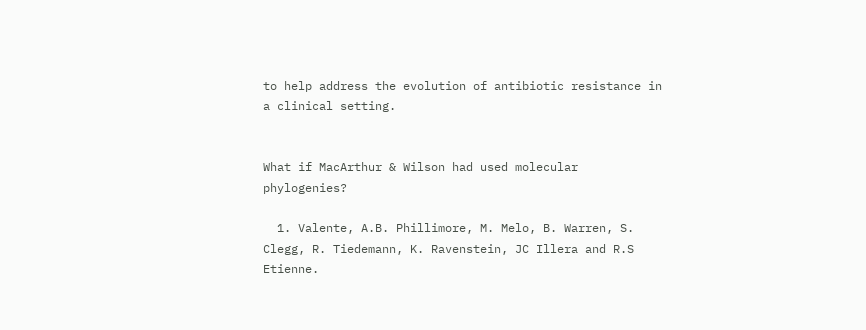to help address the evolution of antibiotic resistance in a clinical setting.


What if MacArthur & Wilson had used molecular phylogenies?

  1. Valente, A.B. Phillimore, M. Melo, B. Warren, S. Clegg, R. Tiedemann, K. Ravenstein, JC Illera and R.S Etienne.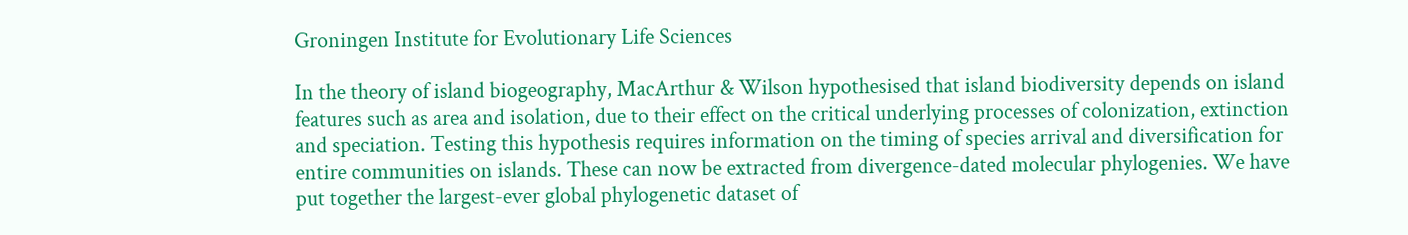Groningen Institute for Evolutionary Life Sciences

In the theory of island biogeography, MacArthur & Wilson hypothesised that island biodiversity depends on island features such as area and isolation, due to their effect on the critical underlying processes of colonization, extinction and speciation. Testing this hypothesis requires information on the timing of species arrival and diversification for entire communities on islands. These can now be extracted from divergence-dated molecular phylogenies. We have put together the largest-ever global phylogenetic dataset of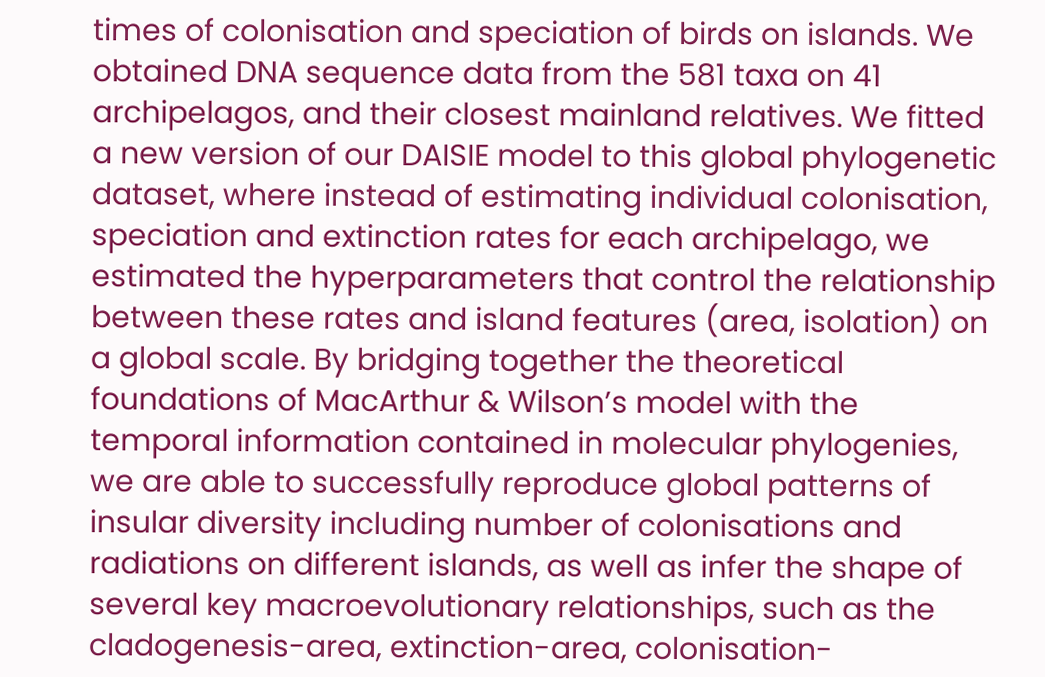times of colonisation and speciation of birds on islands. We obtained DNA sequence data from the 581 taxa on 41 archipelagos, and their closest mainland relatives. We fitted a new version of our DAISIE model to this global phylogenetic dataset, where instead of estimating individual colonisation, speciation and extinction rates for each archipelago, we estimated the hyperparameters that control the relationship between these rates and island features (area, isolation) on a global scale. By bridging together the theoretical foundations of MacArthur & Wilson’s model with the temporal information contained in molecular phylogenies, we are able to successfully reproduce global patterns of insular diversity including number of colonisations and radiations on different islands, as well as infer the shape of several key macroevolutionary relationships, such as the cladogenesis-area, extinction-area, colonisation-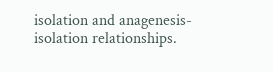isolation and anagenesis-isolation relationships.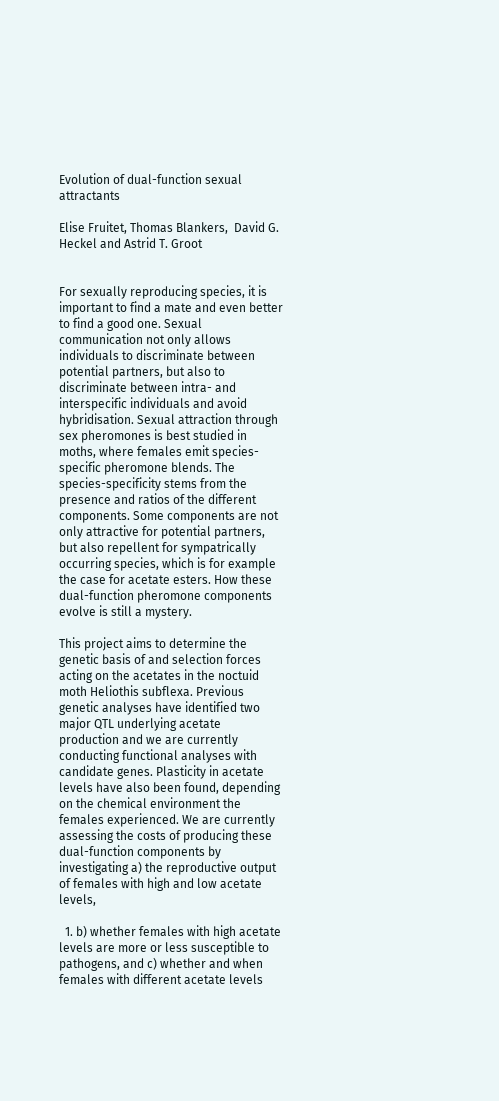Evolution of dual-function sexual attractants

Elise Fruitet, Thomas Blankers,  David G. Heckel and Astrid T. Groot


For sexually reproducing species, it is important to find a mate and even better to find a good one. Sexual communication not only allows individuals to discriminate between potential partners, but also to discriminate between intra- and interspecific individuals and avoid hybridisation. Sexual attraction through sex pheromones is best studied in moths, where females emit species-specific pheromone blends. The species-specificity stems from the presence and ratios of the different components. Some components are not only attractive for potential partners, but also repellent for sympatrically occurring species, which is for example the case for acetate esters. How these dual-function pheromone components evolve is still a mystery.

This project aims to determine the genetic basis of and selection forces acting on the acetates in the noctuid moth Heliothis subflexa. Previous genetic analyses have identified two major QTL underlying acetate production and we are currently conducting functional analyses with candidate genes. Plasticity in acetate levels have also been found, depending on the chemical environment the females experienced. We are currently assessing the costs of producing these dual-function components by investigating a) the reproductive output of females with high and low acetate levels,

  1. b) whether females with high acetate levels are more or less susceptible to pathogens, and c) whether and when females with different acetate levels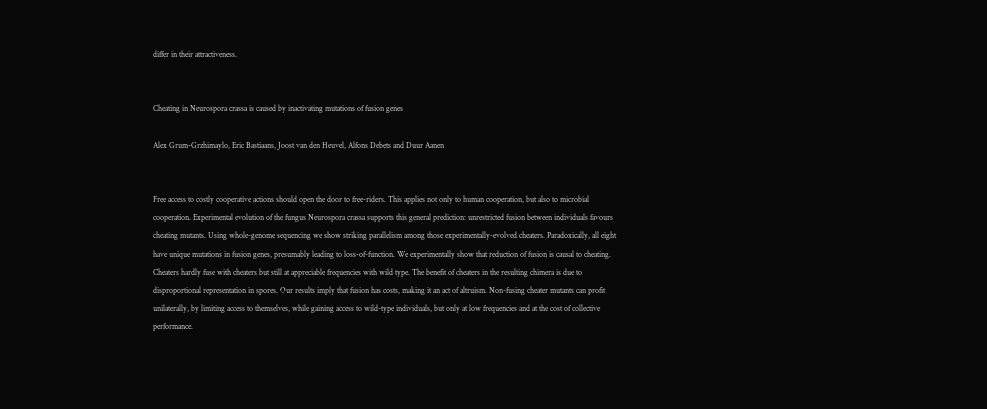differ in their attractiveness.


Cheating in Neurospora crassa is caused by inactivating mutations of fusion genes

Alex Grum-Grzhimaylo, Eric Bastiaans, Joost van den Heuvel, Alfons Debets and Duur Aanen


Free access to costly cooperative actions should open the door to free-riders. This applies not only to human cooperation, but also to microbial cooperation. Experimental evolution of the fungus Neurospora crassa supports this general prediction: unrestricted fusion between individuals favours cheating mutants. Using whole-genome sequencing we show striking parallelism among those experimentally-evolved cheaters. Paradoxically, all eight have unique mutations in fusion genes, presumably leading to loss-of-function. We experimentally show that reduction of fusion is causal to cheating. Cheaters hardly fuse with cheaters but still at appreciable frequencies with wild type. The benefit of cheaters in the resulting chimera is due to disproportional representation in spores. Our results imply that fusion has costs, making it an act of altruism. Non-fusing cheater mutants can profit unilaterally, by limiting access to themselves, while gaining access to wild-type individuals, but only at low frequencies and at the cost of collective performance.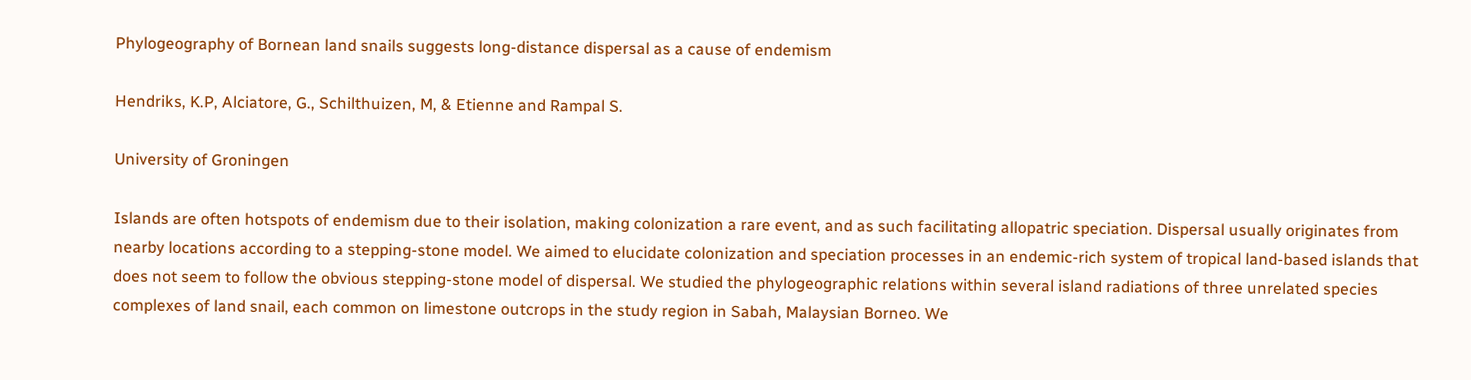Phylogeography of Bornean land snails suggests long-distance dispersal as a cause of endemism

Hendriks, K.P, Alciatore, G., Schilthuizen, M, & Etienne and Rampal S.

University of Groningen

Islands are often hotspots of endemism due to their isolation, making colonization a rare event, and as such facilitating allopatric speciation. Dispersal usually originates from nearby locations according to a stepping-stone model. We aimed to elucidate colonization and speciation processes in an endemic-rich system of tropical land-based islands that does not seem to follow the obvious stepping-stone model of dispersal. We studied the phylogeographic relations within several island radiations of three unrelated species complexes of land snail, each common on limestone outcrops in the study region in Sabah, Malaysian Borneo. We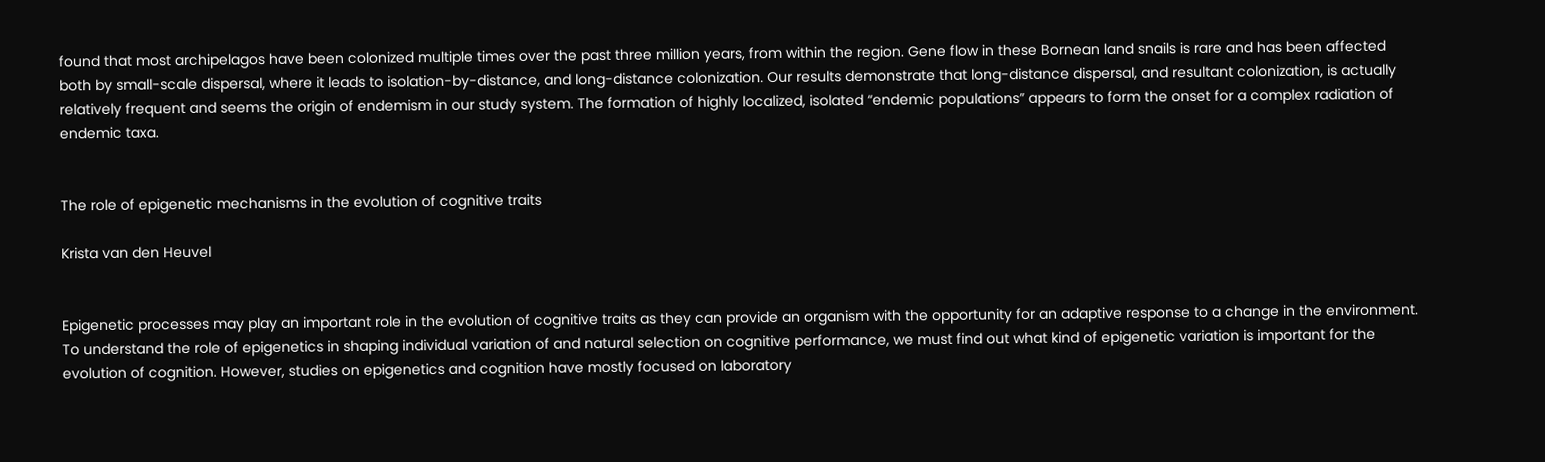found that most archipelagos have been colonized multiple times over the past three million years, from within the region. Gene flow in these Bornean land snails is rare and has been affected both by small-scale dispersal, where it leads to isolation-by-distance, and long-distance colonization. Our results demonstrate that long-distance dispersal, and resultant colonization, is actually relatively frequent and seems the origin of endemism in our study system. The formation of highly localized, isolated “endemic populations” appears to form the onset for a complex radiation of endemic taxa.


The role of epigenetic mechanisms in the evolution of cognitive traits

Krista van den Heuvel


Epigenetic processes may play an important role in the evolution of cognitive traits as they can provide an organism with the opportunity for an adaptive response to a change in the environment. To understand the role of epigenetics in shaping individual variation of and natural selection on cognitive performance, we must find out what kind of epigenetic variation is important for the evolution of cognition. However, studies on epigenetics and cognition have mostly focused on laboratory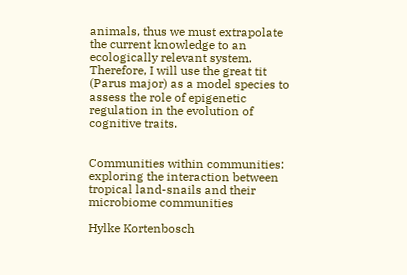animals, thus we must extrapolate the current knowledge to an ecologically relevant system. Therefore, I will use the great tit (Parus major) as a model species to assess the role of epigenetic regulation in the evolution of cognitive traits.


Communities within communities: exploring the interaction between tropical land-snails and their microbiome communities

Hylke Kortenbosch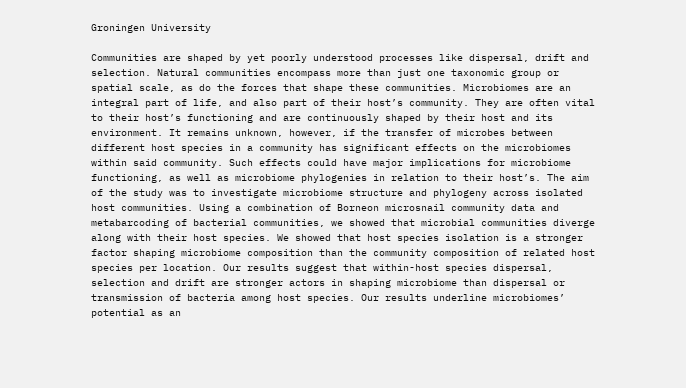Groningen University

Communities are shaped by yet poorly understood processes like dispersal, drift and selection. Natural communities encompass more than just one taxonomic group or spatial scale, as do the forces that shape these communities. Microbiomes are an integral part of life, and also part of their host’s community. They are often vital to their host’s functioning and are continuously shaped by their host and its environment. It remains unknown, however, if the transfer of microbes between different host species in a community has significant effects on the microbiomes within said community. Such effects could have major implications for microbiome functioning, as well as microbiome phylogenies in relation to their host’s. The aim of the study was to investigate microbiome structure and phylogeny across isolated host communities. Using a combination of Borneon microsnail community data and metabarcoding of bacterial communities, we showed that microbial communities diverge along with their host species. We showed that host species isolation is a stronger factor shaping microbiome composition than the community composition of related host species per location. Our results suggest that within-host species dispersal, selection and drift are stronger actors in shaping microbiome than dispersal or transmission of bacteria among host species. Our results underline microbiomes’ potential as an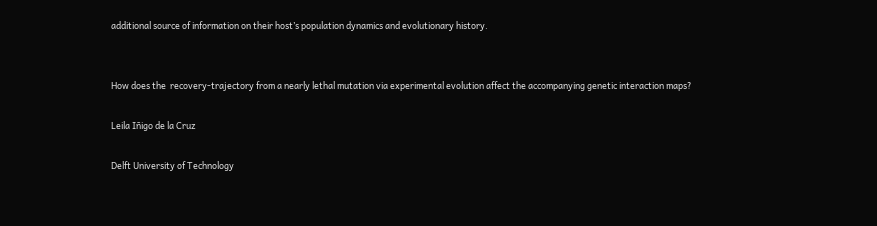additional source of information on their host’s population dynamics and evolutionary history.


How does the  recovery-trajectory from a nearly lethal mutation via experimental evolution affect the accompanying genetic interaction maps?

Leila Iñigo de la Cruz

Delft University of Technology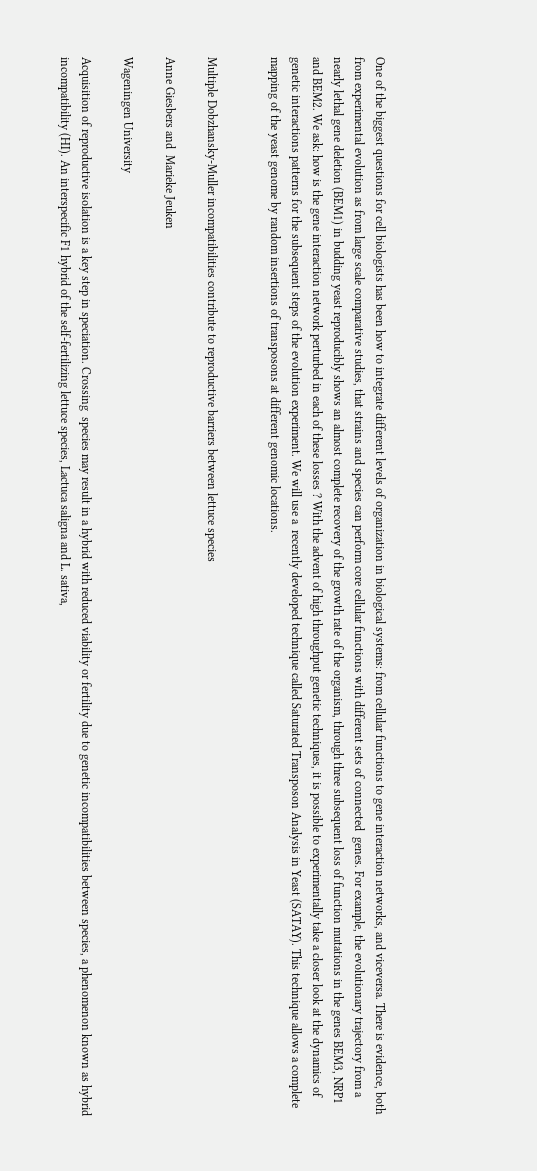One of the biggest questions for cell biologists has been how to integrate different levels of organization in biological systems: from cellular functions to gene interaction networks, and viceversa. There is evidence, both from experimental evolution as from large scale comparative studies, that strains and species can perform core cellular functions with different sets of connected  genes. For example, the evolutionary trajectory from a nearly lethal gene deletion (BEM1) in budding yeast reproducibly shows an almost complete recovery of the growth rate of the organism, through three subsequent loss of function mutations in the genes BEM3, NRP1 and BEM2. We ask: how is the gene interaction network perturbed in each of these losses ? With the advent of high throughput genetic techniques, it is possible to experimentally take a closer look at the dynamics of genetic interactions patterns for the subsequent steps of the evolution experiment. We will use a  recently developed technique called Saturated Transposon Analysis in Yeast (SATAY). This technique allows a complete mapping of the yeast genome by random insertions of transposons at different genomic locations.


Multiple Dobzhansky-Muller incompatibilities contribute to reproductive barriers between lettuce species

Anne Giesbers and  Marieke Jeuken

Wageningen University

Acquisition of reproductive isolation is a key step in speciation. Crossing  species may result in a hybrid with reduced viability or fertility due to genetic incompatibilities between species, a phenomenon known as hybrid incompatibility (HI). An interspecific F1 hybrid of the self-fertilizing lettuce species, Lactuca saligna and L. sativa,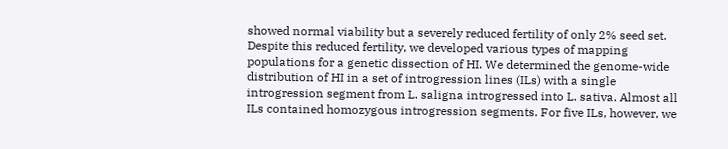showed normal viability but a severely reduced fertility of only 2% seed set. Despite this reduced fertility, we developed various types of mapping populations for a genetic dissection of HI. We determined the genome-wide distribution of HI in a set of introgression lines (ILs) with a single introgression segment from L. saligna introgressed into L. sativa. Almost all ILs contained homozygous introgression segments. For five ILs, however, we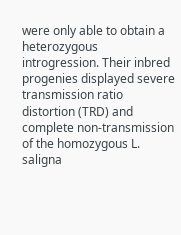were only able to obtain a heterozygous introgression. Their inbred progenies displayed severe transmission ratio distortion (TRD) and complete non-transmission of the homozygous L. saligna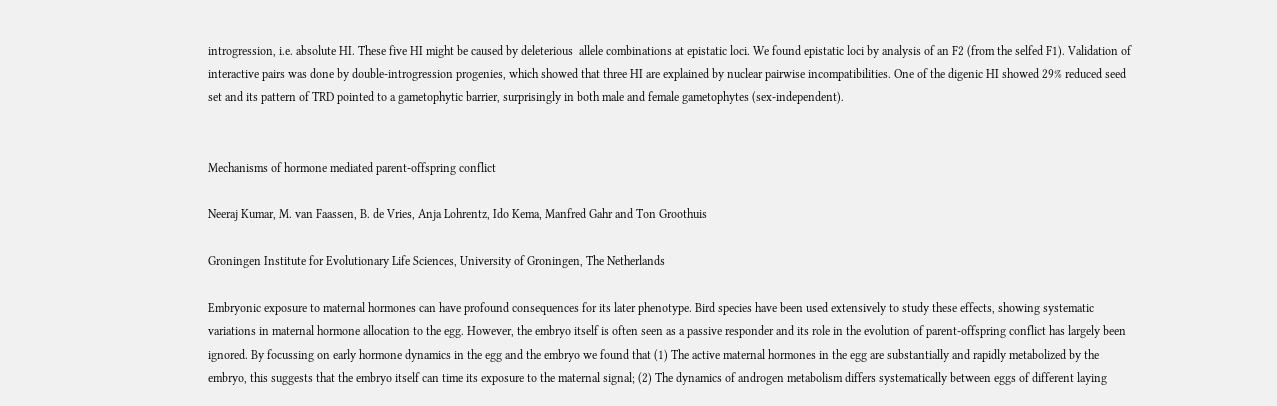introgression, i.e. absolute HI. These five HI might be caused by deleterious  allele combinations at epistatic loci. We found epistatic loci by analysis of an F2 (from the selfed F1). Validation of interactive pairs was done by double-introgression progenies, which showed that three HI are explained by nuclear pairwise incompatibilities. One of the digenic HI showed 29% reduced seed set and its pattern of TRD pointed to a gametophytic barrier, surprisingly in both male and female gametophytes (sex-independent).


Mechanisms of hormone mediated parent-offspring conflict

Neeraj Kumar, M. van Faassen, B. de Vries, Anja Lohrentz, Ido Kema, Manfred Gahr and Ton Groothuis

Groningen Institute for Evolutionary Life Sciences, University of Groningen, The Netherlands

Embryonic exposure to maternal hormones can have profound consequences for its later phenotype. Bird species have been used extensively to study these effects, showing systematic variations in maternal hormone allocation to the egg. However, the embryo itself is often seen as a passive responder and its role in the evolution of parent-offspring conflict has largely been ignored. By focussing on early hormone dynamics in the egg and the embryo we found that (1) The active maternal hormones in the egg are substantially and rapidly metabolized by the embryo, this suggests that the embryo itself can time its exposure to the maternal signal; (2) The dynamics of androgen metabolism differs systematically between eggs of different laying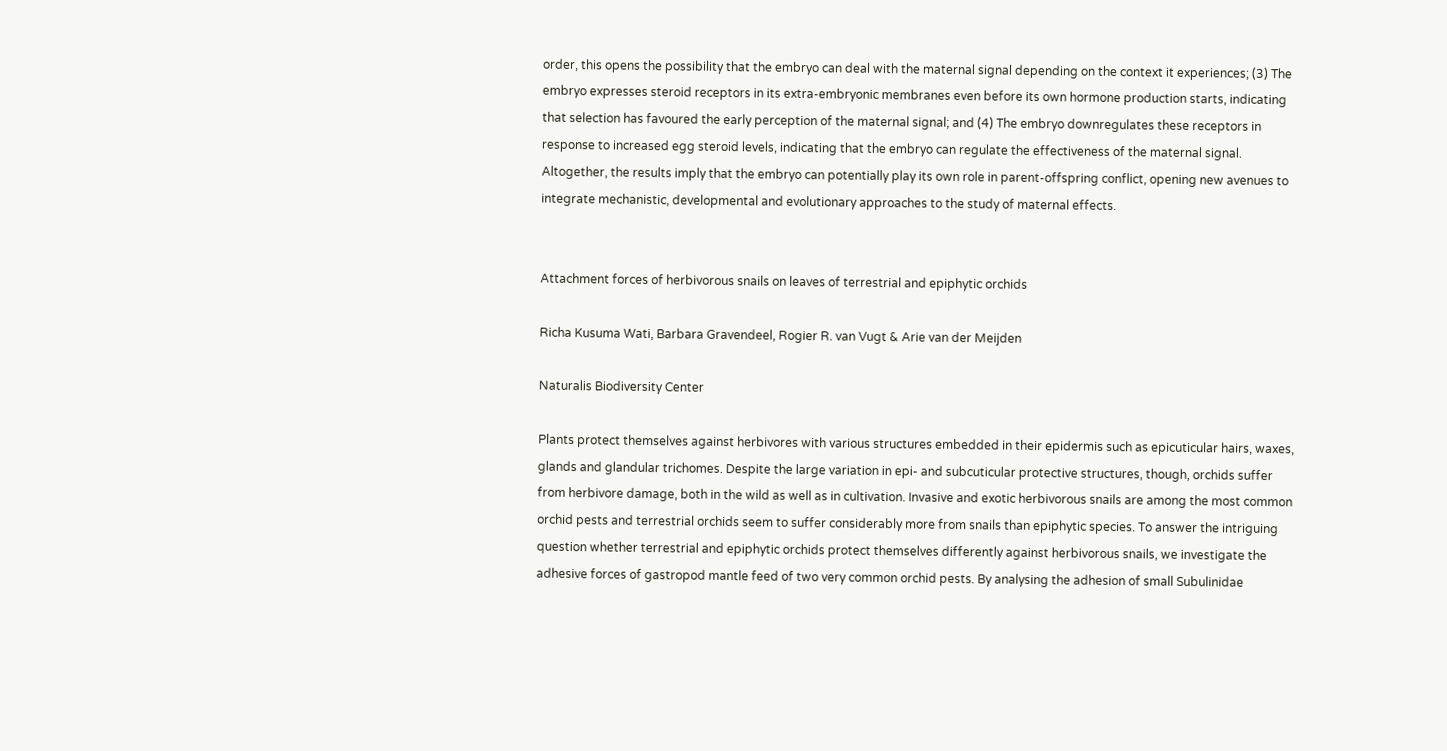order, this opens the possibility that the embryo can deal with the maternal signal depending on the context it experiences; (3) The embryo expresses steroid receptors in its extra-embryonic membranes even before its own hormone production starts, indicating that selection has favoured the early perception of the maternal signal; and (4) The embryo downregulates these receptors in response to increased egg steroid levels, indicating that the embryo can regulate the effectiveness of the maternal signal. Altogether, the results imply that the embryo can potentially play its own role in parent-offspring conflict, opening new avenues to integrate mechanistic, developmental and evolutionary approaches to the study of maternal effects.


Attachment forces of herbivorous snails on leaves of terrestrial and epiphytic orchids

Richa Kusuma Wati, Barbara Gravendeel, Rogier R. van Vugt & Arie van der Meijden

Naturalis Biodiversity Center

Plants protect themselves against herbivores with various structures embedded in their epidermis such as epicuticular hairs, waxes, glands and glandular trichomes. Despite the large variation in epi- and subcuticular protective structures, though, orchids suffer from herbivore damage, both in the wild as well as in cultivation. Invasive and exotic herbivorous snails are among the most common orchid pests and terrestrial orchids seem to suffer considerably more from snails than epiphytic species. To answer the intriguing question whether terrestrial and epiphytic orchids protect themselves differently against herbivorous snails, we investigate the adhesive forces of gastropod mantle feed of two very common orchid pests. By analysing the adhesion of small Subulinidae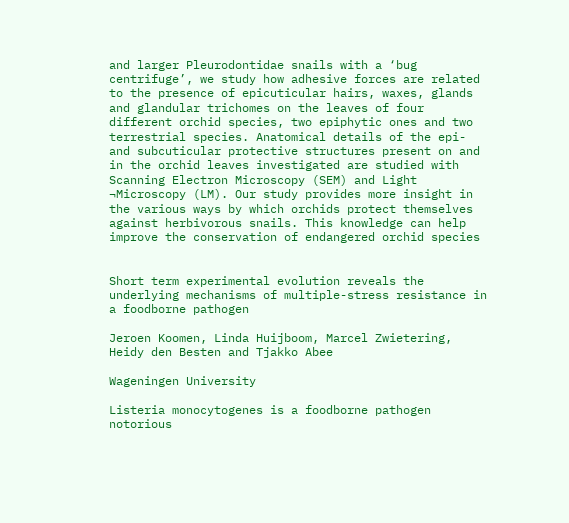and larger Pleurodontidae snails with a ‘bug centrifuge’, we study how adhesive forces are related to the presence of epicuticular hairs, waxes, glands and glandular trichomes on the leaves of four different orchid species, two epiphytic ones and two terrestrial species. Anatomical details of the epi- and subcuticular protective structures present on and in the orchid leaves investigated are studied with Scanning Electron Microscopy (SEM) and Light ¬Microscopy (LM). Our study provides more insight in the various ways by which orchids protect themselves against herbivorous snails. This knowledge can help improve the conservation of endangered orchid species


Short term experimental evolution reveals the underlying mechanisms of multiple-stress resistance in a foodborne pathogen

Jeroen Koomen, Linda Huijboom, Marcel Zwietering, Heidy den Besten and Tjakko Abee

Wageningen University

Listeria monocytogenes is a foodborne pathogen notorious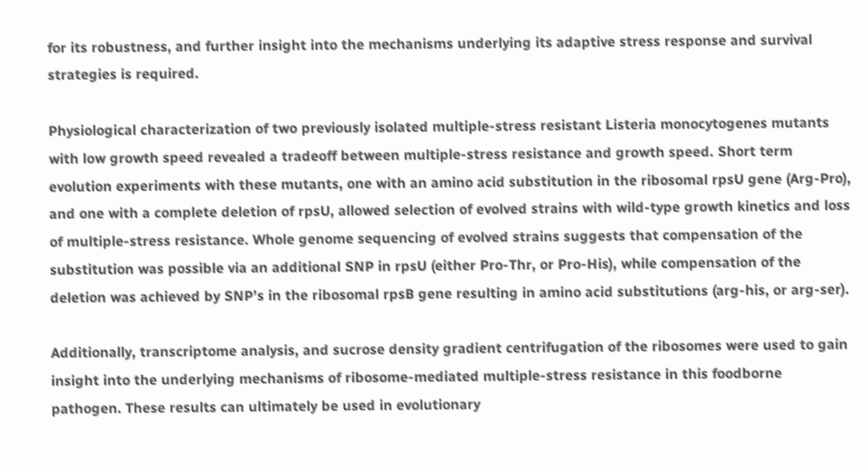for its robustness, and further insight into the mechanisms underlying its adaptive stress response and survival strategies is required.

Physiological characterization of two previously isolated multiple-stress resistant Listeria monocytogenes mutants with low growth speed revealed a tradeoff between multiple-stress resistance and growth speed. Short term evolution experiments with these mutants, one with an amino acid substitution in the ribosomal rpsU gene (Arg-Pro), and one with a complete deletion of rpsU, allowed selection of evolved strains with wild-type growth kinetics and loss of multiple-stress resistance. Whole genome sequencing of evolved strains suggests that compensation of the substitution was possible via an additional SNP in rpsU (either Pro-Thr, or Pro-His), while compensation of the deletion was achieved by SNP’s in the ribosomal rpsB gene resulting in amino acid substitutions (arg-his, or arg-ser).

Additionally, transcriptome analysis, and sucrose density gradient centrifugation of the ribosomes were used to gain insight into the underlying mechanisms of ribosome-mediated multiple-stress resistance in this foodborne pathogen. These results can ultimately be used in evolutionary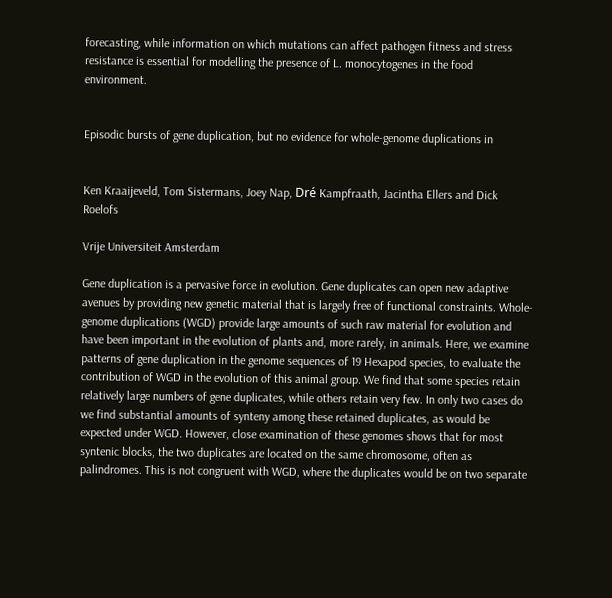forecasting, while information on which mutations can affect pathogen fitness and stress resistance is essential for modelling the presence of L. monocytogenes in the food environment.


Episodic bursts of gene duplication, but no evidence for whole-genome duplications in


Ken Kraaijeveld, Tom Sistermans, Joey Nap, Dré Kampfraath, Jacintha Ellers and Dick Roelofs

Vrije Universiteit Amsterdam

Gene duplication is a pervasive force in evolution. Gene duplicates can open new adaptive avenues by providing new genetic material that is largely free of functional constraints. Whole-genome duplications (WGD) provide large amounts of such raw material for evolution and have been important in the evolution of plants and, more rarely, in animals. Here, we examine patterns of gene duplication in the genome sequences of 19 Hexapod species, to evaluate the contribution of WGD in the evolution of this animal group. We find that some species retain relatively large numbers of gene duplicates, while others retain very few. In only two cases do we find substantial amounts of synteny among these retained duplicates, as would be expected under WGD. However, close examination of these genomes shows that for most syntenic blocks, the two duplicates are located on the same chromosome, often as palindromes. This is not congruent with WGD, where the duplicates would be on two separate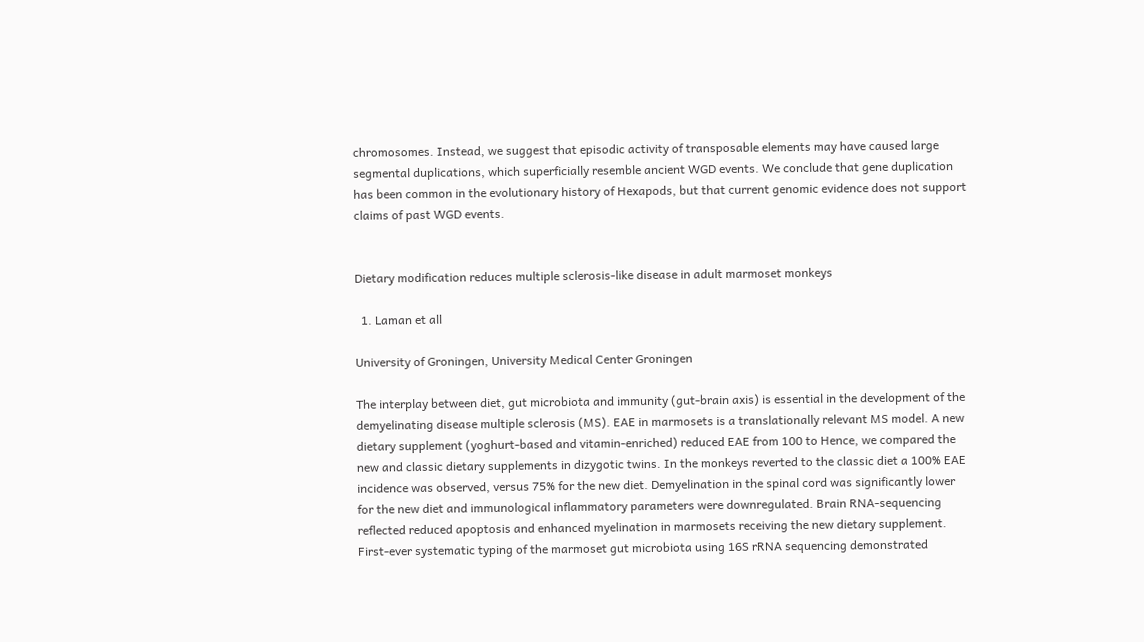chromosomes. Instead, we suggest that episodic activity of transposable elements may have caused large segmental duplications, which superficially resemble ancient WGD events. We conclude that gene duplication has been common in the evolutionary history of Hexapods, but that current genomic evidence does not support claims of past WGD events.


Dietary modification reduces multiple sclerosis-like disease in adult marmoset monkeys

  1. Laman et all

University of Groningen, University Medical Center Groningen

The interplay between diet, gut microbiota and immunity (gut-brain axis) is essential in the development of the demyelinating disease multiple sclerosis (MS). EAE in marmosets is a translationally relevant MS model. A new dietary supplement (yoghurt-based and vitamin-enriched) reduced EAE from 100 to Hence, we compared the new and classic dietary supplements in dizygotic twins. In the monkeys reverted to the classic diet a 100% EAE incidence was observed, versus 75% for the new diet. Demyelination in the spinal cord was significantly lower for the new diet and immunological inflammatory parameters were downregulated. Brain RNA-sequencing reflected reduced apoptosis and enhanced myelination in marmosets receiving the new dietary supplement. First-ever systematic typing of the marmoset gut microbiota using 16S rRNA sequencing demonstrated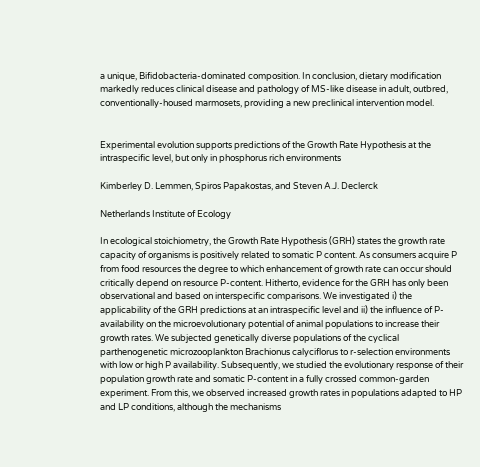a unique, Bifidobacteria-dominated composition. In conclusion, dietary modification markedly reduces clinical disease and pathology of MS-like disease in adult, outbred, conventionally-housed marmosets, providing a new preclinical intervention model.


Experimental evolution supports predictions of the Growth Rate Hypothesis at the intraspecific level, but only in phosphorus rich environments

Kimberley D. Lemmen, Spiros Papakostas, and Steven A.J. Declerck

Netherlands Institute of Ecology

In ecological stoichiometry, the Growth Rate Hypothesis (GRH) states the growth rate capacity of organisms is positively related to somatic P content. As consumers acquire P from food resources the degree to which enhancement of growth rate can occur should critically depend on resource P-content. Hitherto, evidence for the GRH has only been observational and based on interspecific comparisons. We investigated i) the applicability of the GRH predictions at an intraspecific level and ii) the influence of P- availability on the microevolutionary potential of animal populations to increase their growth rates. We subjected genetically diverse populations of the cyclical parthenogenetic microzooplankton Brachionus calyciflorus to r-selection environments with low or high P availability. Subsequently, we studied the evolutionary response of their population growth rate and somatic P-content in a fully crossed common-garden experiment. From this, we observed increased growth rates in populations adapted to HP and LP conditions, although the mechanisms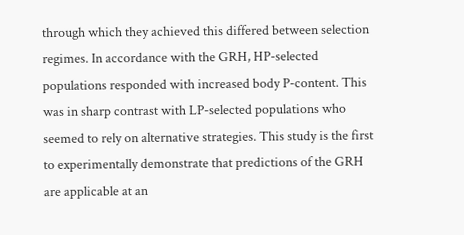through which they achieved this differed between selection regimes. In accordance with the GRH, HP-selected populations responded with increased body P-content. This was in sharp contrast with LP-selected populations who seemed to rely on alternative strategies. This study is the first to experimentally demonstrate that predictions of the GRH are applicable at an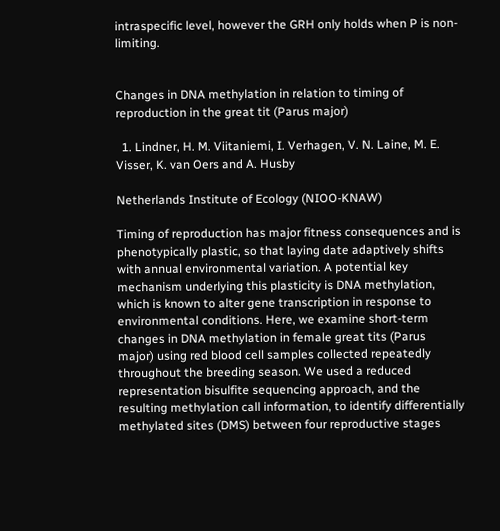intraspecific level, however the GRH only holds when P is non-limiting.


Changes in DNA methylation in relation to timing of reproduction in the great tit (Parus major)

  1. Lindner, H. M. Viitaniemi, I. Verhagen, V. N. Laine, M. E. Visser, K. van Oers and A. Husby

Netherlands Institute of Ecology (NIOO-KNAW)

Timing of reproduction has major fitness consequences and is phenotypically plastic, so that laying date adaptively shifts with annual environmental variation. A potential key mechanism underlying this plasticity is DNA methylation, which is known to alter gene transcription in response to environmental conditions. Here, we examine short-term changes in DNA methylation in female great tits (Parus major) using red blood cell samples collected repeatedly throughout the breeding season. We used a reduced representation bisulfite sequencing approach, and the resulting methylation call information, to identify differentially methylated sites (DMS) between four reproductive stages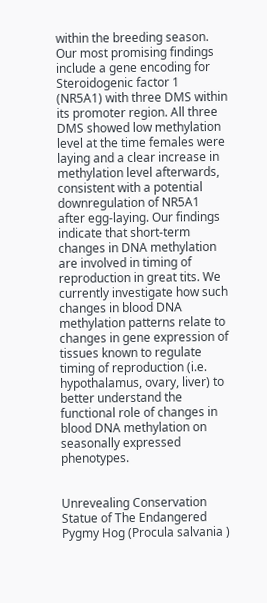within the breeding season. Our most promising findings include a gene encoding for Steroidogenic factor 1 (NR5A1) with three DMS within its promoter region. All three DMS showed low methylation level at the time females were laying and a clear increase in methylation level afterwards, consistent with a potential downregulation of NR5A1 after egg-laying. Our findings indicate that short-term changes in DNA methylation are involved in timing of reproduction in great tits. We currently investigate how such changes in blood DNA methylation patterns relate to changes in gene expression of tissues known to regulate timing of reproduction (i.e. hypothalamus, ovary, liver) to better understand the functional role of changes in blood DNA methylation on seasonally expressed phenotypes.


Unrevealing Conservation Statue of The Endangered Pygmy Hog (Procula salvania )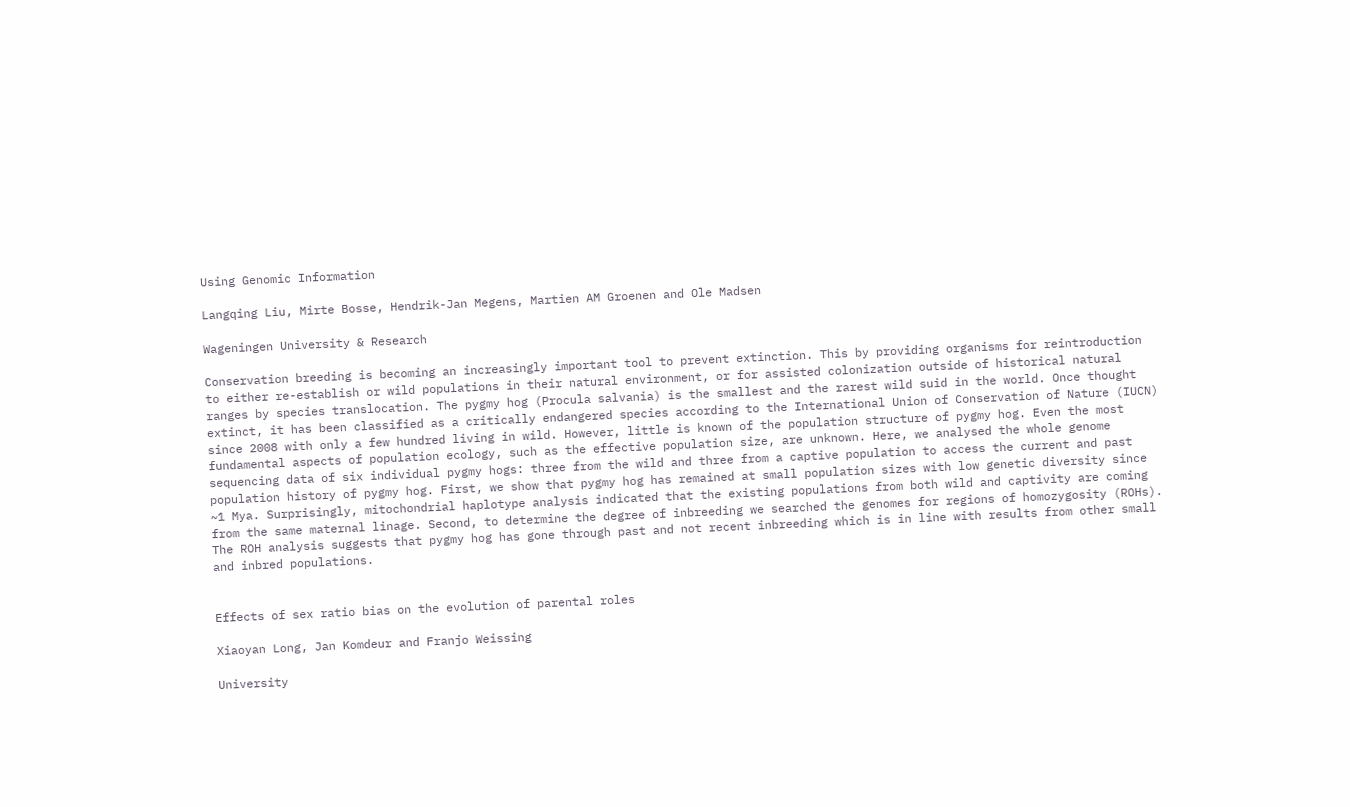Using Genomic Information

Langqing Liu, Mirte Bosse, Hendrik-Jan Megens, Martien AM Groenen and Ole Madsen

Wageningen University & Research

Conservation breeding is becoming an increasingly important tool to prevent extinction. This by providing organisms for reintroduction to either re-establish or wild populations in their natural environment, or for assisted colonization outside of historical natural ranges by species translocation. The pygmy hog (Procula salvania) is the smallest and the rarest wild suid in the world. Once thought extinct, it has been classified as a critically endangered species according to the International Union of Conservation of Nature (IUCN) since 2008 with only a few hundred living in wild. However, little is known of the population structure of pygmy hog. Even the most fundamental aspects of population ecology, such as the effective population size, are unknown. Here, we analysed the whole genome sequencing data of six individual pygmy hogs: three from the wild and three from a captive population to access the current and past population history of pygmy hog. First, we show that pygmy hog has remained at small population sizes with low genetic diversity since ~1 Mya. Surprisingly, mitochondrial haplotype analysis indicated that the existing populations from both wild and captivity are coming from the same maternal linage. Second, to determine the degree of inbreeding we searched the genomes for regions of homozygosity (ROHs). The ROH analysis suggests that pygmy hog has gone through past and not recent inbreeding which is in line with results from other small and inbred populations.


Effects of sex ratio bias on the evolution of parental roles

Xiaoyan Long, Jan Komdeur and Franjo Weissing

University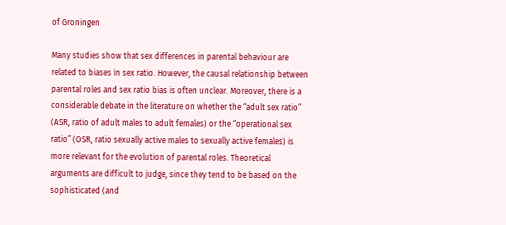of Groningen

Many studies show that sex differences in parental behaviour are related to biases in sex ratio. However, the causal relationship between parental roles and sex ratio bias is often unclear. Moreover, there is a considerable debate in the literature on whether the “adult sex ratio” (ASR, ratio of adult males to adult females) or the “operational sex ratio” (OSR, ratio sexually active males to sexually active females) is more relevant for the evolution of parental roles. Theoretical arguments are difficult to judge, since they tend to be based on the sophisticated (and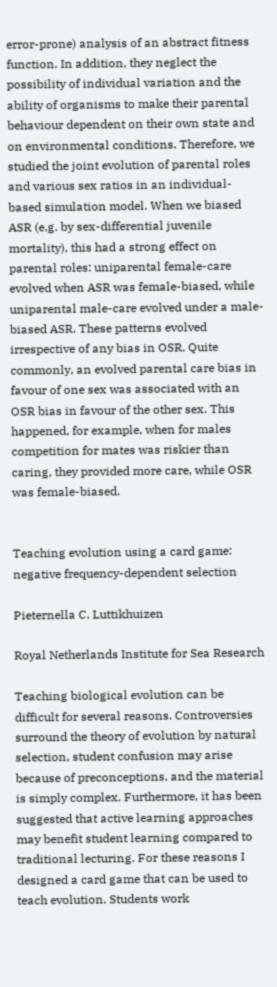error-prone) analysis of an abstract fitness function. In addition, they neglect the possibility of individual variation and the ability of organisms to make their parental behaviour dependent on their own state and on environmental conditions. Therefore, we studied the joint evolution of parental roles and various sex ratios in an individual-based simulation model. When we biased ASR (e.g. by sex-differential juvenile mortality), this had a strong effect on parental roles: uniparental female-care evolved when ASR was female-biased, while uniparental male-care evolved under a male-biased ASR. These patterns evolved irrespective of any bias in OSR. Quite commonly, an evolved parental care bias in favour of one sex was associated with an OSR bias in favour of the other sex. This happened, for example, when for males competition for mates was riskier than caring, they provided more care, while OSR was female-biased.


Teaching evolution using a card game: negative frequency-dependent selection

Pieternella C. Luttikhuizen

Royal Netherlands Institute for Sea Research

Teaching biological evolution can be difficult for several reasons. Controversies surround the theory of evolution by natural selection, student confusion may arise because of preconceptions, and the material is simply complex. Furthermore, it has been suggested that active learning approaches may benefit student learning compared to traditional lecturing. For these reasons I designed a card game that can be used to teach evolution. Students work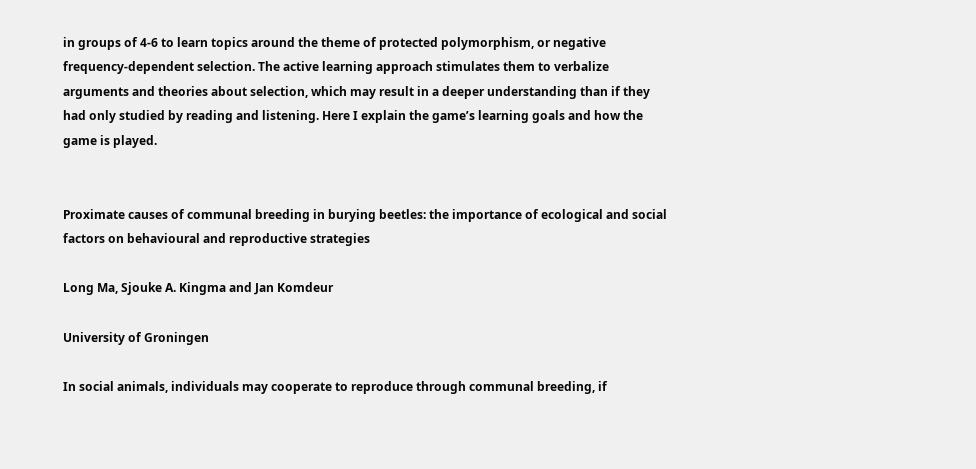in groups of 4-6 to learn topics around the theme of protected polymorphism, or negative frequency-dependent selection. The active learning approach stimulates them to verbalize arguments and theories about selection, which may result in a deeper understanding than if they had only studied by reading and listening. Here I explain the game’s learning goals and how the game is played.


Proximate causes of communal breeding in burying beetles: the importance of ecological and social factors on behavioural and reproductive strategies

Long Ma, Sjouke A. Kingma and Jan Komdeur

University of Groningen

In social animals, individuals may cooperate to reproduce through communal breeding, if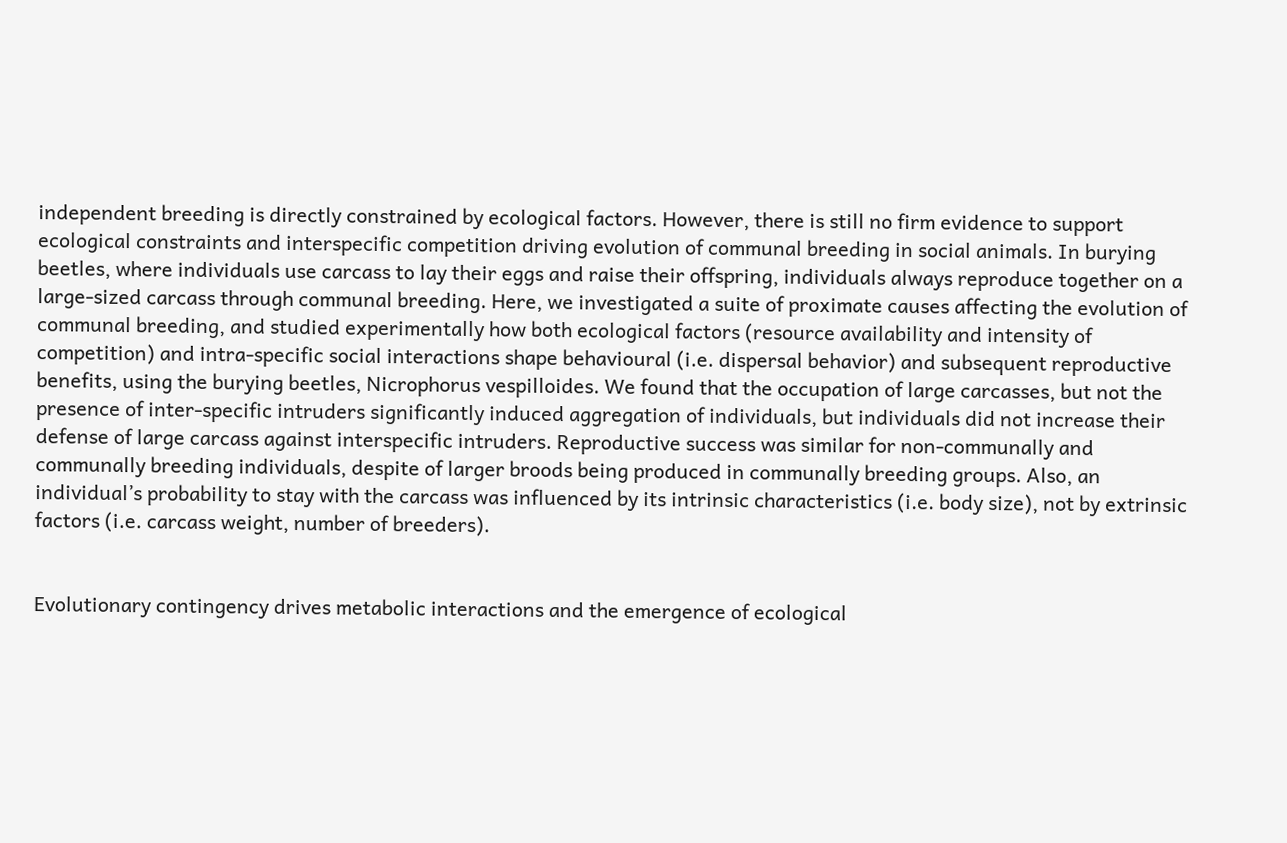independent breeding is directly constrained by ecological factors. However, there is still no firm evidence to support ecological constraints and interspecific competition driving evolution of communal breeding in social animals. In burying beetles, where individuals use carcass to lay their eggs and raise their offspring, individuals always reproduce together on a large-sized carcass through communal breeding. Here, we investigated a suite of proximate causes affecting the evolution of communal breeding, and studied experimentally how both ecological factors (resource availability and intensity of competition) and intra-specific social interactions shape behavioural (i.e. dispersal behavior) and subsequent reproductive benefits, using the burying beetles, Nicrophorus vespilloides. We found that the occupation of large carcasses, but not the presence of inter-specific intruders significantly induced aggregation of individuals, but individuals did not increase their defense of large carcass against interspecific intruders. Reproductive success was similar for non-communally and communally breeding individuals, despite of larger broods being produced in communally breeding groups. Also, an individual’s probability to stay with the carcass was influenced by its intrinsic characteristics (i.e. body size), not by extrinsic factors (i.e. carcass weight, number of breeders).


Evolutionary contingency drives metabolic interactions and the emergence of ecological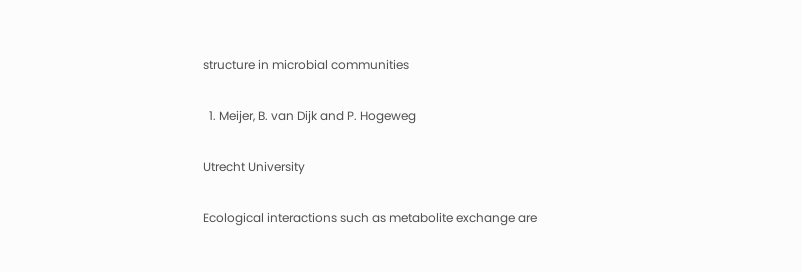structure in microbial communities

  1. Meijer, B. van Dijk and P. Hogeweg

Utrecht University

Ecological interactions such as metabolite exchange are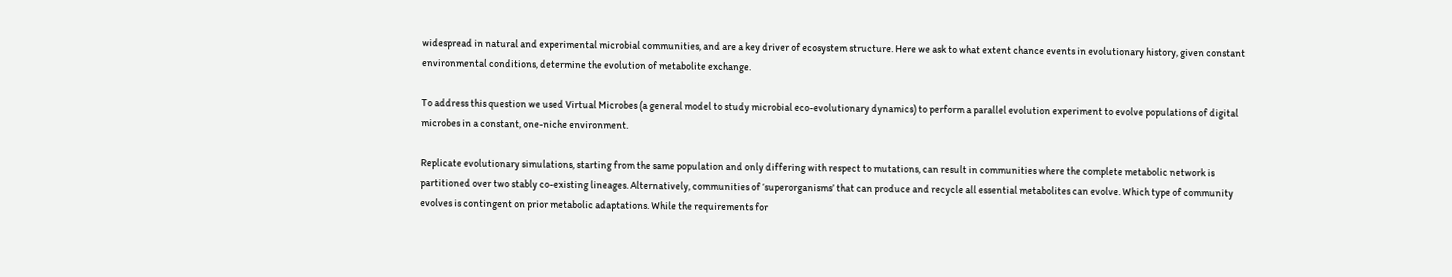widespread in natural and experimental microbial communities, and are a key driver of ecosystem structure. Here we ask to what extent chance events in evolutionary history, given constant environmental conditions, determine the evolution of metabolite exchange.

To address this question we used Virtual Microbes (a general model to study microbial eco-evolutionary dynamics) to perform a parallel evolution experiment to evolve populations of digital microbes in a constant, one-niche environment.

Replicate evolutionary simulations, starting from the same population and only differing with respect to mutations, can result in communities where the complete metabolic network is partitioned over two stably co-existing lineages. Alternatively, communities of ‘superorganisms’ that can produce and recycle all essential metabolites can evolve. Which type of community evolves is contingent on prior metabolic adaptations. While the requirements for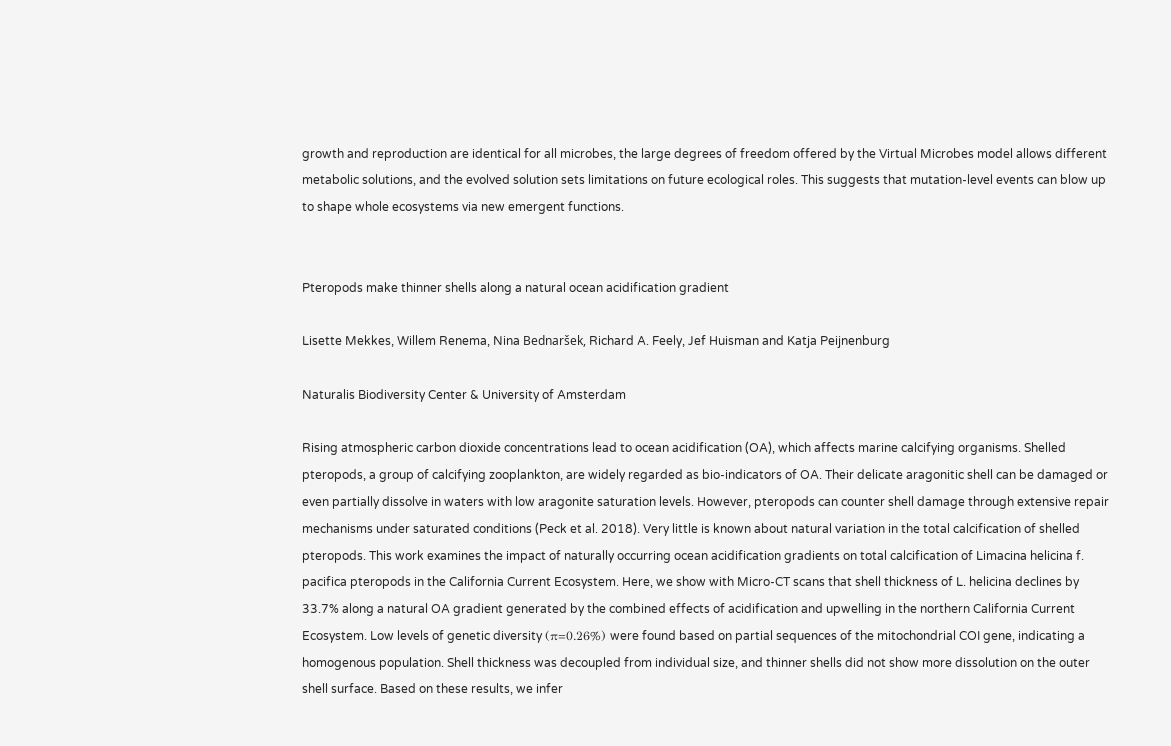growth and reproduction are identical for all microbes, the large degrees of freedom offered by the Virtual Microbes model allows different metabolic solutions, and the evolved solution sets limitations on future ecological roles. This suggests that mutation-level events can blow up to shape whole ecosystems via new emergent functions.


Pteropods make thinner shells along a natural ocean acidification gradient

Lisette Mekkes, Willem Renema, Nina Bednaršek, Richard A. Feely, Jef Huisman and Katja Peijnenburg

Naturalis Biodiversity Center & University of Amsterdam

Rising atmospheric carbon dioxide concentrations lead to ocean acidification (OA), which affects marine calcifying organisms. Shelled pteropods, a group of calcifying zooplankton, are widely regarded as bio-indicators of OA. Their delicate aragonitic shell can be damaged or even partially dissolve in waters with low aragonite saturation levels. However, pteropods can counter shell damage through extensive repair mechanisms under saturated conditions (Peck et al. 2018). Very little is known about natural variation in the total calcification of shelled pteropods. This work examines the impact of naturally occurring ocean acidification gradients on total calcification of Limacina helicina f. pacifica pteropods in the California Current Ecosystem. Here, we show with Micro-CT scans that shell thickness of L. helicina declines by 33.7% along a natural OA gradient generated by the combined effects of acidification and upwelling in the northern California Current Ecosystem. Low levels of genetic diversity (π=0.26%) were found based on partial sequences of the mitochondrial COI gene, indicating a homogenous population. Shell thickness was decoupled from individual size, and thinner shells did not show more dissolution on the outer shell surface. Based on these results, we infer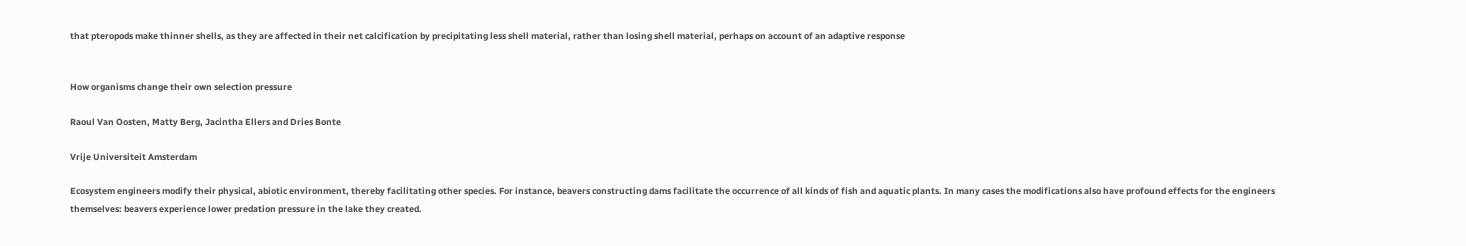that pteropods make thinner shells, as they are affected in their net calcification by precipitating less shell material, rather than losing shell material, perhaps on account of an adaptive response


How organisms change their own selection pressure

Raoul Van Oosten, Matty Berg, Jacintha Ellers and Dries Bonte

Vrije Universiteit Amsterdam

Ecosystem engineers modify their physical, abiotic environment, thereby facilitating other species. For instance, beavers constructing dams facilitate the occurrence of all kinds of fish and aquatic plants. In many cases the modifications also have profound effects for the engineers themselves: beavers experience lower predation pressure in the lake they created.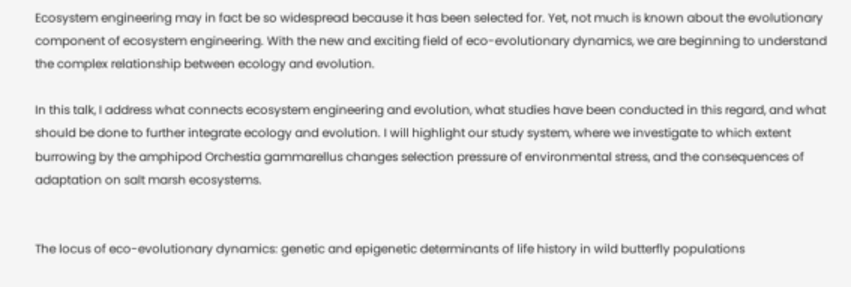Ecosystem engineering may in fact be so widespread because it has been selected for. Yet, not much is known about the evolutionary component of ecosystem engineering. With the new and exciting field of eco-evolutionary dynamics, we are beginning to understand the complex relationship between ecology and evolution.

In this talk, I address what connects ecosystem engineering and evolution, what studies have been conducted in this regard, and what should be done to further integrate ecology and evolution. I will highlight our study system, where we investigate to which extent burrowing by the amphipod Orchestia gammarellus changes selection pressure of environmental stress, and the consequences of adaptation on salt marsh ecosystems.


The locus of eco-evolutionary dynamics: genetic and epigenetic determinants of life history in wild butterfly populations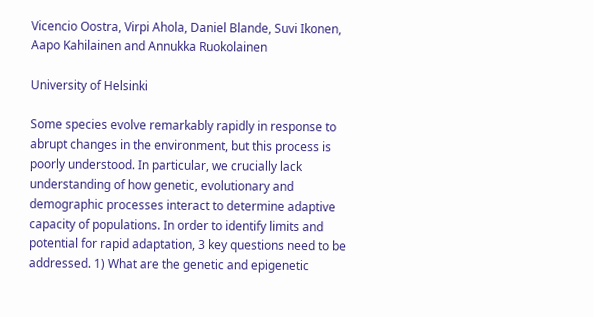Vicencio Oostra, Virpi Ahola, Daniel Blande, Suvi Ikonen, Aapo Kahilainen and Annukka Ruokolainen

University of Helsinki

Some species evolve remarkably rapidly in response to abrupt changes in the environment, but this process is poorly understood. In particular, we crucially lack understanding of how genetic, evolutionary and demographic processes interact to determine adaptive capacity of populations. In order to identify limits and potential for rapid adaptation, 3 key questions need to be addressed. 1) What are the genetic and epigenetic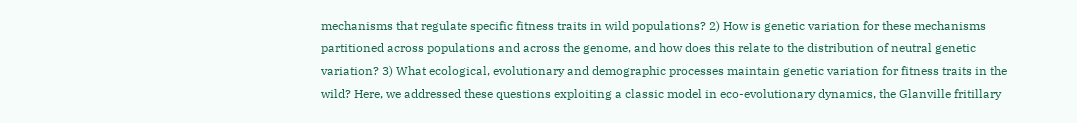mechanisms that regulate specific fitness traits in wild populations? 2) How is genetic variation for these mechanisms partitioned across populations and across the genome, and how does this relate to the distribution of neutral genetic variation? 3) What ecological, evolutionary and demographic processes maintain genetic variation for fitness traits in the wild? Here, we addressed these questions exploiting a classic model in eco-evolutionary dynamics, the Glanville fritillary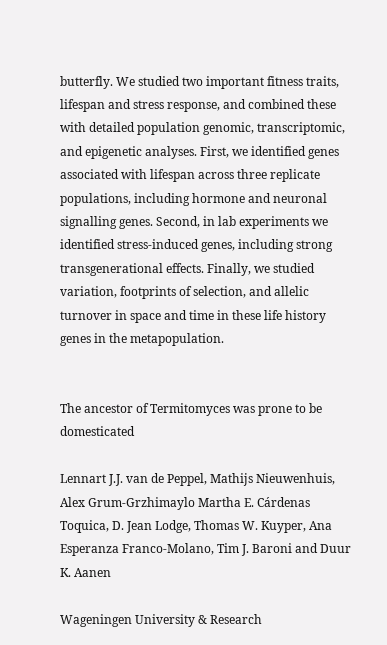butterfly. We studied two important fitness traits, lifespan and stress response, and combined these with detailed population genomic, transcriptomic, and epigenetic analyses. First, we identified genes associated with lifespan across three replicate populations, including hormone and neuronal signalling genes. Second, in lab experiments we identified stress-induced genes, including strong transgenerational effects. Finally, we studied variation, footprints of selection, and allelic turnover in space and time in these life history genes in the metapopulation.


The ancestor of Termitomyces was prone to be domesticated

Lennart J.J. van de Peppel, Mathijs Nieuwenhuis, Alex Grum-Grzhimaylo Martha E. Cárdenas Toquica, D. Jean Lodge, Thomas W. Kuyper, Ana Esperanza Franco-Molano, Tim J. Baroni and Duur K. Aanen

Wageningen University & Research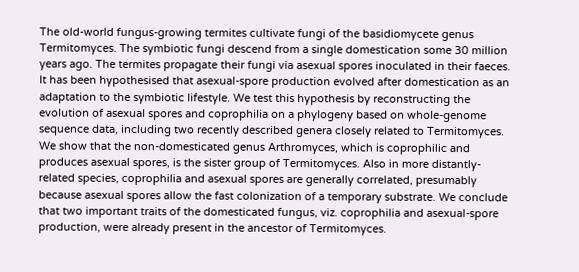The old-world fungus-growing termites cultivate fungi of the basidiomycete genus Termitomyces. The symbiotic fungi descend from a single domestication some 30 million years ago. The termites propagate their fungi via asexual spores inoculated in their faeces. It has been hypothesised that asexual-spore production evolved after domestication as an adaptation to the symbiotic lifestyle. We test this hypothesis by reconstructing the evolution of asexual spores and coprophilia on a phylogeny based on whole-genome sequence data, including two recently described genera closely related to Termitomyces. We show that the non-domesticated genus Arthromyces, which is coprophilic and produces asexual spores, is the sister group of Termitomyces. Also in more distantly-related species, coprophilia and asexual spores are generally correlated, presumably because asexual spores allow the fast colonization of a temporary substrate. We conclude that two important traits of the domesticated fungus, viz. coprophilia and asexual-spore production, were already present in the ancestor of Termitomyces.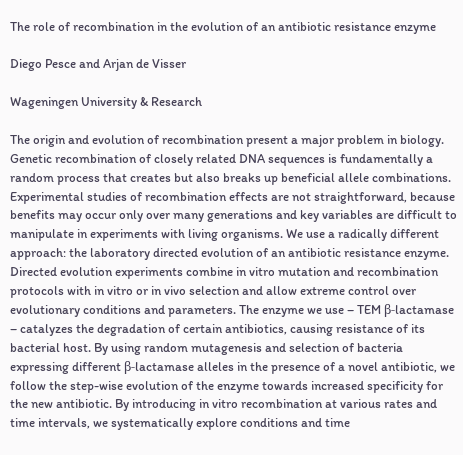The role of recombination in the evolution of an antibiotic resistance enzyme

Diego Pesce and Arjan de Visser

Wageningen University & Research

The origin and evolution of recombination present a major problem in biology. Genetic recombination of closely related DNA sequences is fundamentally a random process that creates but also breaks up beneficial allele combinations. Experimental studies of recombination effects are not straightforward, because benefits may occur only over many generations and key variables are difficult to manipulate in experiments with living organisms. We use a radically different approach: the laboratory directed evolution of an antibiotic resistance enzyme. Directed evolution experiments combine in vitro mutation and recombination protocols with in vitro or in vivo selection and allow extreme control over evolutionary conditions and parameters. The enzyme we use – TEM β-lactamase – catalyzes the degradation of certain antibiotics, causing resistance of its bacterial host. By using random mutagenesis and selection of bacteria expressing different β-lactamase alleles in the presence of a novel antibiotic, we follow the step-wise evolution of the enzyme towards increased specificity for the new antibiotic. By introducing in vitro recombination at various rates and time intervals, we systematically explore conditions and time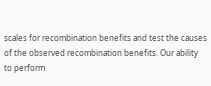scales for recombination benefits and test the causes of the observed recombination benefits. Our ability to perform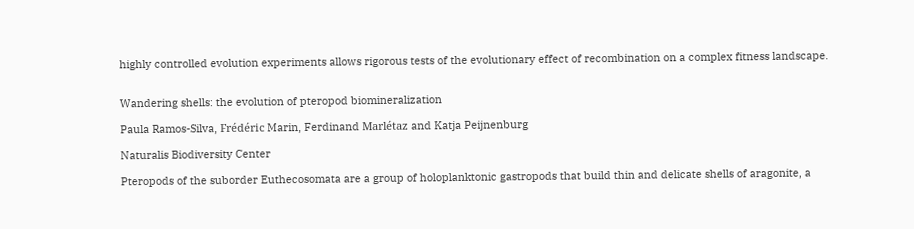highly controlled evolution experiments allows rigorous tests of the evolutionary effect of recombination on a complex fitness landscape.


Wandering shells: the evolution of pteropod biomineralization

Paula Ramos-Silva, Frédéric Marin, Ferdinand Marlétaz and Katja Peijnenburg

Naturalis Biodiversity Center

Pteropods of the suborder Euthecosomata are a group of holoplanktonic gastropods that build thin and delicate shells of aragonite, a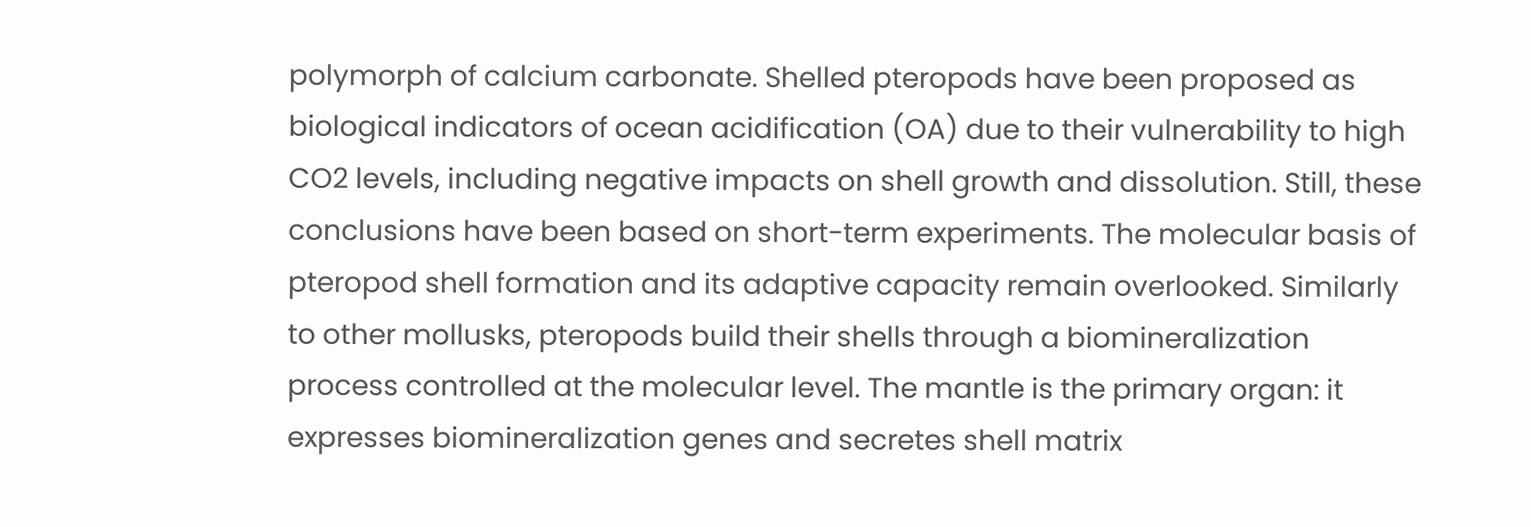polymorph of calcium carbonate. Shelled pteropods have been proposed as biological indicators of ocean acidification (OA) due to their vulnerability to high CO2 levels, including negative impacts on shell growth and dissolution. Still, these conclusions have been based on short-term experiments. The molecular basis of pteropod shell formation and its adaptive capacity remain overlooked. Similarly to other mollusks, pteropods build their shells through a biomineralization process controlled at the molecular level. The mantle is the primary organ: it expresses biomineralization genes and secretes shell matrix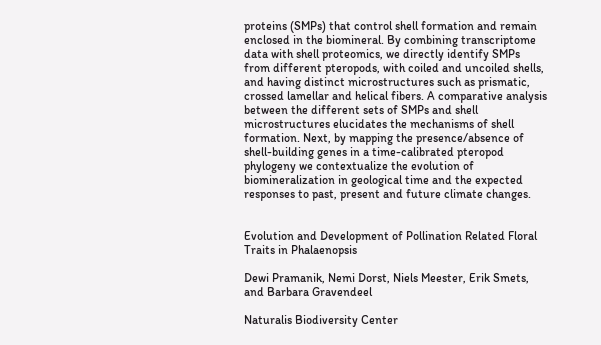proteins (SMPs) that control shell formation and remain enclosed in the biomineral. By combining transcriptome data with shell proteomics, we directly identify SMPs from different pteropods, with coiled and uncoiled shells, and having distinct microstructures such as prismatic, crossed lamellar and helical fibers. A comparative analysis between the different sets of SMPs and shell microstructures elucidates the mechanisms of shell formation. Next, by mapping the presence/absence of shell-building genes in a time-calibrated pteropod phylogeny we contextualize the evolution of biomineralization in geological time and the expected responses to past, present and future climate changes.


Evolution and Development of Pollination Related Floral Traits in Phalaenopsis

Dewi Pramanik, Nemi Dorst, Niels Meester, Erik Smets, and Barbara Gravendeel

Naturalis Biodiversity Center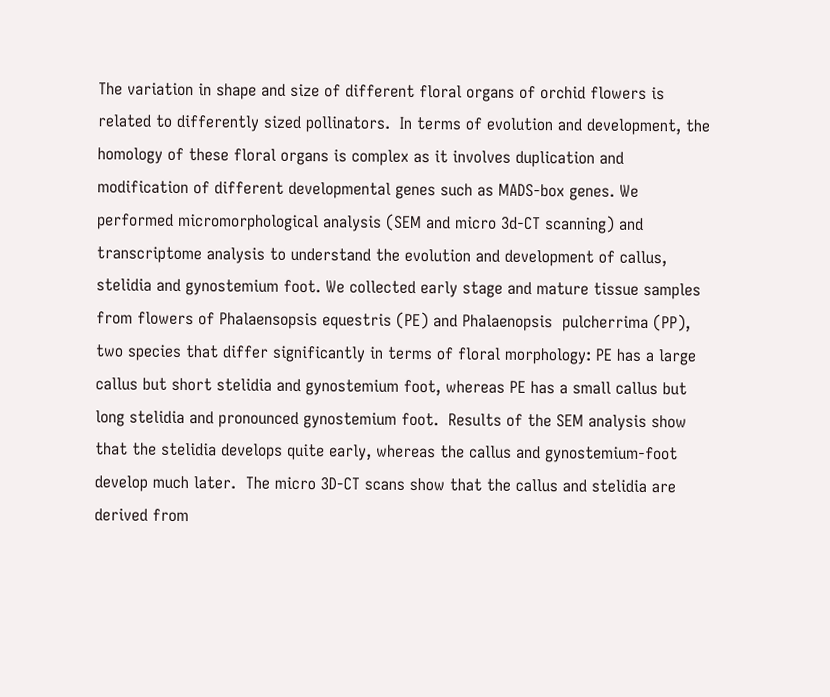The variation in shape and size of different floral organs of orchid flowers is related to differently sized pollinators.  In terms of evolution and development, the homology of these floral organs is complex as it involves duplication and modification of different developmental genes such as MADS-box genes. We performed micromorphological analysis (SEM and micro 3d-CT scanning) and transcriptome analysis to understand the evolution and development of callus, stelidia and gynostemium foot. We collected early stage and mature tissue samples from flowers of Phalaensopsis equestris (PE) and Phalaenopsis  pulcherrima (PP), two species that differ significantly in terms of floral morphology: PE has a large callus but short stelidia and gynostemium foot, whereas PE has a small callus but long stelidia and pronounced gynostemium foot.  Results of the SEM analysis show that the stelidia develops quite early, whereas the callus and gynostemium-foot develop much later.  The micro 3D-CT scans show that the callus and stelidia are derived from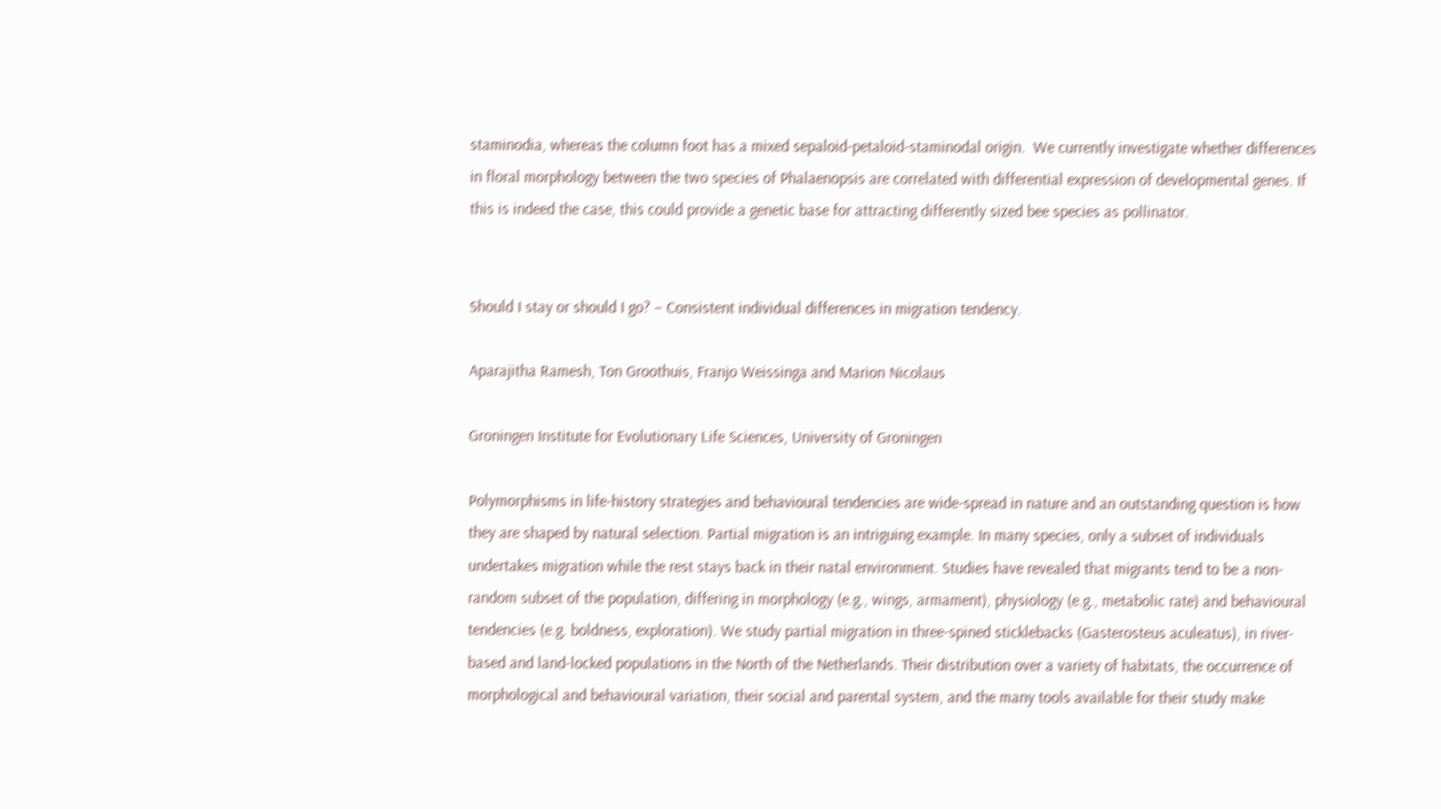staminodia, whereas the column foot has a mixed sepaloid-petaloid-staminodal origin.  We currently investigate whether differences in floral morphology between the two species of Phalaenopsis are correlated with differential expression of developmental genes. If this is indeed the case, this could provide a genetic base for attracting differently sized bee species as pollinator.


Should I stay or should I go? – Consistent individual differences in migration tendency.

Aparajitha Ramesh, Ton Groothuis, Franjo Weissinga and Marion Nicolaus

Groningen Institute for Evolutionary Life Sciences, University of Groningen

Polymorphisms in life-history strategies and behavioural tendencies are wide-spread in nature and an outstanding question is how they are shaped by natural selection. Partial migration is an intriguing example. In many species, only a subset of individuals undertakes migration while the rest stays back in their natal environment. Studies have revealed that migrants tend to be a non-random subset of the population, differing in morphology (e.g., wings, armament), physiology (e.g., metabolic rate) and behavioural tendencies (e.g. boldness, exploration). We study partial migration in three-spined sticklebacks (Gasterosteus aculeatus), in river-based and land-locked populations in the North of the Netherlands. Their distribution over a variety of habitats, the occurrence of morphological and behavioural variation, their social and parental system, and the many tools available for their study make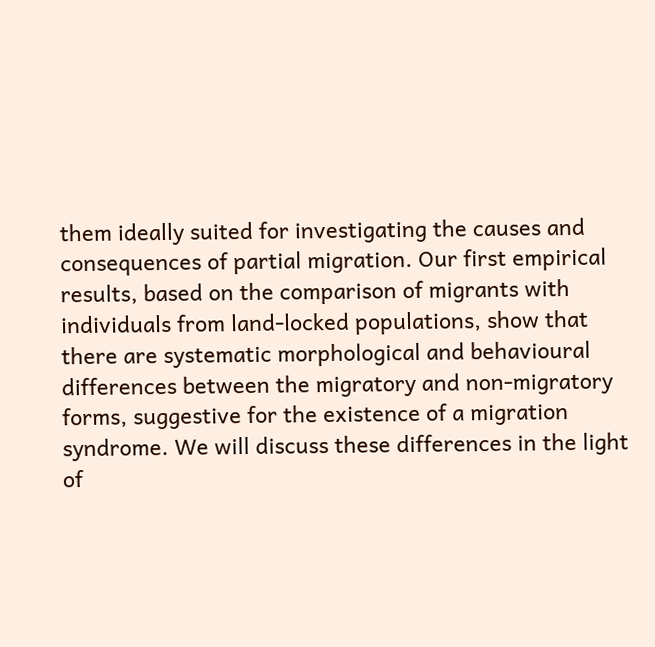them ideally suited for investigating the causes and consequences of partial migration. Our first empirical results, based on the comparison of migrants with individuals from land-locked populations, show that there are systematic morphological and behavioural differences between the migratory and non-migratory forms, suggestive for the existence of a migration syndrome. We will discuss these differences in the light of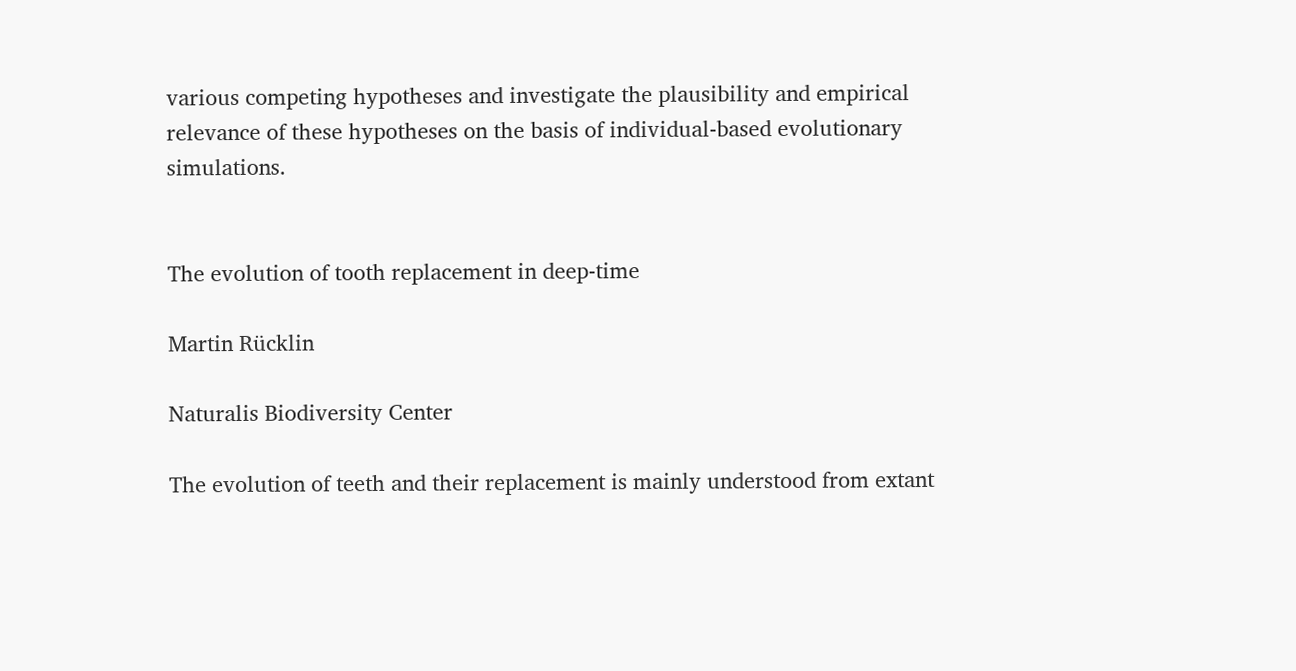various competing hypotheses and investigate the plausibility and empirical relevance of these hypotheses on the basis of individual-based evolutionary simulations.


The evolution of tooth replacement in deep-time

Martin Rücklin

Naturalis Biodiversity Center

The evolution of teeth and their replacement is mainly understood from extant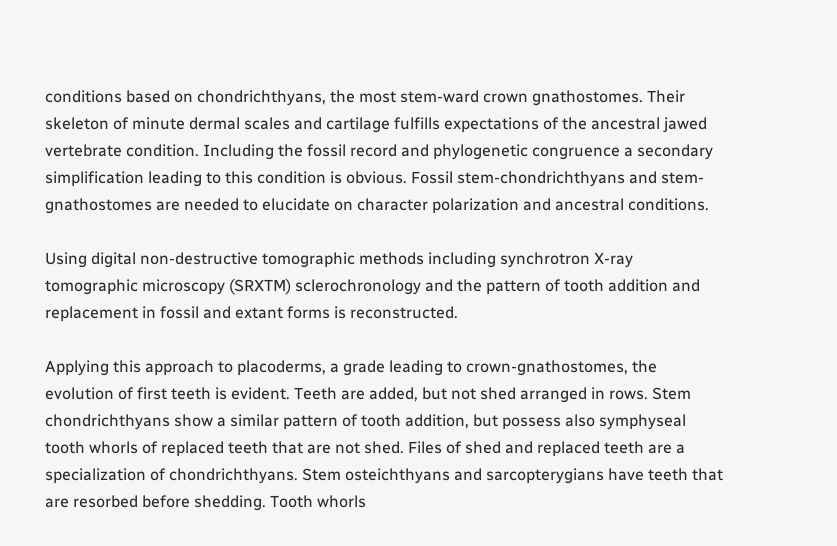conditions based on chondrichthyans, the most stem-ward crown gnathostomes. Their skeleton of minute dermal scales and cartilage fulfills expectations of the ancestral jawed vertebrate condition. Including the fossil record and phylogenetic congruence a secondary simplification leading to this condition is obvious. Fossil stem-chondrichthyans and stem-gnathostomes are needed to elucidate on character polarization and ancestral conditions.

Using digital non-destructive tomographic methods including synchrotron X-ray tomographic microscopy (SRXTM) sclerochronology and the pattern of tooth addition and replacement in fossil and extant forms is reconstructed.

Applying this approach to placoderms, a grade leading to crown-gnathostomes, the evolution of first teeth is evident. Teeth are added, but not shed arranged in rows. Stem chondrichthyans show a similar pattern of tooth addition, but possess also symphyseal tooth whorls of replaced teeth that are not shed. Files of shed and replaced teeth are a specialization of chondrichthyans. Stem osteichthyans and sarcopterygians have teeth that are resorbed before shedding. Tooth whorls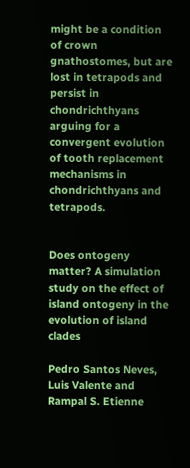might be a condition of crown gnathostomes, but are lost in tetrapods and persist in chondrichthyans arguing for a convergent evolution of tooth replacement mechanisms in chondrichthyans and tetrapods.


Does ontogeny matter? A simulation study on the effect of island ontogeny in the evolution of island clades

Pedro Santos Neves, Luis Valente and Rampal S. Etienne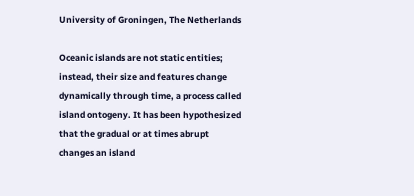University of Groningen, The Netherlands

Oceanic islands are not static entities; instead, their size and features change dynamically through time, a process called island ontogeny. It has been hypothesized that the gradual or at times abrupt changes an island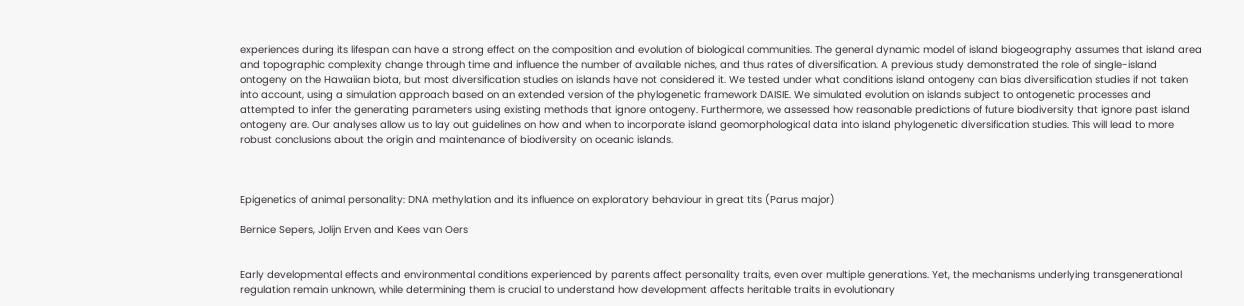experiences during its lifespan can have a strong effect on the composition and evolution of biological communities. The general dynamic model of island biogeography assumes that island area and topographic complexity change through time and influence the number of available niches, and thus rates of diversification. A previous study demonstrated the role of single-island ontogeny on the Hawaiian biota, but most diversification studies on islands have not considered it. We tested under what conditions island ontogeny can bias diversification studies if not taken into account, using a simulation approach based on an extended version of the phylogenetic framework DAISIE. We simulated evolution on islands subject to ontogenetic processes and attempted to infer the generating parameters using existing methods that ignore ontogeny. Furthermore, we assessed how reasonable predictions of future biodiversity that ignore past island ontogeny are. Our analyses allow us to lay out guidelines on how and when to incorporate island geomorphological data into island phylogenetic diversification studies. This will lead to more robust conclusions about the origin and maintenance of biodiversity on oceanic islands.



Epigenetics of animal personality: DNA methylation and its influence on exploratory behaviour in great tits (Parus major)

Bernice Sepers, Jolijn Erven and Kees van Oers


Early developmental effects and environmental conditions experienced by parents affect personality traits, even over multiple generations. Yet, the mechanisms underlying transgenerational regulation remain unknown, while determining them is crucial to understand how development affects heritable traits in evolutionary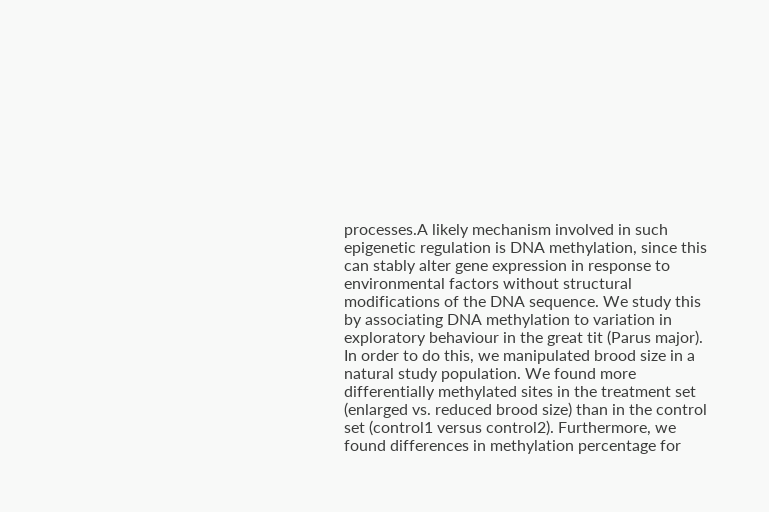processes.A likely mechanism involved in such epigenetic regulation is DNA methylation, since this can stably alter gene expression in response to environmental factors without structural modifications of the DNA sequence. We study this by associating DNA methylation to variation in exploratory behaviour in the great tit (Parus major). In order to do this, we manipulated brood size in a natural study population. We found more differentially methylated sites in the treatment set (enlarged vs. reduced brood size) than in the control set (control1 versus control2). Furthermore, we found differences in methylation percentage for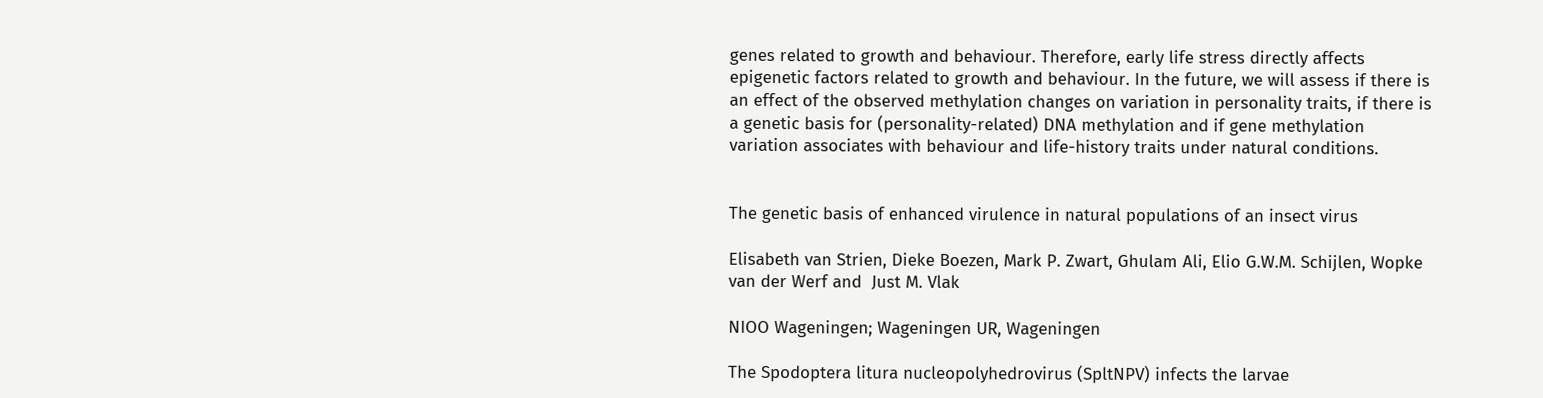genes related to growth and behaviour. Therefore, early life stress directly affects epigenetic factors related to growth and behaviour. In the future, we will assess if there is an effect of the observed methylation changes on variation in personality traits, if there is a genetic basis for (personality-related) DNA methylation and if gene methylation variation associates with behaviour and life-history traits under natural conditions.


The genetic basis of enhanced virulence in natural populations of an insect virus

Elisabeth van Strien, Dieke Boezen, Mark P. Zwart, Ghulam Ali, Elio G.W.M. Schijlen, Wopke van der Werf and  Just M. Vlak

NIOO Wageningen; Wageningen UR, Wageningen

The Spodoptera litura nucleopolyhedrovirus (SpltNPV) infects the larvae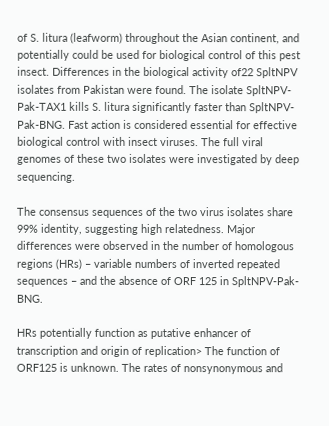of S. litura (leafworm) throughout the Asian continent, and potentially could be used for biological control of this pest insect. Differences in the biological activity of22 SpltNPV isolates from Pakistan were found. The isolate SpltNPV-Pak-TAX1 kills S. litura significantly faster than SpltNPV-Pak-BNG. Fast action is considered essential for effective biological control with insect viruses. The full viral genomes of these two isolates were investigated by deep sequencing.

The consensus sequences of the two virus isolates share 99% identity, suggesting high relatedness. Major differences were observed in the number of homologous regions (HRs) – variable numbers of inverted repeated sequences – and the absence of ORF 125 in SpltNPV-Pak-BNG.

HRs potentially function as putative enhancer of transcription and origin of replication> The function of ORF125 is unknown. The rates of nonsynonymous and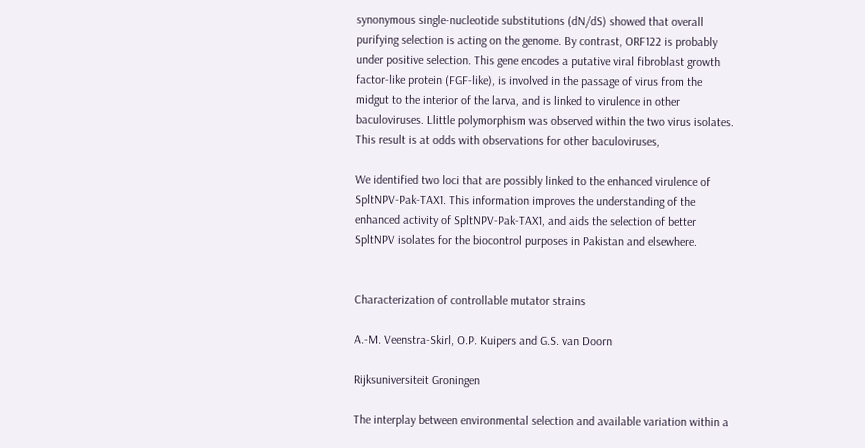synonymous single-nucleotide substitutions (dN/dS) showed that overall purifying selection is acting on the genome. By contrast, ORF122 is probably under positive selection. This gene encodes a putative viral fibroblast growth factor-like protein (FGF-like), is involved in the passage of virus from the midgut to the interior of the larva, and is linked to virulence in other baculoviruses. Llittle polymorphism was observed within the two virus isolates. This result is at odds with observations for other baculoviruses,

We identified two loci that are possibly linked to the enhanced virulence of SpltNPV-Pak-TAX1. This information improves the understanding of the enhanced activity of SpltNPV-Pak-TAX1, and aids the selection of better SpltNPV isolates for the biocontrol purposes in Pakistan and elsewhere.


Characterization of controllable mutator strains

A.-M. Veenstra-Skirl, O.P. Kuipers and G.S. van Doorn

Rijksuniversiteit Groningen

The interplay between environmental selection and available variation within a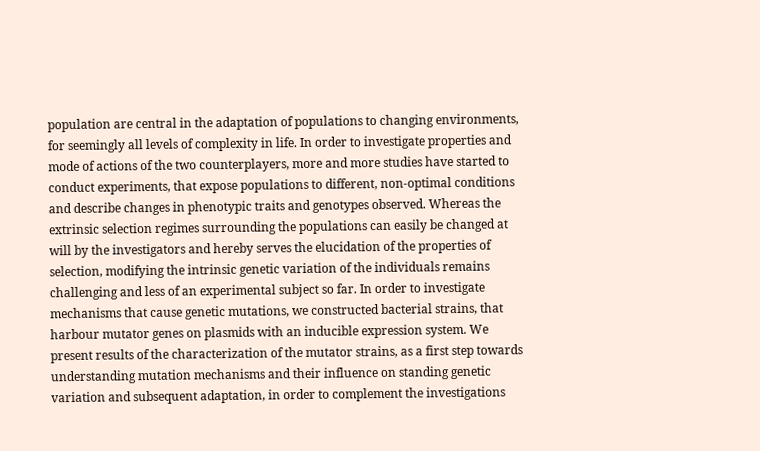population are central in the adaptation of populations to changing environments, for seemingly all levels of complexity in life. In order to investigate properties and mode of actions of the two counterplayers, more and more studies have started to conduct experiments, that expose populations to different, non-optimal conditions and describe changes in phenotypic traits and genotypes observed. Whereas the extrinsic selection regimes surrounding the populations can easily be changed at will by the investigators and hereby serves the elucidation of the properties of selection, modifying the intrinsic genetic variation of the individuals remains challenging and less of an experimental subject so far. In order to investigate mechanisms that cause genetic mutations, we constructed bacterial strains, that harbour mutator genes on plasmids with an inducible expression system. We present results of the characterization of the mutator strains, as a first step towards understanding mutation mechanisms and their influence on standing genetic variation and subsequent adaptation, in order to complement the investigations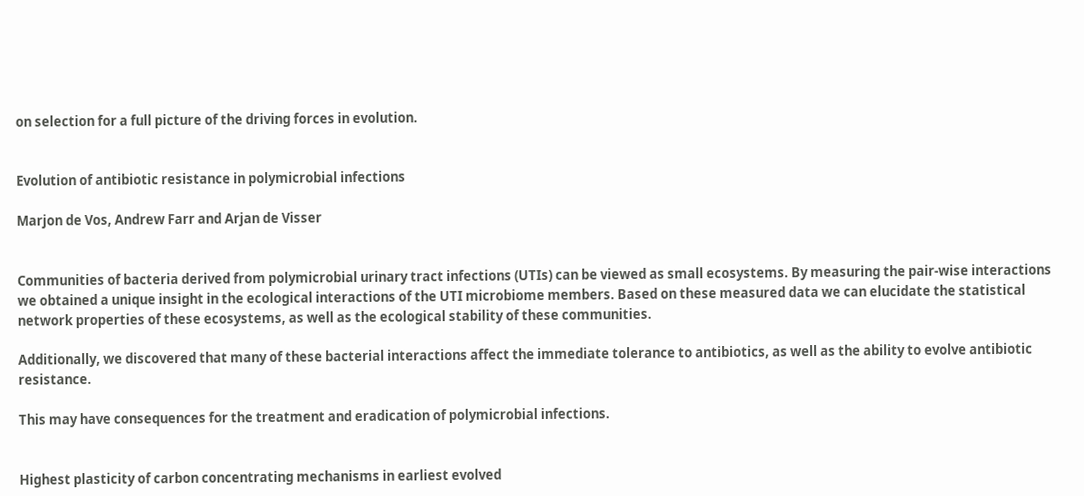on selection for a full picture of the driving forces in evolution.


Evolution of antibiotic resistance in polymicrobial infections

Marjon de Vos, Andrew Farr and Arjan de Visser


Communities of bacteria derived from polymicrobial urinary tract infections (UTIs) can be viewed as small ecosystems. By measuring the pair-wise interactions we obtained a unique insight in the ecological interactions of the UTI microbiome members. Based on these measured data we can elucidate the statistical network properties of these ecosystems, as well as the ecological stability of these communities.

Additionally, we discovered that many of these bacterial interactions affect the immediate tolerance to antibiotics, as well as the ability to evolve antibiotic resistance.

This may have consequences for the treatment and eradication of polymicrobial infections.


Highest plasticity of carbon concentrating mechanisms in earliest evolved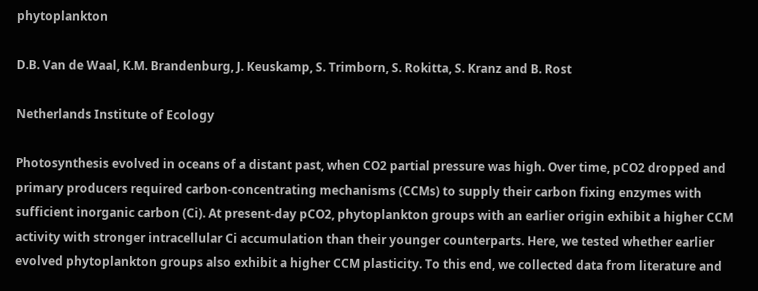phytoplankton

D.B. Van de Waal, K.M. Brandenburg, J. Keuskamp, S. Trimborn, S. Rokitta, S. Kranz and B. Rost

Netherlands Institute of Ecology

Photosynthesis evolved in oceans of a distant past, when CO2 partial pressure was high. Over time, pCO2 dropped and primary producers required carbon-concentrating mechanisms (CCMs) to supply their carbon fixing enzymes with sufficient inorganic carbon (Ci). At present-day pCO2, phytoplankton groups with an earlier origin exhibit a higher CCM activity with stronger intracellular Ci accumulation than their younger counterparts. Here, we tested whether earlier evolved phytoplankton groups also exhibit a higher CCM plasticity. To this end, we collected data from literature and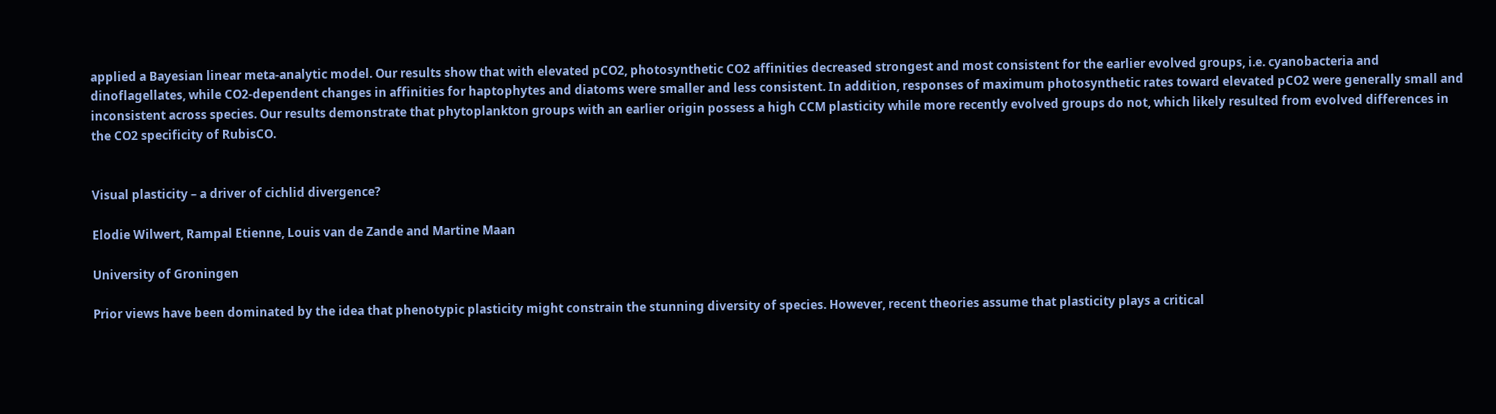applied a Bayesian linear meta-analytic model. Our results show that with elevated pCO2, photosynthetic CO2 affinities decreased strongest and most consistent for the earlier evolved groups, i.e. cyanobacteria and dinoflagellates, while CO2-dependent changes in affinities for haptophytes and diatoms were smaller and less consistent. In addition, responses of maximum photosynthetic rates toward elevated pCO2 were generally small and inconsistent across species. Our results demonstrate that phytoplankton groups with an earlier origin possess a high CCM plasticity while more recently evolved groups do not, which likely resulted from evolved differences in the CO2 specificity of RubisCO.


Visual plasticity – a driver of cichlid divergence?

Elodie Wilwert, Rampal Etienne, Louis van de Zande and Martine Maan

University of Groningen

Prior views have been dominated by the idea that phenotypic plasticity might constrain the stunning diversity of species. However, recent theories assume that plasticity plays a critical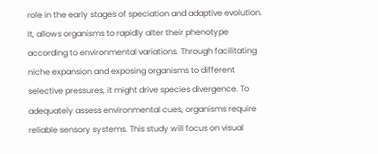role in the early stages of speciation and adaptive evolution. It, allows organisms to rapidly alter their phenotype according to environmental variations. Through facilitating niche expansion and exposing organisms to different selective pressures, it might drive species divergence. To adequately assess environmental cues, organisms require reliable sensory systems. This study will focus on visual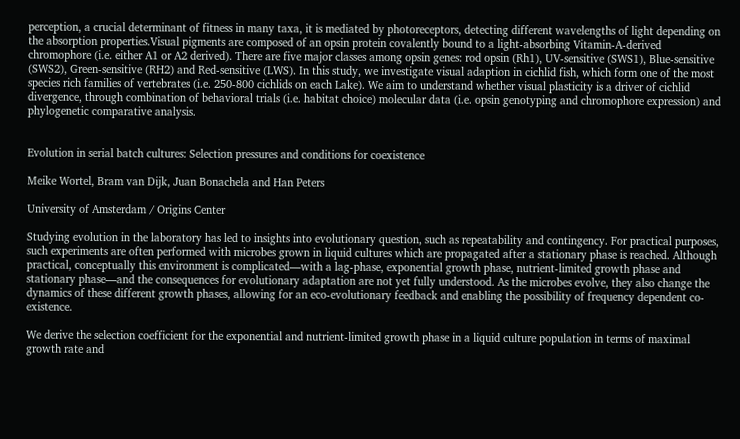perception, a crucial determinant of fitness in many taxa, it is mediated by photoreceptors, detecting different wavelengths of light depending on the absorption properties.Visual pigments are composed of an opsin protein covalently bound to a light-absorbing Vitamin-A-derived chromophore (i.e. either A1 or A2 derived). There are five major classes among opsin genes: rod opsin (Rh1), UV-sensitive (SWS1), Blue-sensitive (SWS2), Green-sensitive (RH2) and Red-sensitive (LWS). In this study, we investigate visual adaption in cichlid fish, which form one of the most species rich families of vertebrates (i.e. 250-800 cichlids on each Lake). We aim to understand whether visual plasticity is a driver of cichlid divergence, through combination of behavioral trials (i.e. habitat choice) molecular data (i.e. opsin genotyping and chromophore expression) and phylogenetic comparative analysis.


Evolution in serial batch cultures: Selection pressures and conditions for coexistence

Meike Wortel, Bram van Dijk, Juan Bonachela and Han Peters

University of Amsterdam / Origins Center

Studying evolution in the laboratory has led to insights into evolutionary question, such as repeatability and contingency. For practical purposes, such experiments are often performed with microbes grown in liquid cultures which are propagated after a stationary phase is reached. Although practical, conceptually this environment is complicated—with a lag-phase, exponential growth phase, nutrient-limited growth phase and stationary phase—and the consequences for evolutionary adaptation are not yet fully understood. As the microbes evolve, they also change the dynamics of these different growth phases, allowing for an eco-evolutionary feedback and enabling the possibility of frequency dependent co-existence.

We derive the selection coefficient for the exponential and nutrient-limited growth phase in a liquid culture population in terms of maximal growth rate and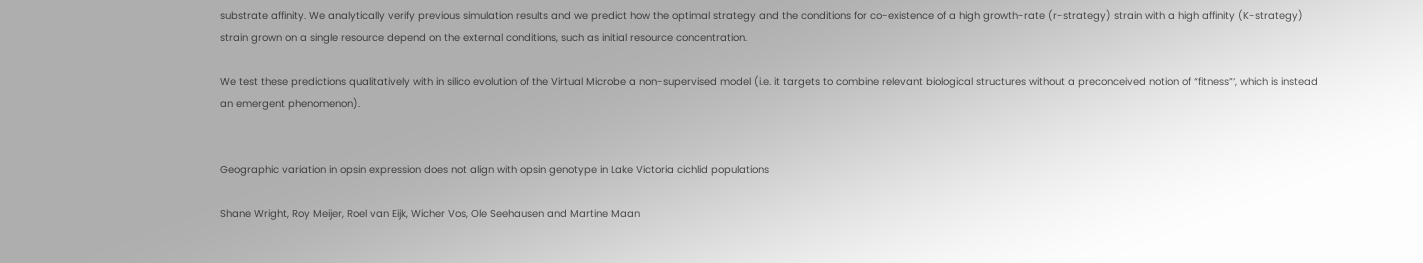substrate affinity. We analytically verify previous simulation results and we predict how the optimal strategy and the conditions for co-existence of a high growth-rate (r-strategy) strain with a high affinity (K-strategy) strain grown on a single resource depend on the external conditions, such as initial resource concentration.

We test these predictions qualitatively with in silico evolution of the Virtual Microbe a non-supervised model (i.e. it targets to combine relevant biological structures without a preconceived notion of “fitness”‘, which is instead an emergent phenomenon).


Geographic variation in opsin expression does not align with opsin genotype in Lake Victoria cichlid populations

Shane Wright, Roy Meijer, Roel van Eijk, Wicher Vos, Ole Seehausen and Martine Maan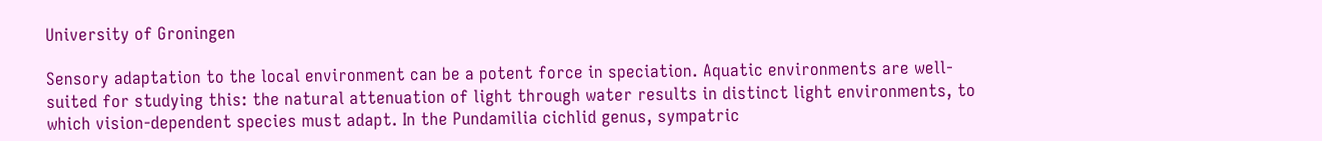University of Groningen

Sensory adaptation to the local environment can be a potent force in speciation. Aquatic environments are well-suited for studying this: the natural attenuation of light through water results in distinct light environments, to which vision-dependent species must adapt. In the Pundamilia cichlid genus, sympatric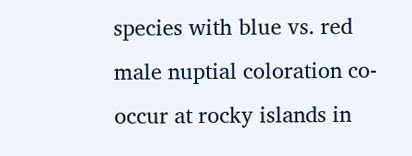species with blue vs. red male nuptial coloration co-occur at rocky islands in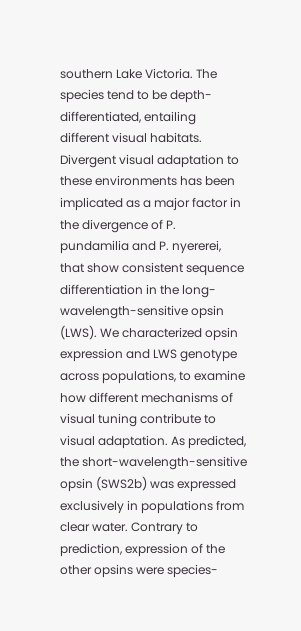southern Lake Victoria. The species tend to be depth-differentiated, entailing different visual habitats. Divergent visual adaptation to these environments has been implicated as a major factor in the divergence of P. pundamilia and P. nyererei, that show consistent sequence differentiation in the long-wavelength-sensitive opsin (LWS). We characterized opsin expression and LWS genotype across populations, to examine how different mechanisms of visual tuning contribute to visual adaptation. As predicted, the short-wavelength-sensitive opsin (SWS2b) was expressed exclusively in populations from clear water. Contrary to prediction, expression of the other opsins were species-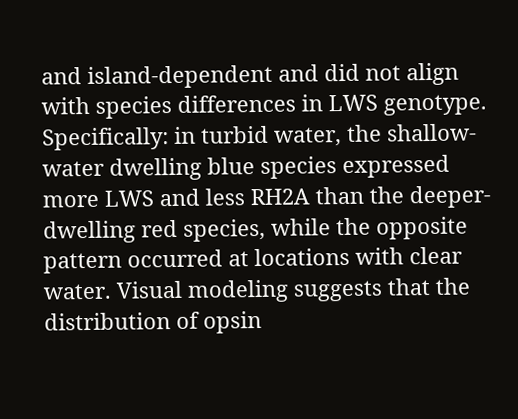and island-dependent and did not align with species differences in LWS genotype. Specifically: in turbid water, the shallow-water dwelling blue species expressed more LWS and less RH2A than the deeper-dwelling red species, while the opposite pattern occurred at locations with clear water. Visual modeling suggests that the distribution of opsin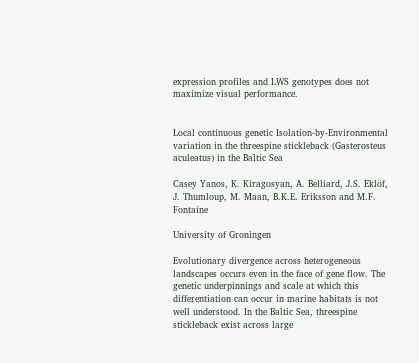expression profiles and LWS genotypes does not maximize visual performance.


Local continuous genetic Isolation-by-Environmental variation in the threespine stickleback (Gasterosteus aculeatus) in the Baltic Sea

Casey Yanos, K. Kiragosyan, A. Belliard, J.S. Eklöf, J. Thumloup, M. Maan, B.K.E. Eriksson and M.F. Fontaine

University of Groningen

Evolutionary divergence across heterogeneous landscapes occurs even in the face of gene flow. The genetic underpinnings and scale at which this differentiation can occur in marine habitats is not well understood. In the Baltic Sea, threespine stickleback exist across large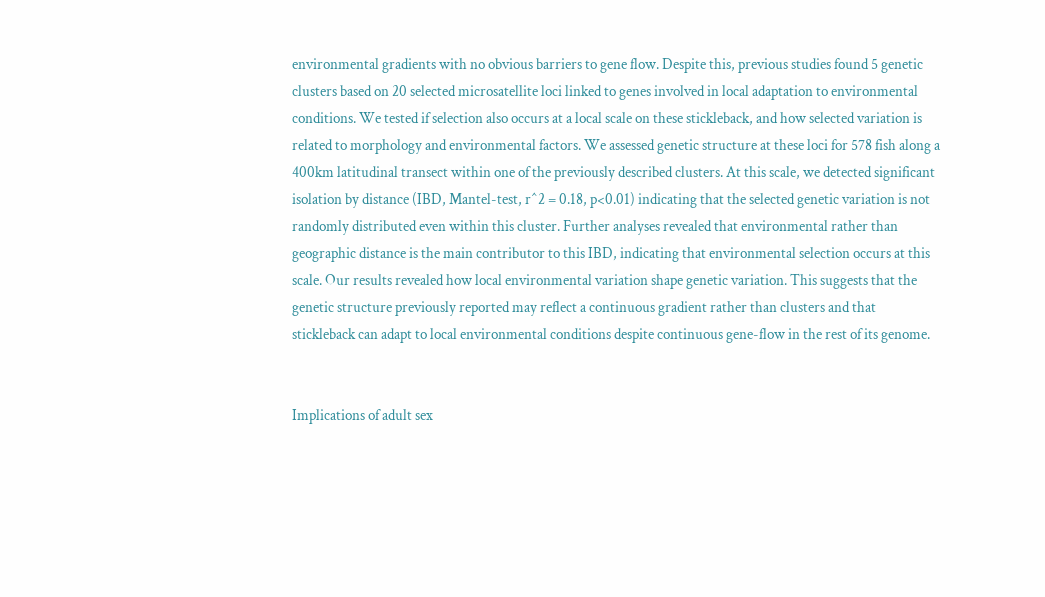environmental gradients with no obvious barriers to gene flow. Despite this, previous studies found 5 genetic clusters based on 20 selected microsatellite loci linked to genes involved in local adaptation to environmental conditions. We tested if selection also occurs at a local scale on these stickleback, and how selected variation is related to morphology and environmental factors. We assessed genetic structure at these loci for 578 fish along a 400km latitudinal transect within one of the previously described clusters. At this scale, we detected significant isolation by distance (IBD, Mantel-test, r^2 = 0.18, p<0.01) indicating that the selected genetic variation is not randomly distributed even within this cluster. Further analyses revealed that environmental rather than geographic distance is the main contributor to this IBD, indicating that environmental selection occurs at this scale. Our results revealed how local environmental variation shape genetic variation. This suggests that the genetic structure previously reported may reflect a continuous gradient rather than clusters and that stickleback can adapt to local environmental conditions despite continuous gene-flow in the rest of its genome.


Implications of adult sex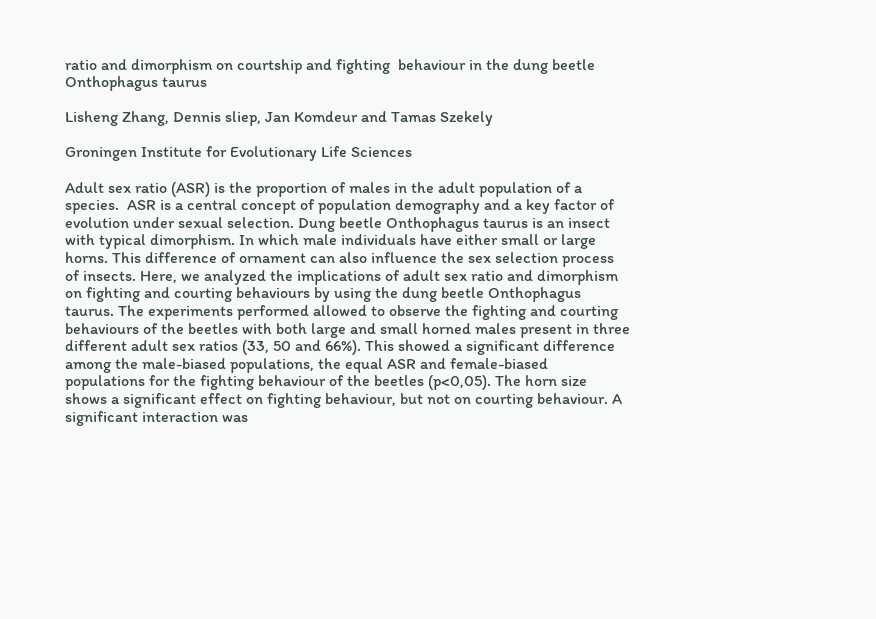ratio and dimorphism on courtship and fighting  behaviour in the dung beetle Onthophagus taurus

Lisheng Zhang, Dennis sliep, Jan Komdeur and Tamas Szekely

Groningen Institute for Evolutionary Life Sciences

Adult sex ratio (ASR) is the proportion of males in the adult population of a species.  ASR is a central concept of population demography and a key factor of evolution under sexual selection. Dung beetle Onthophagus taurus is an insect with typical dimorphism. In which male individuals have either small or large horns. This difference of ornament can also influence the sex selection process of insects. Here, we analyzed the implications of adult sex ratio and dimorphism on fighting and courting behaviours by using the dung beetle Onthophagus taurus. The experiments performed allowed to observe the fighting and courting behaviours of the beetles with both large and small horned males present in three different adult sex ratios (33, 50 and 66%). This showed a significant difference among the male-biased populations, the equal ASR and female-biased populations for the fighting behaviour of the beetles (p<0,05). The horn size shows a significant effect on fighting behaviour, but not on courting behaviour. A significant interaction was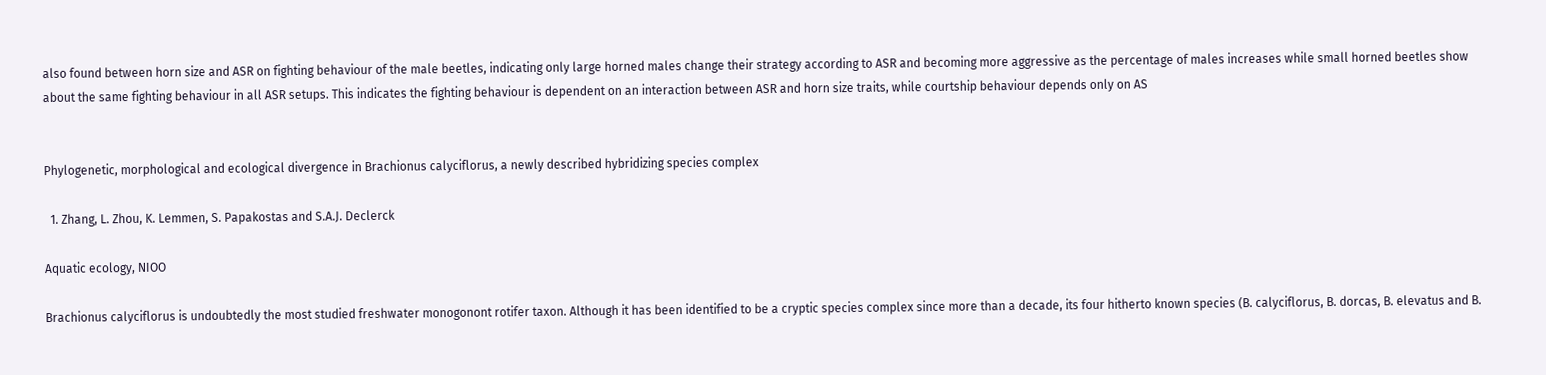also found between horn size and ASR on fighting behaviour of the male beetles, indicating only large horned males change their strategy according to ASR and becoming more aggressive as the percentage of males increases while small horned beetles show about the same fighting behaviour in all ASR setups. This indicates the fighting behaviour is dependent on an interaction between ASR and horn size traits, while courtship behaviour depends only on AS


Phylogenetic, morphological and ecological divergence in Brachionus calyciflorus, a newly described hybridizing species complex

  1. Zhang, L. Zhou, K. Lemmen, S. Papakostas and S.A.J. Declerck

Aquatic ecology, NIOO

Brachionus calyciflorus is undoubtedly the most studied freshwater monogonont rotifer taxon. Although it has been identified to be a cryptic species complex since more than a decade, its four hitherto known species (B. calyciflorus, B. dorcas, B. elevatus and B.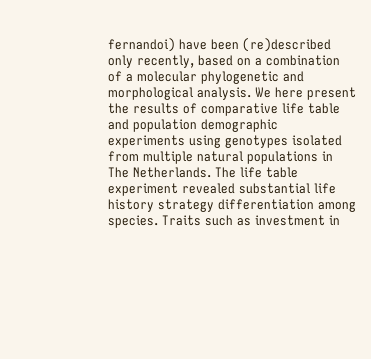fernandoi) have been (re)described only recently, based on a combination of a molecular phylogenetic and morphological analysis. We here present the results of comparative life table and population demographic experiments using genotypes isolated from multiple natural populations in The Netherlands. The life table experiment revealed substantial life history strategy differentiation among species. Traits such as investment in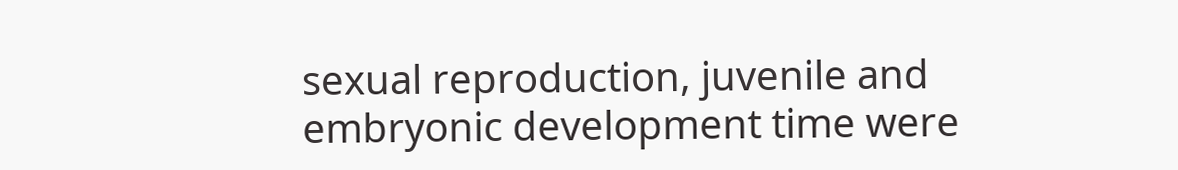sexual reproduction, juvenile and embryonic development time were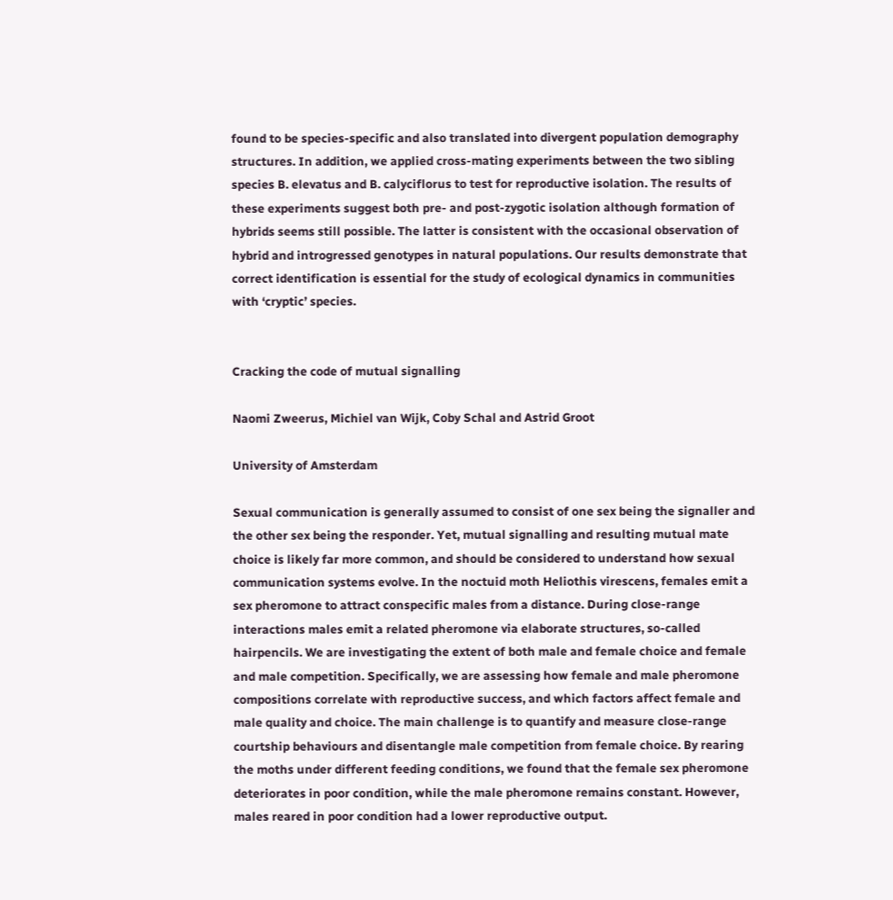found to be species-specific and also translated into divergent population demography structures. In addition, we applied cross-mating experiments between the two sibling species B. elevatus and B. calyciflorus to test for reproductive isolation. The results of these experiments suggest both pre- and post-zygotic isolation although formation of hybrids seems still possible. The latter is consistent with the occasional observation of hybrid and introgressed genotypes in natural populations. Our results demonstrate that correct identification is essential for the study of ecological dynamics in communities with ‘cryptic’ species.


Cracking the code of mutual signalling

Naomi Zweerus, Michiel van Wijk, Coby Schal and Astrid Groot

University of Amsterdam

Sexual communication is generally assumed to consist of one sex being the signaller and the other sex being the responder. Yet, mutual signalling and resulting mutual mate choice is likely far more common, and should be considered to understand how sexual communication systems evolve. In the noctuid moth Heliothis virescens, females emit a sex pheromone to attract conspecific males from a distance. During close-range interactions males emit a related pheromone via elaborate structures, so-called hairpencils. We are investigating the extent of both male and female choice and female and male competition. Specifically, we are assessing how female and male pheromone compositions correlate with reproductive success, and which factors affect female and male quality and choice. The main challenge is to quantify and measure close-range courtship behaviours and disentangle male competition from female choice. By rearing the moths under different feeding conditions, we found that the female sex pheromone deteriorates in poor condition, while the male pheromone remains constant. However, males reared in poor condition had a lower reproductive output.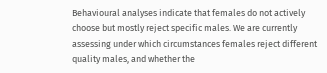Behavioural analyses indicate that females do not actively choose but mostly reject specific males. We are currently assessing under which circumstances females reject different quality males, and whether the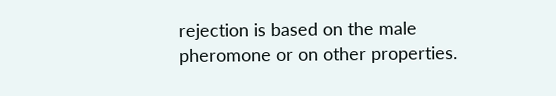rejection is based on the male pheromone or on other properties.